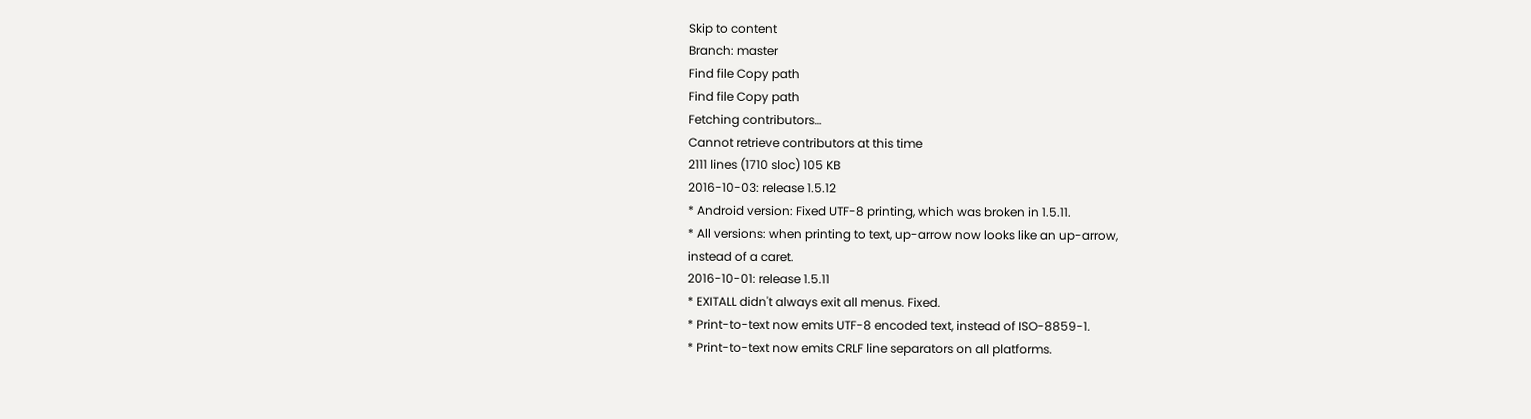Skip to content
Branch: master
Find file Copy path
Find file Copy path
Fetching contributors…
Cannot retrieve contributors at this time
2111 lines (1710 sloc) 105 KB
2016-10-03: release 1.5.12
* Android version: Fixed UTF-8 printing, which was broken in 1.5.11.
* All versions: when printing to text, up-arrow now looks like an up-arrow,
instead of a caret.
2016-10-01: release 1.5.11
* EXITALL didn't always exit all menus. Fixed.
* Print-to-text now emits UTF-8 encoded text, instead of ISO-8859-1.
* Print-to-text now emits CRLF line separators on all platforms.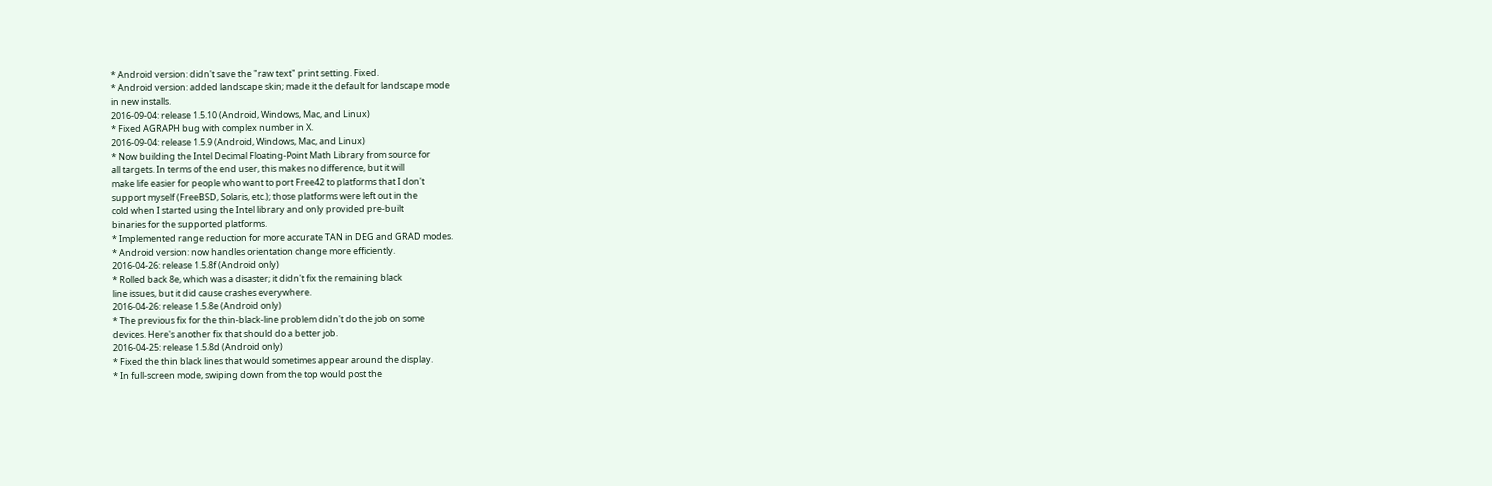* Android version: didn't save the "raw text" print setting. Fixed.
* Android version: added landscape skin; made it the default for landscape mode
in new installs.
2016-09-04: release 1.5.10 (Android, Windows, Mac, and Linux)
* Fixed AGRAPH bug with complex number in X.
2016-09-04: release 1.5.9 (Android, Windows, Mac, and Linux)
* Now building the Intel Decimal Floating-Point Math Library from source for
all targets. In terms of the end user, this makes no difference, but it will
make life easier for people who want to port Free42 to platforms that I don't
support myself (FreeBSD, Solaris, etc.); those platforms were left out in the
cold when I started using the Intel library and only provided pre-built
binaries for the supported platforms.
* Implemented range reduction for more accurate TAN in DEG and GRAD modes.
* Android version: now handles orientation change more efficiently.
2016-04-26: release 1.5.8f (Android only)
* Rolled back 8e, which was a disaster; it didn't fix the remaining black
line issues, but it did cause crashes everywhere.
2016-04-26: release 1.5.8e (Android only)
* The previous fix for the thin-black-line problem didn't do the job on some
devices. Here's another fix that should do a better job.
2016-04-25: release 1.5.8d (Android only)
* Fixed the thin black lines that would sometimes appear around the display.
* In full-screen mode, swiping down from the top would post the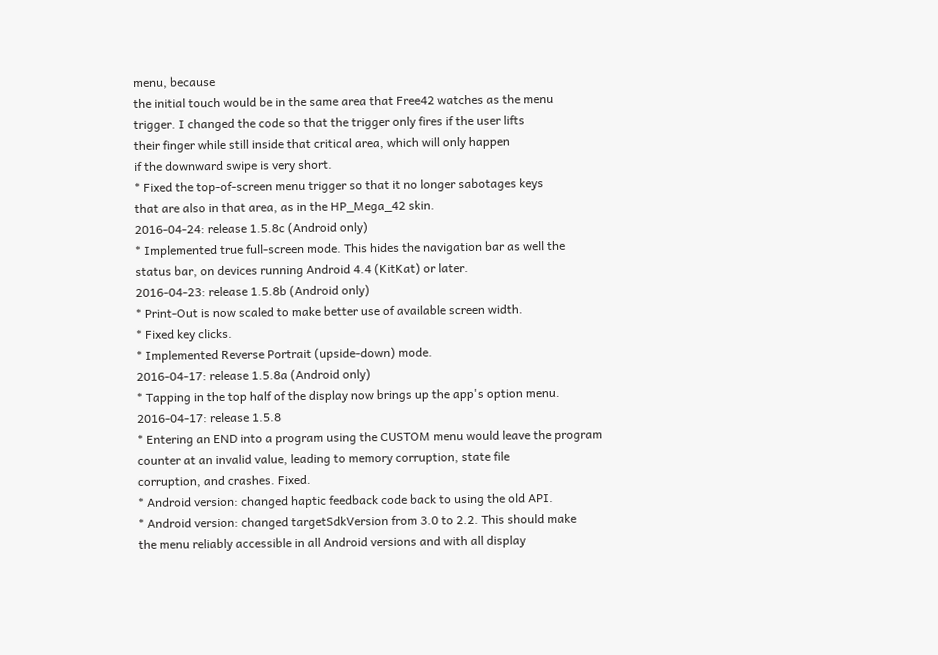menu, because
the initial touch would be in the same area that Free42 watches as the menu
trigger. I changed the code so that the trigger only fires if the user lifts
their finger while still inside that critical area, which will only happen
if the downward swipe is very short.
* Fixed the top-of-screen menu trigger so that it no longer sabotages keys
that are also in that area, as in the HP_Mega_42 skin.
2016-04-24: release 1.5.8c (Android only)
* Implemented true full-screen mode. This hides the navigation bar as well the
status bar, on devices running Android 4.4 (KitKat) or later.
2016-04-23: release 1.5.8b (Android only)
* Print-Out is now scaled to make better use of available screen width.
* Fixed key clicks.
* Implemented Reverse Portrait (upside-down) mode.
2016-04-17: release 1.5.8a (Android only)
* Tapping in the top half of the display now brings up the app's option menu.
2016-04-17: release 1.5.8
* Entering an END into a program using the CUSTOM menu would leave the program
counter at an invalid value, leading to memory corruption, state file
corruption, and crashes. Fixed.
* Android version: changed haptic feedback code back to using the old API.
* Android version: changed targetSdkVersion from 3.0 to 2.2. This should make
the menu reliably accessible in all Android versions and with all display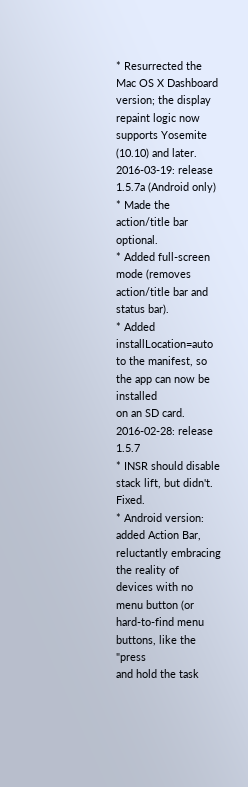* Resurrected the Mac OS X Dashboard version; the display repaint logic now
supports Yosemite (10.10) and later.
2016-03-19: release 1.5.7a (Android only)
* Made the action/title bar optional.
* Added full-screen mode (removes action/title bar and status bar).
* Added installLocation=auto to the manifest, so the app can now be installed
on an SD card.
2016-02-28: release 1.5.7
* INSR should disable stack lift, but didn't. Fixed.
* Android version: added Action Bar, reluctantly embracing the reality of
devices with no menu button (or hard-to-find menu buttons, like the "press
and hold the task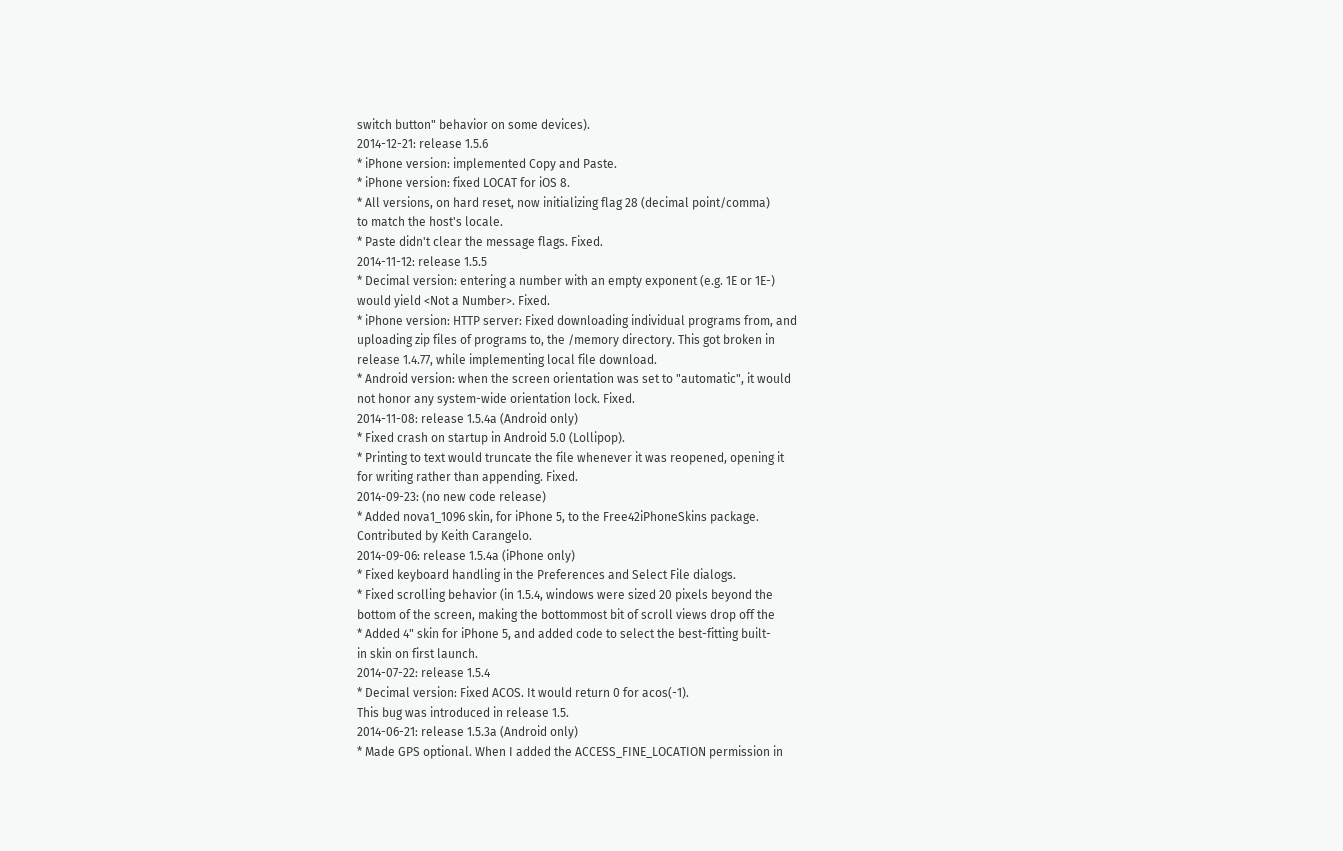switch button" behavior on some devices).
2014-12-21: release 1.5.6
* iPhone version: implemented Copy and Paste.
* iPhone version: fixed LOCAT for iOS 8.
* All versions, on hard reset, now initializing flag 28 (decimal point/comma)
to match the host's locale.
* Paste didn't clear the message flags. Fixed.
2014-11-12: release 1.5.5
* Decimal version: entering a number with an empty exponent (e.g. 1E or 1E-)
would yield <Not a Number>. Fixed.
* iPhone version: HTTP server: Fixed downloading individual programs from, and
uploading zip files of programs to, the /memory directory. This got broken in
release 1.4.77, while implementing local file download.
* Android version: when the screen orientation was set to "automatic", it would
not honor any system-wide orientation lock. Fixed.
2014-11-08: release 1.5.4a (Android only)
* Fixed crash on startup in Android 5.0 (Lollipop).
* Printing to text would truncate the file whenever it was reopened, opening it
for writing rather than appending. Fixed.
2014-09-23: (no new code release)
* Added nova1_1096 skin, for iPhone 5, to the Free42iPhoneSkins package.
Contributed by Keith Carangelo.
2014-09-06: release 1.5.4a (iPhone only)
* Fixed keyboard handling in the Preferences and Select File dialogs.
* Fixed scrolling behavior (in 1.5.4, windows were sized 20 pixels beyond the
bottom of the screen, making the bottommost bit of scroll views drop off the
* Added 4" skin for iPhone 5, and added code to select the best-fitting built-
in skin on first launch.
2014-07-22: release 1.5.4
* Decimal version: Fixed ACOS. It would return 0 for acos(-1).
This bug was introduced in release 1.5.
2014-06-21: release 1.5.3a (Android only)
* Made GPS optional. When I added the ACCESS_FINE_LOCATION permission in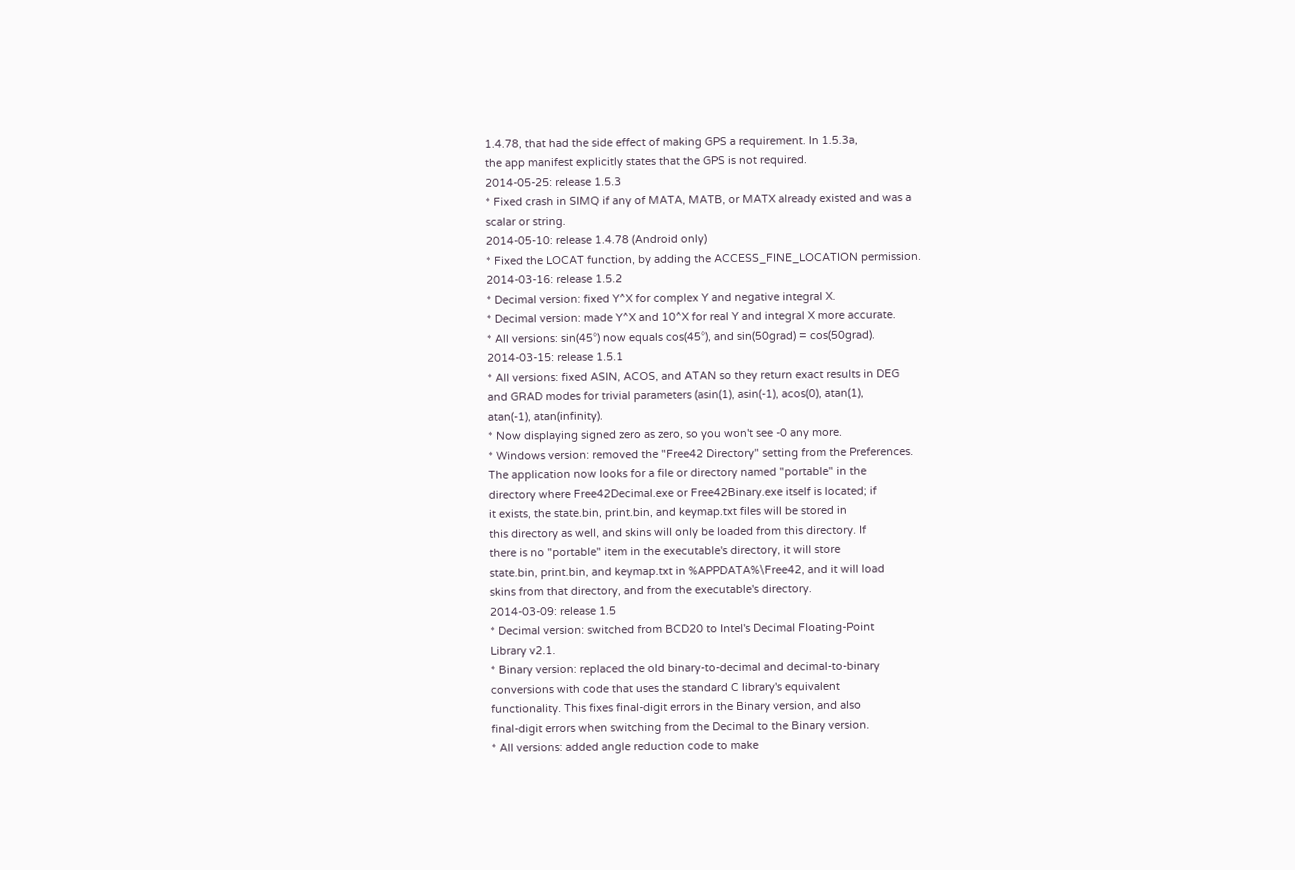1.4.78, that had the side effect of making GPS a requirement. In 1.5.3a,
the app manifest explicitly states that the GPS is not required.
2014-05-25: release 1.5.3
* Fixed crash in SIMQ if any of MATA, MATB, or MATX already existed and was a
scalar or string.
2014-05-10: release 1.4.78 (Android only)
* Fixed the LOCAT function, by adding the ACCESS_FINE_LOCATION permission.
2014-03-16: release 1.5.2
* Decimal version: fixed Y^X for complex Y and negative integral X.
* Decimal version: made Y^X and 10^X for real Y and integral X more accurate.
* All versions: sin(45°) now equals cos(45°), and sin(50grad) = cos(50grad).
2014-03-15: release 1.5.1
* All versions: fixed ASIN, ACOS, and ATAN so they return exact results in DEG
and GRAD modes for trivial parameters (asin(1), asin(-1), acos(0), atan(1),
atan(-1), atan(infinity).
* Now displaying signed zero as zero, so you won't see -0 any more.
* Windows version: removed the "Free42 Directory" setting from the Preferences.
The application now looks for a file or directory named "portable" in the
directory where Free42Decimal.exe or Free42Binary.exe itself is located; if
it exists, the state.bin, print.bin, and keymap.txt files will be stored in
this directory as well, and skins will only be loaded from this directory. If
there is no "portable" item in the executable's directory, it will store
state.bin, print.bin, and keymap.txt in %APPDATA%\Free42, and it will load
skins from that directory, and from the executable's directory.
2014-03-09: release 1.5
* Decimal version: switched from BCD20 to Intel's Decimal Floating-Point
Library v2.1.
* Binary version: replaced the old binary-to-decimal and decimal-to-binary
conversions with code that uses the standard C library's equivalent
functionality. This fixes final-digit errors in the Binary version, and also
final-digit errors when switching from the Decimal to the Binary version.
* All versions: added angle reduction code to make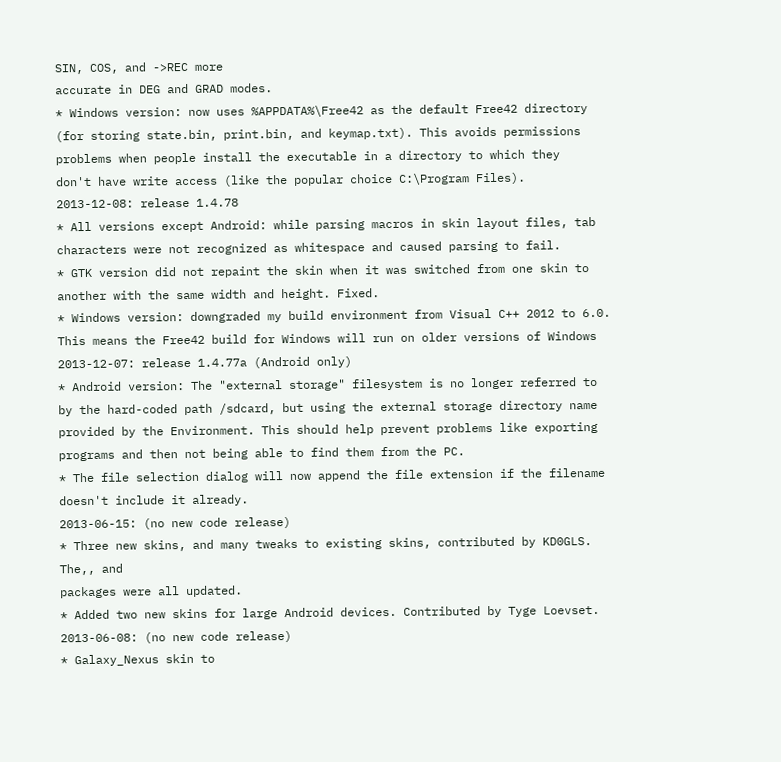SIN, COS, and ->REC more
accurate in DEG and GRAD modes.
* Windows version: now uses %APPDATA%\Free42 as the default Free42 directory
(for storing state.bin, print.bin, and keymap.txt). This avoids permissions
problems when people install the executable in a directory to which they
don't have write access (like the popular choice C:\Program Files).
2013-12-08: release 1.4.78
* All versions except Android: while parsing macros in skin layout files, tab
characters were not recognized as whitespace and caused parsing to fail.
* GTK version did not repaint the skin when it was switched from one skin to
another with the same width and height. Fixed.
* Windows version: downgraded my build environment from Visual C++ 2012 to 6.0.
This means the Free42 build for Windows will run on older versions of Windows
2013-12-07: release 1.4.77a (Android only)
* Android version: The "external storage" filesystem is no longer referred to
by the hard-coded path /sdcard, but using the external storage directory name
provided by the Environment. This should help prevent problems like exporting
programs and then not being able to find them from the PC.
* The file selection dialog will now append the file extension if the filename
doesn't include it already.
2013-06-15: (no new code release)
* Three new skins, and many tweaks to existing skins, contributed by KD0GLS.
The,, and
packages were all updated.
* Added two new skins for large Android devices. Contributed by Tyge Loevset.
2013-06-08: (no new code release)
* Galaxy_Nexus skin to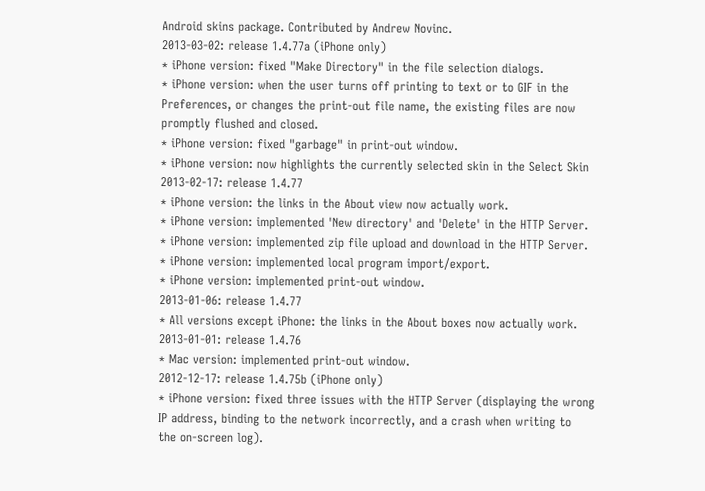Android skins package. Contributed by Andrew Novinc.
2013-03-02: release 1.4.77a (iPhone only)
* iPhone version: fixed "Make Directory" in the file selection dialogs.
* iPhone version: when the user turns off printing to text or to GIF in the
Preferences, or changes the print-out file name, the existing files are now
promptly flushed and closed.
* iPhone version: fixed "garbage" in print-out window.
* iPhone version: now highlights the currently selected skin in the Select Skin
2013-02-17: release 1.4.77
* iPhone version: the links in the About view now actually work.
* iPhone version: implemented 'New directory' and 'Delete' in the HTTP Server.
* iPhone version: implemented zip file upload and download in the HTTP Server.
* iPhone version: implemented local program import/export.
* iPhone version: implemented print-out window.
2013-01-06: release 1.4.77
* All versions except iPhone: the links in the About boxes now actually work.
2013-01-01: release 1.4.76
* Mac version: implemented print-out window.
2012-12-17: release 1.4.75b (iPhone only)
* iPhone version: fixed three issues with the HTTP Server (displaying the wrong
IP address, binding to the network incorrectly, and a crash when writing to
the on-screen log).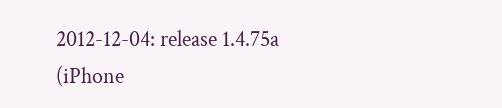2012-12-04: release 1.4.75a (iPhone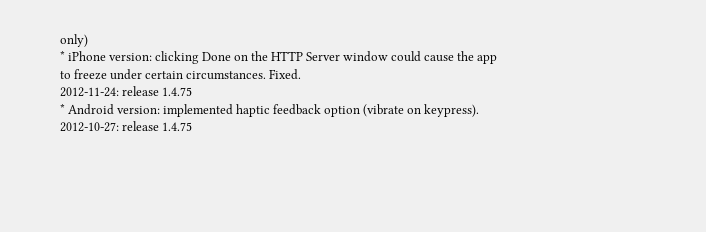only)
* iPhone version: clicking Done on the HTTP Server window could cause the app
to freeze under certain circumstances. Fixed.
2012-11-24: release 1.4.75
* Android version: implemented haptic feedback option (vibrate on keypress).
2012-10-27: release 1.4.75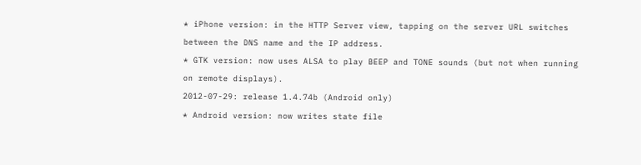* iPhone version: in the HTTP Server view, tapping on the server URL switches
between the DNS name and the IP address.
* GTK version: now uses ALSA to play BEEP and TONE sounds (but not when running
on remote displays).
2012-07-29: release 1.4.74b (Android only)
* Android version: now writes state file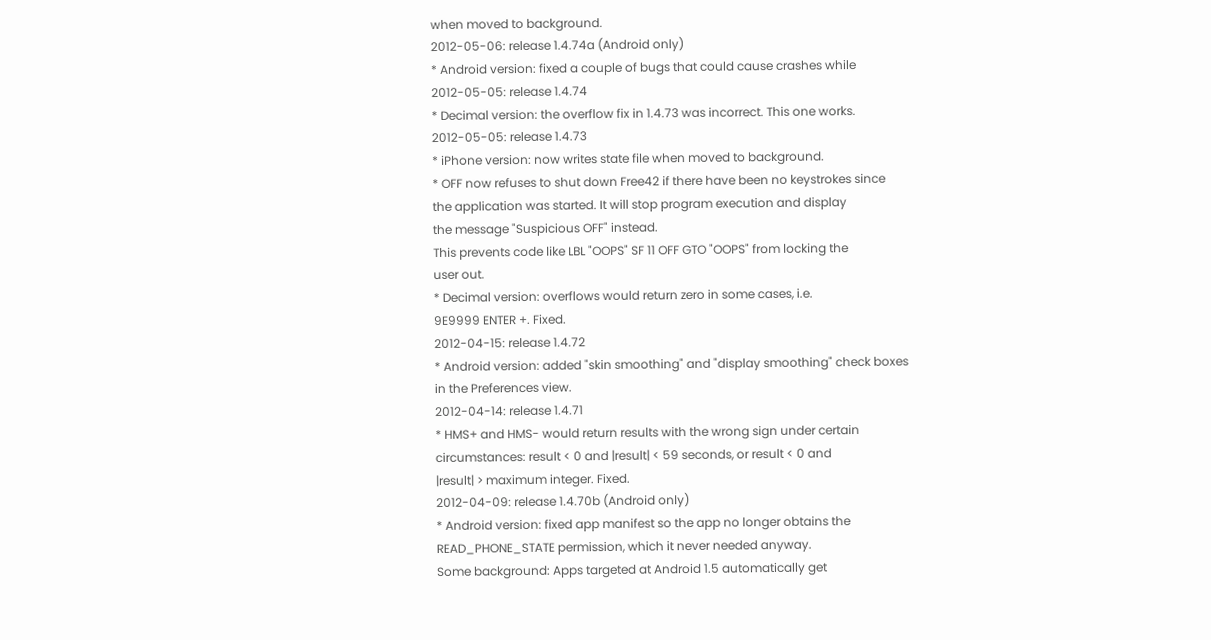when moved to background.
2012-05-06: release 1.4.74a (Android only)
* Android version: fixed a couple of bugs that could cause crashes while
2012-05-05: release 1.4.74
* Decimal version: the overflow fix in 1.4.73 was incorrect. This one works.
2012-05-05: release 1.4.73
* iPhone version: now writes state file when moved to background.
* OFF now refuses to shut down Free42 if there have been no keystrokes since
the application was started. It will stop program execution and display
the message "Suspicious OFF" instead.
This prevents code like LBL "OOPS" SF 11 OFF GTO "OOPS" from locking the
user out.
* Decimal version: overflows would return zero in some cases, i.e.
9E9999 ENTER +. Fixed.
2012-04-15: release 1.4.72
* Android version: added "skin smoothing" and "display smoothing" check boxes
in the Preferences view.
2012-04-14: release 1.4.71
* HMS+ and HMS- would return results with the wrong sign under certain
circumstances: result < 0 and |result| < 59 seconds, or result < 0 and
|result| > maximum integer. Fixed.
2012-04-09: release 1.4.70b (Android only)
* Android version: fixed app manifest so the app no longer obtains the
READ_PHONE_STATE permission, which it never needed anyway.
Some background: Apps targeted at Android 1.5 automatically get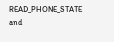READ_PHONE_STATE and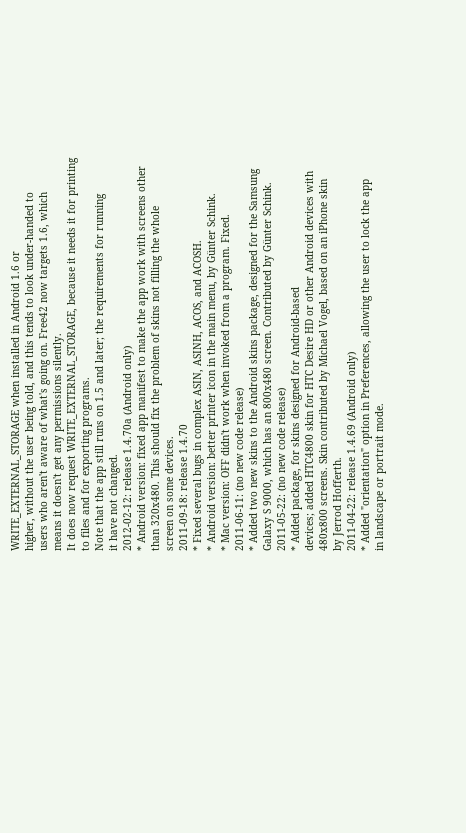WRITE_EXTERNAL_STORAGE when installed in Android 1.6 or
higher, without the user being told, and this tends to look under-handed to
users who aren't aware of what's going on. Free42 now targets 1.6, which
means it doesn't get any permissions silently.
It does now request WRITE_EXTERNAL_STORAGE, because it needs it for printing
to files and for exporting programs.
Note that the app still runs on 1.5 and later; the requirements for running
it have not changed.
2012-02-12: release 1.4.70a (Android only)
* Android version: fixed app manifest to make the app work with screens other
than 320x480. This should fix the problem of skins not filling the whole
screen on some devices.
2011-09-18: release 1.4.70
* Fixed several bugs in complex ASIN, ASINH, ACOS, and ACOSH.
* Android version: better printer icon in the main menu, by Günter Schink.
* Mac version: OFF didn't work when invoked from a program. Fixed.
2011-06-11: (no new code release)
* Added two new skins to the Android skins package, designed for the Samsung
Galaxy S 9000, which has an 800x480 screen. Contributed by Günter Schink.
2011-05-22: (no new code release)
* Added package, for skins designed for Android-based
devices; added HTC4800 skin for HTC Desire HD or other Android devices with
480x800 screens. Skin contributed by Michael Vogel, based on an iPhone skin
by Jerrod Hofferth.
2011-04-22: release 1.4.69 (Android only)
* Added "orientation" option in Preferences, allowing the user to lock the app
in landscape or portrait mode.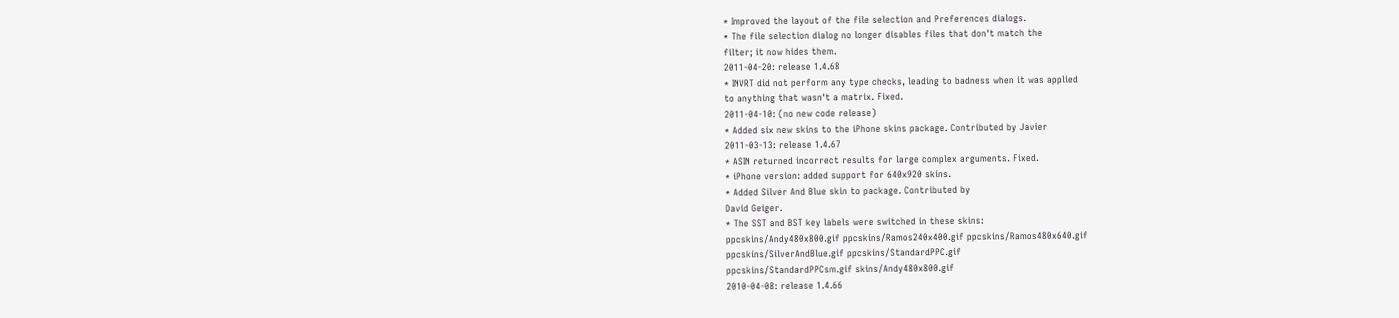* Improved the layout of the file selection and Preferences dialogs.
* The file selection dialog no longer disables files that don't match the
filter; it now hides them.
2011-04-20: release 1.4.68
* INVRT did not perform any type checks, leading to badness when it was applied
to anything that wasn't a matrix. Fixed.
2011-04-10: (no new code release)
* Added six new skins to the iPhone skins package. Contributed by Javier
2011-03-13: release 1.4.67
* ASIN returned incorrect results for large complex arguments. Fixed.
* iPhone version: added support for 640x920 skins.
* Added Silver And Blue skin to package. Contributed by
David Geiger.
* The SST and BST key labels were switched in these skins:
ppcskins/Andy480x800.gif ppcskins/Ramos240x400.gif ppcskins/Ramos480x640.gif
ppcskins/SilverAndBlue.gif ppcskins/StandardPPC.gif
ppcskins/StandardPPCsm.gif skins/Andy480x800.gif
2010-04-08: release 1.4.66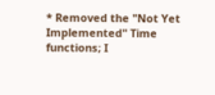* Removed the "Not Yet Implemented" Time functions; I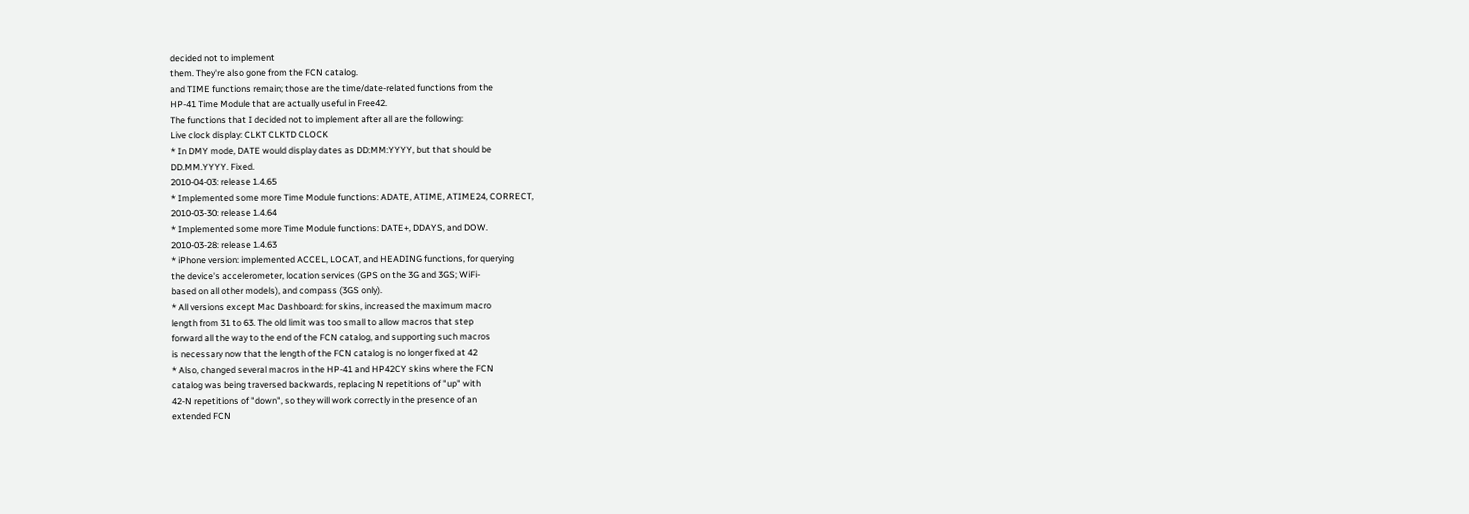decided not to implement
them. They're also gone from the FCN catalog.
and TIME functions remain; those are the time/date-related functions from the
HP-41 Time Module that are actually useful in Free42.
The functions that I decided not to implement after all are the following:
Live clock display: CLKT CLKTD CLOCK
* In DMY mode, DATE would display dates as DD:MM:YYYY, but that should be
DD.MM.YYYY. Fixed.
2010-04-03: release 1.4.65
* Implemented some more Time Module functions: ADATE, ATIME, ATIME24, CORRECT,
2010-03-30: release 1.4.64
* Implemented some more Time Module functions: DATE+, DDAYS, and DOW.
2010-03-28: release 1.4.63
* iPhone version: implemented ACCEL, LOCAT, and HEADING functions, for querying
the device's accelerometer, location services (GPS on the 3G and 3GS; WiFi-
based on all other models), and compass (3GS only).
* All versions except Mac Dashboard: for skins, increased the maximum macro
length from 31 to 63. The old limit was too small to allow macros that step
forward all the way to the end of the FCN catalog, and supporting such macros
is necessary now that the length of the FCN catalog is no longer fixed at 42
* Also, changed several macros in the HP-41 and HP42CY skins where the FCN
catalog was being traversed backwards, replacing N repetitions of "up" with
42-N repetitions of "down", so they will work correctly in the presence of an
extended FCN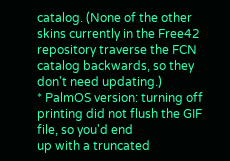catalog. (None of the other skins currently in the Free42
repository traverse the FCN catalog backwards, so they don't need updating.)
* PalmOS version: turning off printing did not flush the GIF file, so you'd end
up with a truncated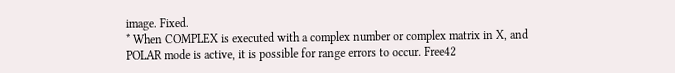image. Fixed.
* When COMPLEX is executed with a complex number or complex matrix in X, and
POLAR mode is active, it is possible for range errors to occur. Free42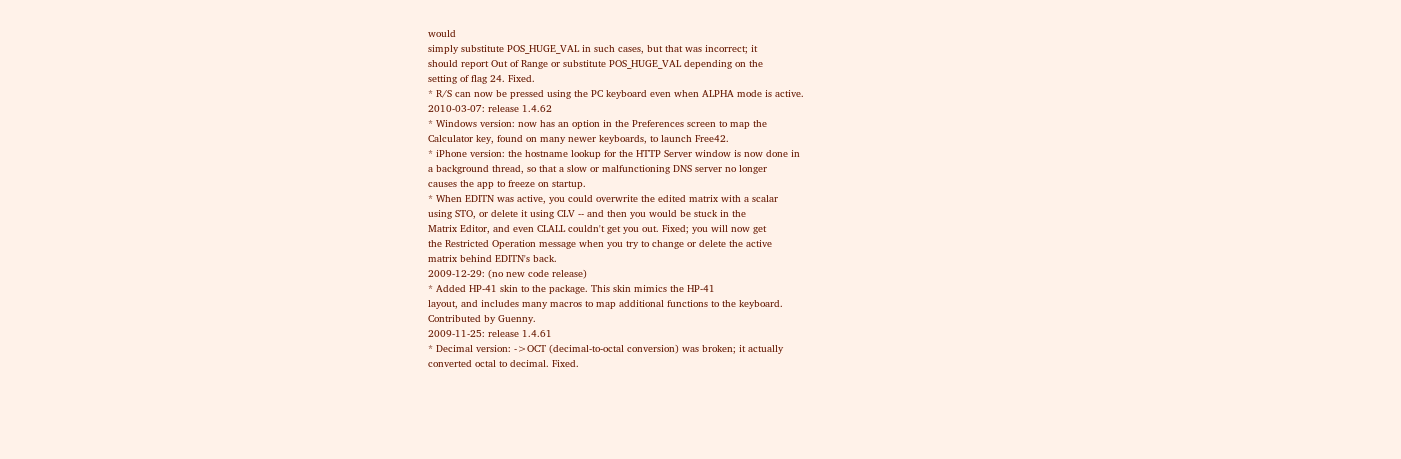would
simply substitute POS_HUGE_VAL in such cases, but that was incorrect; it
should report Out of Range or substitute POS_HUGE_VAL depending on the
setting of flag 24. Fixed.
* R/S can now be pressed using the PC keyboard even when ALPHA mode is active.
2010-03-07: release 1.4.62
* Windows version: now has an option in the Preferences screen to map the
Calculator key, found on many newer keyboards, to launch Free42.
* iPhone version: the hostname lookup for the HTTP Server window is now done in
a background thread, so that a slow or malfunctioning DNS server no longer
causes the app to freeze on startup.
* When EDITN was active, you could overwrite the edited matrix with a scalar
using STO, or delete it using CLV -- and then you would be stuck in the
Matrix Editor, and even CLALL couldn't get you out. Fixed; you will now get
the Restricted Operation message when you try to change or delete the active
matrix behind EDITN's back.
2009-12-29: (no new code release)
* Added HP-41 skin to the package. This skin mimics the HP-41
layout, and includes many macros to map additional functions to the keyboard.
Contributed by Guenny.
2009-11-25: release 1.4.61
* Decimal version: ->OCT (decimal-to-octal conversion) was broken; it actually
converted octal to decimal. Fixed.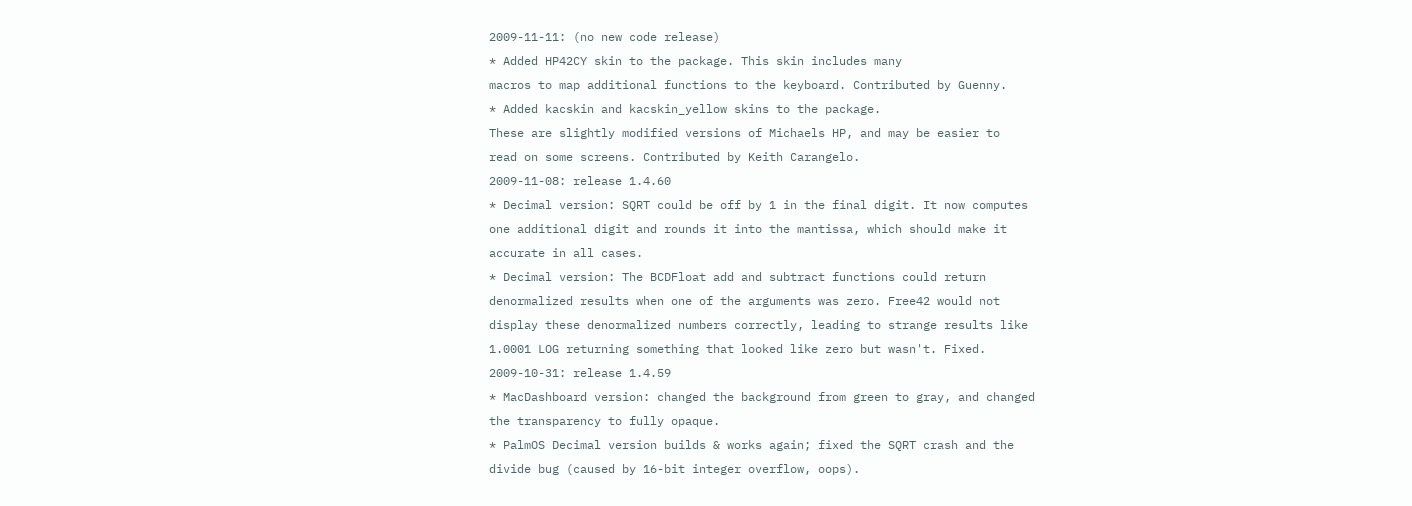2009-11-11: (no new code release)
* Added HP42CY skin to the package. This skin includes many
macros to map additional functions to the keyboard. Contributed by Guenny.
* Added kacskin and kacskin_yellow skins to the package.
These are slightly modified versions of Michaels HP, and may be easier to
read on some screens. Contributed by Keith Carangelo.
2009-11-08: release 1.4.60
* Decimal version: SQRT could be off by 1 in the final digit. It now computes
one additional digit and rounds it into the mantissa, which should make it
accurate in all cases.
* Decimal version: The BCDFloat add and subtract functions could return
denormalized results when one of the arguments was zero. Free42 would not
display these denormalized numbers correctly, leading to strange results like
1.0001 LOG returning something that looked like zero but wasn't. Fixed.
2009-10-31: release 1.4.59
* MacDashboard version: changed the background from green to gray, and changed
the transparency to fully opaque.
* PalmOS Decimal version builds & works again; fixed the SQRT crash and the
divide bug (caused by 16-bit integer overflow, oops).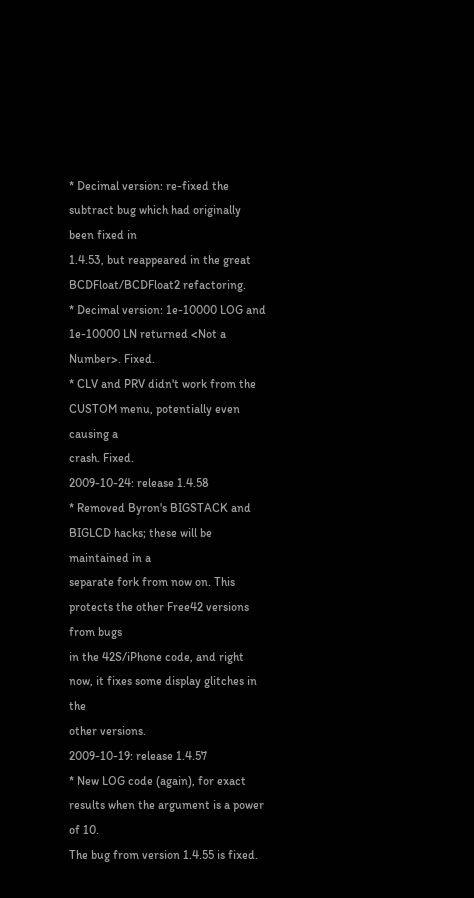* Decimal version: re-fixed the subtract bug which had originally been fixed in
1.4.53, but reappeared in the great BCDFloat/BCDFloat2 refactoring.
* Decimal version: 1e-10000 LOG and 1e-10000 LN returned <Not a Number>. Fixed.
* CLV and PRV didn't work from the CUSTOM menu, potentially even causing a
crash. Fixed.
2009-10-24: release 1.4.58
* Removed Byron's BIGSTACK and BIGLCD hacks; these will be maintained in a
separate fork from now on. This protects the other Free42 versions from bugs
in the 42S/iPhone code, and right now, it fixes some display glitches in the
other versions.
2009-10-19: release 1.4.57
* New LOG code (again), for exact results when the argument is a power of 10.
The bug from version 1.4.55 is fixed.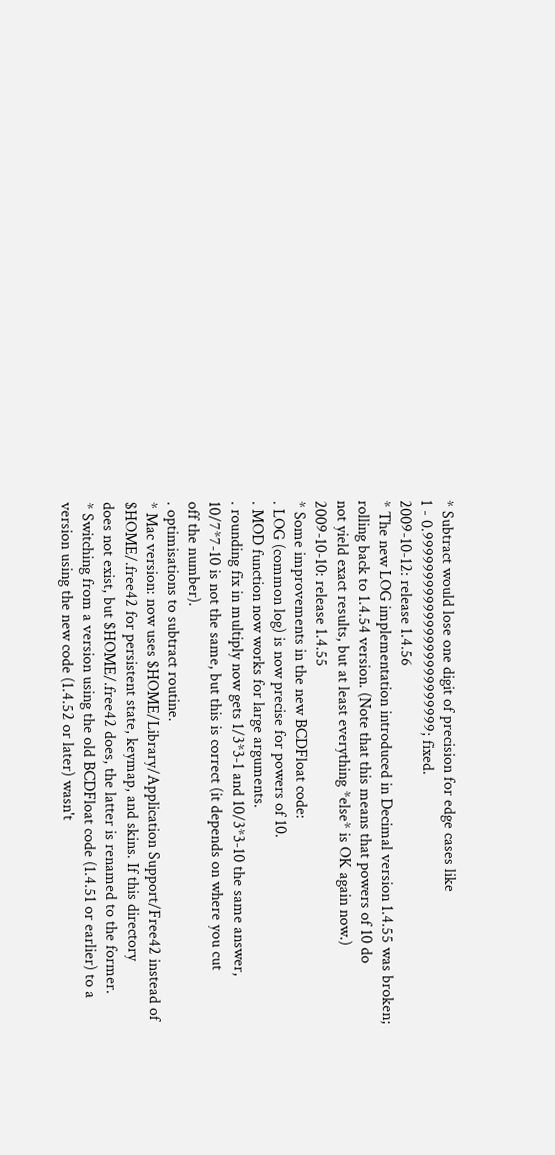* Subtract would lose one digit of precision for edge cases like
1 - 0.9999999999999999999999999; fixed.
2009-10-12: release 1.4.56
* The new LOG implementation introduced in Decimal version 1.4.55 was broken;
rolling back to 1.4.54 version. (Note that this means that powers of 10 do
not yield exact results, but at least everything *else* is OK again now.)
2009-10-10: release 1.4.55
* Some improvements in the new BCDFloat code:
. LOG (common log) is now precise for powers of 10.
. MOD function now works for large arguments.
. rounding fix in multiply now gets 1/3*3-1 and 10/3*3-10 the same answer,
10/7*7-10 is not the same, but this is correct (it depends on where you cut
off the number).
. optimisations to subtract routine.
* Mac version: now uses $HOME/Library/Application Support/Free42 instead of
$HOME/.free42 for persistent state, keymap, and skins. If this directory
does not exist, but $HOME/.free42 does, the latter is renamed to the former.
* Switching from a version using the old BCDFloat code (1.4.51 or earlier) to a
version using the new code (1.4.52 or later) wasn't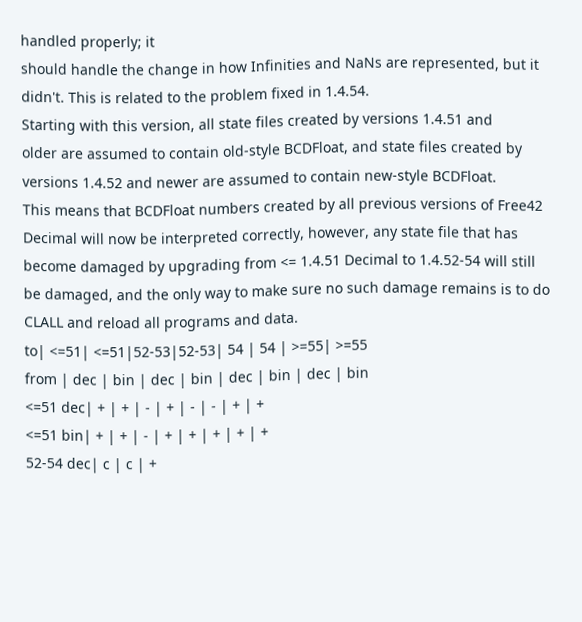handled properly; it
should handle the change in how Infinities and NaNs are represented, but it
didn't. This is related to the problem fixed in 1.4.54.
Starting with this version, all state files created by versions 1.4.51 and
older are assumed to contain old-style BCDFloat, and state files created by
versions 1.4.52 and newer are assumed to contain new-style BCDFloat.
This means that BCDFloat numbers created by all previous versions of Free42
Decimal will now be interpreted correctly, however, any state file that has
become damaged by upgrading from <= 1.4.51 Decimal to 1.4.52-54 will still
be damaged, and the only way to make sure no such damage remains is to do
CLALL and reload all programs and data.
to| <=51| <=51|52-53|52-53| 54 | 54 | >=55| >=55
from | dec | bin | dec | bin | dec | bin | dec | bin
<=51 dec| + | + | - | + | - | - | + | +
<=51 bin| + | + | - | + | + | + | + | +
52-54 dec| c | c | +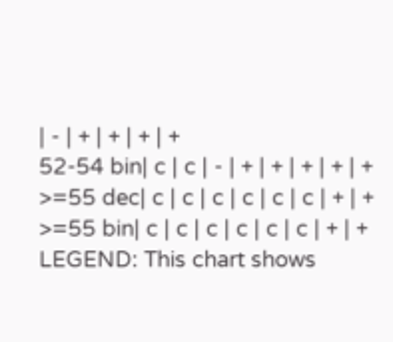| - | + | + | + | +
52-54 bin| c | c | - | + | + | + | + | +
>=55 dec| c | c | c | c | c | c | + | +
>=55 bin| c | c | c | c | c | c | + | +
LEGEND: This chart shows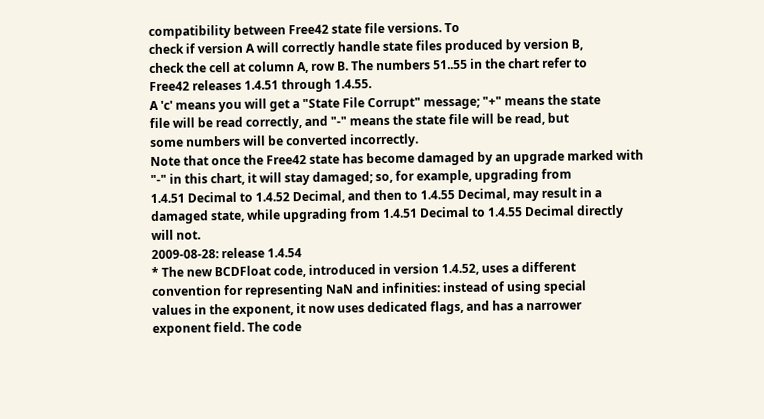compatibility between Free42 state file versions. To
check if version A will correctly handle state files produced by version B,
check the cell at column A, row B. The numbers 51..55 in the chart refer to
Free42 releases 1.4.51 through 1.4.55.
A 'c' means you will get a "State File Corrupt" message; "+" means the state
file will be read correctly, and "-" means the state file will be read, but
some numbers will be converted incorrectly.
Note that once the Free42 state has become damaged by an upgrade marked with
"-" in this chart, it will stay damaged; so, for example, upgrading from
1.4.51 Decimal to 1.4.52 Decimal, and then to 1.4.55 Decimal, may result in a
damaged state, while upgrading from 1.4.51 Decimal to 1.4.55 Decimal directly
will not.
2009-08-28: release 1.4.54
* The new BCDFloat code, introduced in version 1.4.52, uses a different
convention for representing NaN and infinities: instead of using special
values in the exponent, it now uses dedicated flags, and has a narrower
exponent field. The code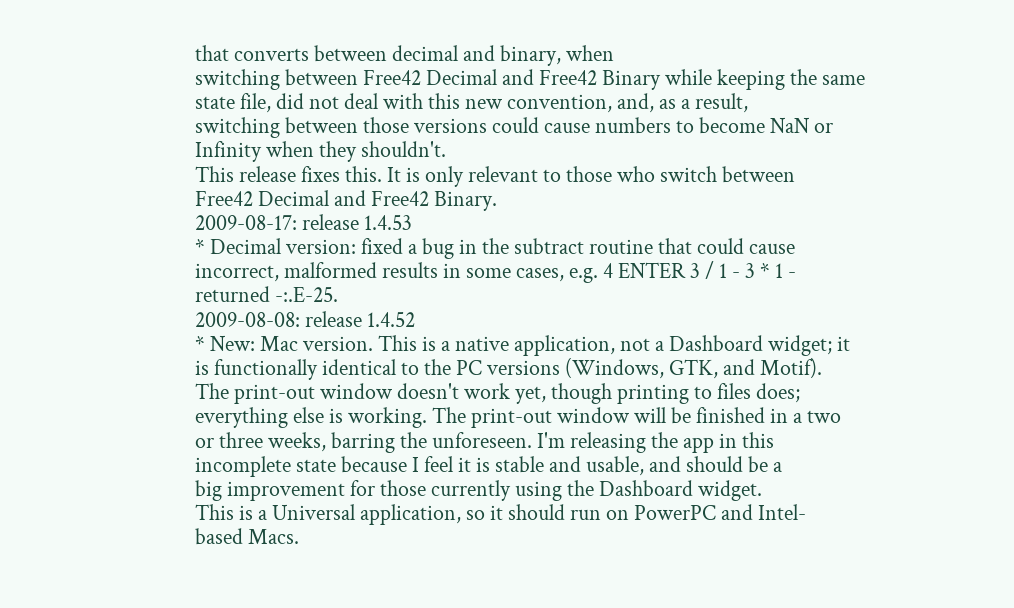that converts between decimal and binary, when
switching between Free42 Decimal and Free42 Binary while keeping the same
state file, did not deal with this new convention, and, as a result,
switching between those versions could cause numbers to become NaN or
Infinity when they shouldn't.
This release fixes this. It is only relevant to those who switch between
Free42 Decimal and Free42 Binary.
2009-08-17: release 1.4.53
* Decimal version: fixed a bug in the subtract routine that could cause
incorrect, malformed results in some cases, e.g. 4 ENTER 3 / 1 - 3 * 1 -
returned -:.E-25.
2009-08-08: release 1.4.52
* New: Mac version. This is a native application, not a Dashboard widget; it
is functionally identical to the PC versions (Windows, GTK, and Motif).
The print-out window doesn't work yet, though printing to files does;
everything else is working. The print-out window will be finished in a two
or three weeks, barring the unforeseen. I'm releasing the app in this
incomplete state because I feel it is stable and usable, and should be a
big improvement for those currently using the Dashboard widget.
This is a Universal application, so it should run on PowerPC and Intel-
based Macs.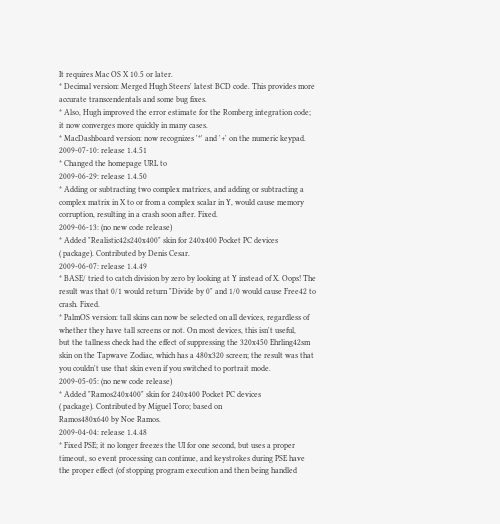It requires Mac OS X 10.5 or later.
* Decimal version: Merged Hugh Steers' latest BCD code. This provides more
accurate transcendentals and some bug fixes.
* Also, Hugh improved the error estimate for the Romberg integration code;
it now converges more quickly in many cases.
* MacDashboard version: now recognizes '*' and '+' on the numeric keypad.
2009-07-10: release 1.4.51
* Changed the homepage URL to
2009-06-29: release 1.4.50
* Adding or subtracting two complex matrices, and adding or subtracting a
complex matrix in X to or from a complex scalar in Y, would cause memory
corruption, resulting in a crash soon after. Fixed.
2009-06-13: (no new code release)
* Added "Realistic42s240x400" skin for 240x400 Pocket PC devices
( package). Contributed by Denis Cesar.
2009-06-07: release 1.4.49
* BASE/ tried to catch division by zero by looking at Y instead of X. Oops! The
result was that 0/1 would return "Divide by 0" and 1/0 would cause Free42 to
crash. Fixed.
* PalmOS version: tall skins can now be selected on all devices, regardless of
whether they have tall screens or not. On most devices, this isn't useful,
but the tallness check had the effect of suppressing the 320x450 Ehrling42sm
skin on the Tapwave Zodiac, which has a 480x320 screen; the result was that
you couldn't use that skin even if you switched to portrait mode.
2009-05-05: (no new code release)
* Added "Ramos240x400" skin for 240x400 Pocket PC devices
( package). Contributed by Miguel Toro; based on
Ramos480x640 by Noe Ramos.
2009-04-04: release 1.4.48
* Fixed PSE; it no longer freezes the UI for one second, but uses a proper
timeout, so event processing can continue, and keystrokes during PSE have
the proper effect (of stopping program execution and then being handled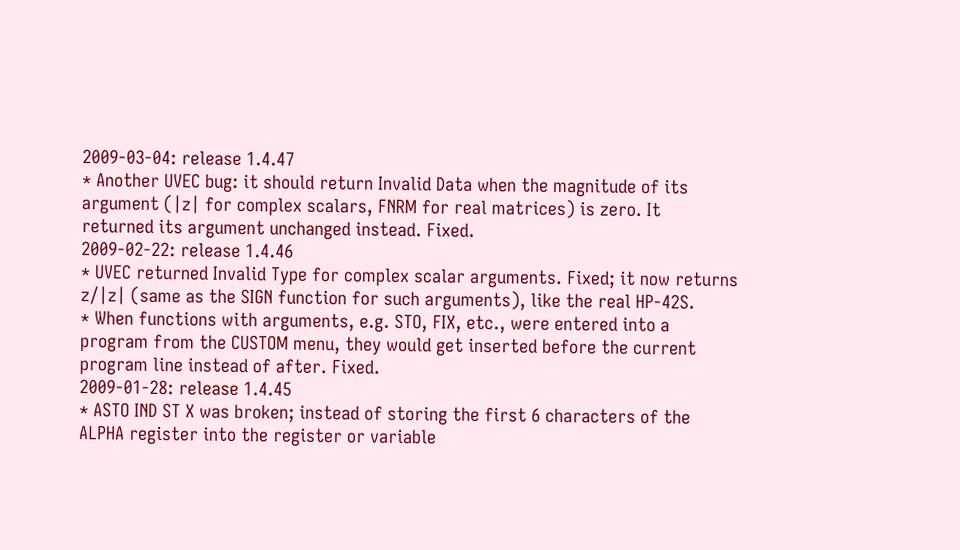2009-03-04: release 1.4.47
* Another UVEC bug: it should return Invalid Data when the magnitude of its
argument (|z| for complex scalars, FNRM for real matrices) is zero. It
returned its argument unchanged instead. Fixed.
2009-02-22: release 1.4.46
* UVEC returned Invalid Type for complex scalar arguments. Fixed; it now returns
z/|z| (same as the SIGN function for such arguments), like the real HP-42S.
* When functions with arguments, e.g. STO, FIX, etc., were entered into a
program from the CUSTOM menu, they would get inserted before the current
program line instead of after. Fixed.
2009-01-28: release 1.4.45
* ASTO IND ST X was broken; instead of storing the first 6 characters of the
ALPHA register into the register or variable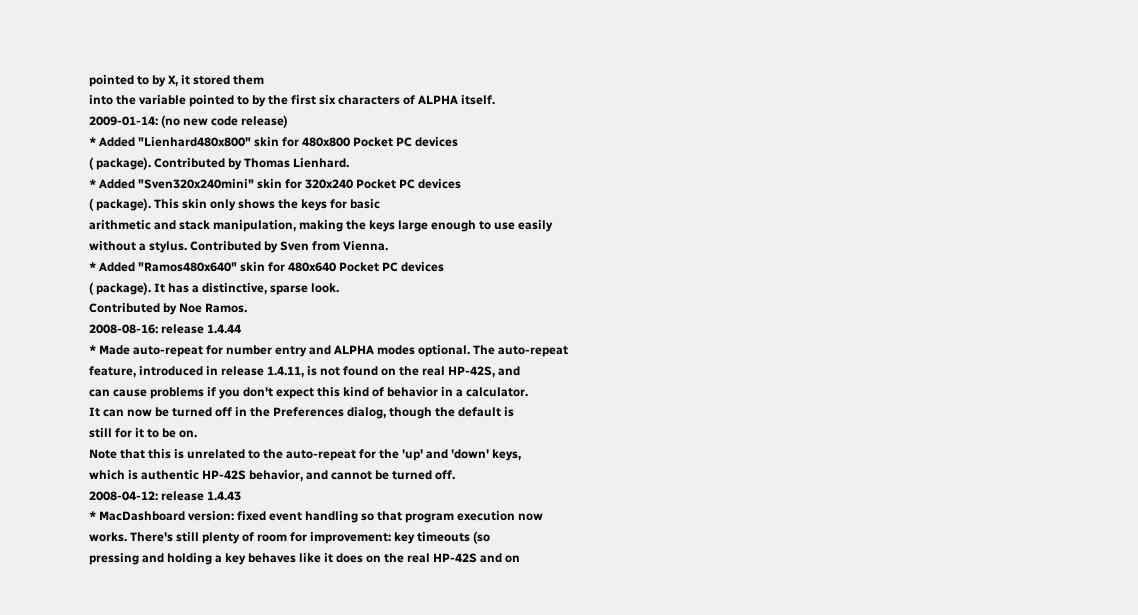pointed to by X, it stored them
into the variable pointed to by the first six characters of ALPHA itself.
2009-01-14: (no new code release)
* Added "Lienhard480x800" skin for 480x800 Pocket PC devices
( package). Contributed by Thomas Lienhard.
* Added "Sven320x240mini" skin for 320x240 Pocket PC devices
( package). This skin only shows the keys for basic
arithmetic and stack manipulation, making the keys large enough to use easily
without a stylus. Contributed by Sven from Vienna.
* Added "Ramos480x640" skin for 480x640 Pocket PC devices
( package). It has a distinctive, sparse look.
Contributed by Noe Ramos.
2008-08-16: release 1.4.44
* Made auto-repeat for number entry and ALPHA modes optional. The auto-repeat
feature, introduced in release 1.4.11, is not found on the real HP-42S, and
can cause problems if you don't expect this kind of behavior in a calculator.
It can now be turned off in the Preferences dialog, though the default is
still for it to be on.
Note that this is unrelated to the auto-repeat for the 'up' and 'down' keys,
which is authentic HP-42S behavior, and cannot be turned off.
2008-04-12: release 1.4.43
* MacDashboard version: fixed event handling so that program execution now
works. There's still plenty of room for improvement: key timeouts (so
pressing and holding a key behaves like it does on the real HP-42S and on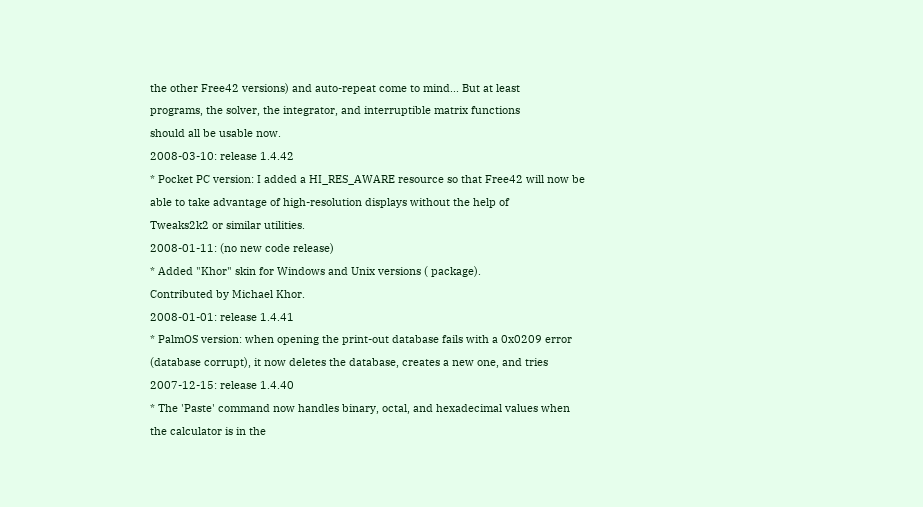the other Free42 versions) and auto-repeat come to mind... But at least
programs, the solver, the integrator, and interruptible matrix functions
should all be usable now.
2008-03-10: release 1.4.42
* Pocket PC version: I added a HI_RES_AWARE resource so that Free42 will now be
able to take advantage of high-resolution displays without the help of
Tweaks2k2 or similar utilities.
2008-01-11: (no new code release)
* Added "Khor" skin for Windows and Unix versions ( package).
Contributed by Michael Khor.
2008-01-01: release 1.4.41
* PalmOS version: when opening the print-out database fails with a 0x0209 error
(database corrupt), it now deletes the database, creates a new one, and tries
2007-12-15: release 1.4.40
* The 'Paste' command now handles binary, octal, and hexadecimal values when
the calculator is in the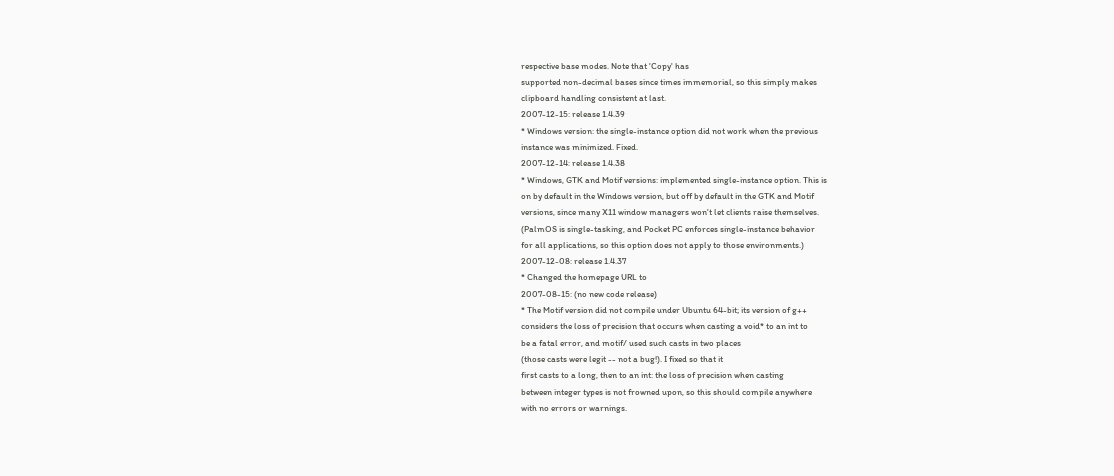respective base modes. Note that 'Copy' has
supported non-decimal bases since times immemorial, so this simply makes
clipboard handling consistent at last.
2007-12-15: release 1.4.39
* Windows version: the single-instance option did not work when the previous
instance was minimized. Fixed.
2007-12-14: release 1.4.38
* Windows, GTK and Motif versions: implemented single-instance option. This is
on by default in the Windows version, but off by default in the GTK and Motif
versions, since many X11 window managers won't let clients raise themselves.
(PalmOS is single-tasking, and Pocket PC enforces single-instance behavior
for all applications, so this option does not apply to those environments.)
2007-12-08: release 1.4.37
* Changed the homepage URL to
2007-08-15: (no new code release)
* The Motif version did not compile under Ubuntu 64-bit; its version of g++
considers the loss of precision that occurs when casting a void* to an int to
be a fatal error, and motif/ used such casts in two places
(those casts were legit -- not a bug!). I fixed so that it
first casts to a long, then to an int: the loss of precision when casting
between integer types is not frowned upon, so this should compile anywhere
with no errors or warnings.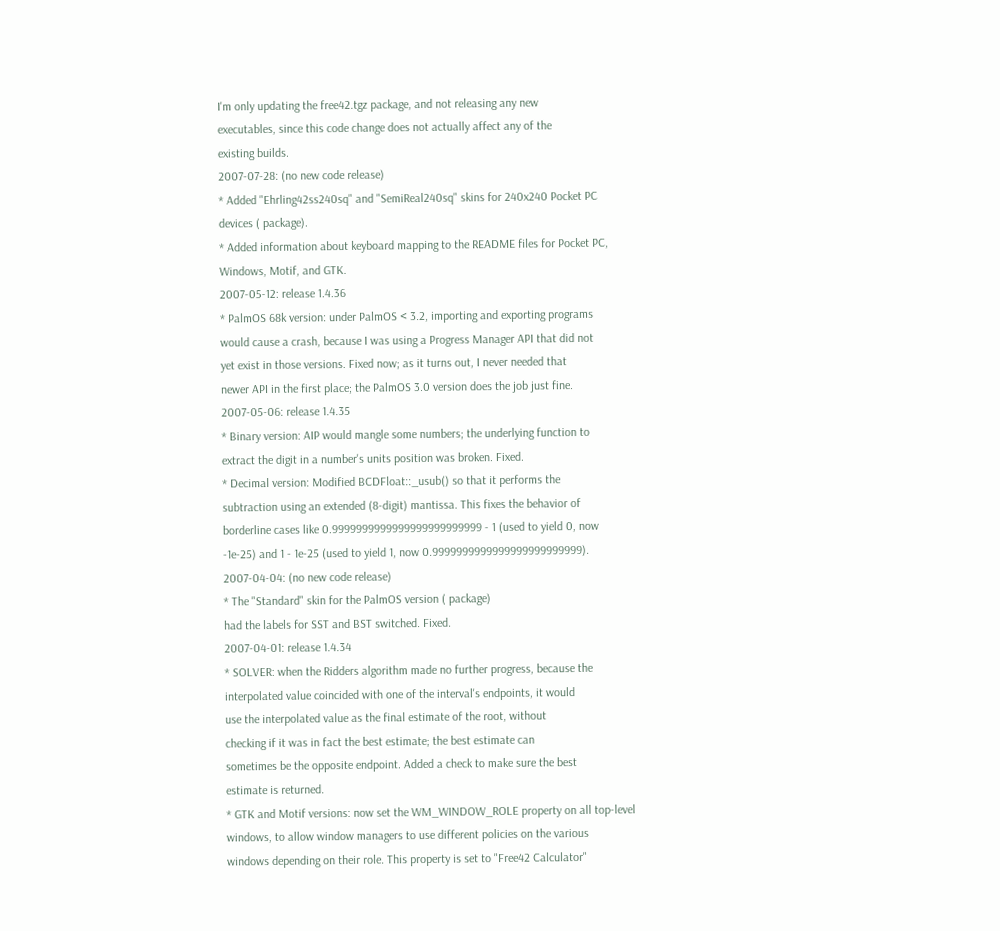I'm only updating the free42.tgz package, and not releasing any new
executables, since this code change does not actually affect any of the
existing builds.
2007-07-28: (no new code release)
* Added "Ehrling42ss240sq" and "SemiReal240sq" skins for 240x240 Pocket PC
devices ( package).
* Added information about keyboard mapping to the README files for Pocket PC,
Windows, Motif, and GTK.
2007-05-12: release 1.4.36
* PalmOS 68k version: under PalmOS < 3.2, importing and exporting programs
would cause a crash, because I was using a Progress Manager API that did not
yet exist in those versions. Fixed now; as it turns out, I never needed that
newer API in the first place; the PalmOS 3.0 version does the job just fine.
2007-05-06: release 1.4.35
* Binary version: AIP would mangle some numbers; the underlying function to
extract the digit in a number's units position was broken. Fixed.
* Decimal version: Modified BCDFloat::_usub() so that it performs the
subtraction using an extended (8-digit) mantissa. This fixes the behavior of
borderline cases like 0.9999999999999999999999999 - 1 (used to yield 0, now
-1e-25) and 1 - 1e-25 (used to yield 1, now 0.9999999999999999999999999).
2007-04-04: (no new code release)
* The "Standard" skin for the PalmOS version ( package)
had the labels for SST and BST switched. Fixed.
2007-04-01: release 1.4.34
* SOLVER: when the Ridders algorithm made no further progress, because the
interpolated value coincided with one of the interval's endpoints, it would
use the interpolated value as the final estimate of the root, without
checking if it was in fact the best estimate; the best estimate can
sometimes be the opposite endpoint. Added a check to make sure the best
estimate is returned.
* GTK and Motif versions: now set the WM_WINDOW_ROLE property on all top-level
windows, to allow window managers to use different policies on the various
windows depending on their role. This property is set to "Free42 Calculator"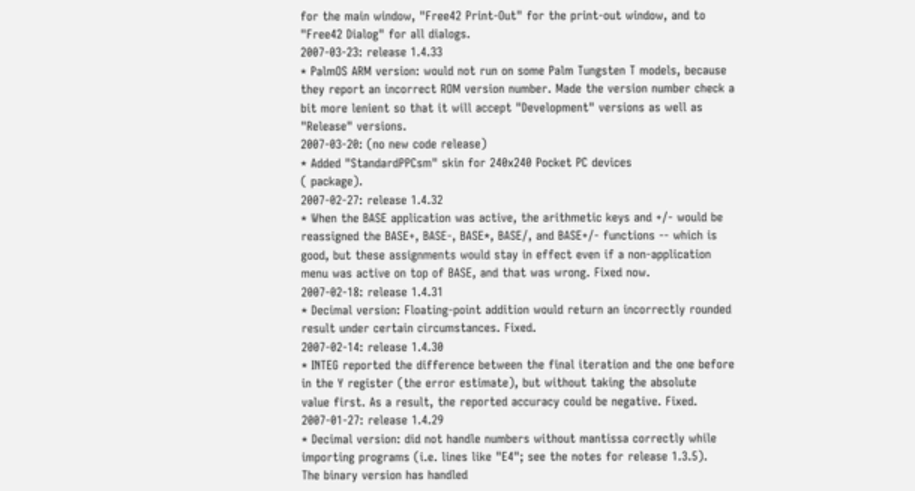for the main window, "Free42 Print-Out" for the print-out window, and to
"Free42 Dialog" for all dialogs.
2007-03-23: release 1.4.33
* PalmOS ARM version: would not run on some Palm Tungsten T models, because
they report an incorrect ROM version number. Made the version number check a
bit more lenient so that it will accept "Development" versions as well as
"Release" versions.
2007-03-20: (no new code release)
* Added "StandardPPCsm" skin for 240x240 Pocket PC devices
( package).
2007-02-27: release 1.4.32
* When the BASE application was active, the arithmetic keys and +/- would be
reassigned the BASE+, BASE-, BASE*, BASE/, and BASE+/- functions -- which is
good, but these assignments would stay in effect even if a non-application
menu was active on top of BASE, and that was wrong. Fixed now.
2007-02-18: release 1.4.31
* Decimal version: Floating-point addition would return an incorrectly rounded
result under certain circumstances. Fixed.
2007-02-14: release 1.4.30
* INTEG reported the difference between the final iteration and the one before
in the Y register (the error estimate), but without taking the absolute
value first. As a result, the reported accuracy could be negative. Fixed.
2007-01-27: release 1.4.29
* Decimal version: did not handle numbers without mantissa correctly while
importing programs (i.e. lines like "E4"; see the notes for release 1.3.5).
The binary version has handled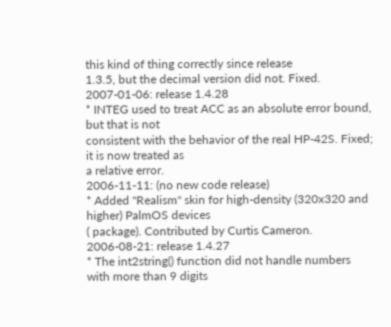this kind of thing correctly since release
1.3.5, but the decimal version did not. Fixed.
2007-01-06: release 1.4.28
* INTEG used to treat ACC as an absolute error bound, but that is not
consistent with the behavior of the real HP-42S. Fixed; it is now treated as
a relative error.
2006-11-11: (no new code release)
* Added "Realism" skin for high-density (320x320 and higher) PalmOS devices
( package). Contributed by Curtis Cameron.
2006-08-21: release 1.4.27
* The int2string() function did not handle numbers with more than 9 digits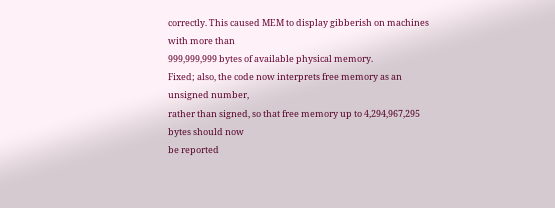correctly. This caused MEM to display gibberish on machines with more than
999,999,999 bytes of available physical memory.
Fixed; also, the code now interprets free memory as an unsigned number,
rather than signed, so that free memory up to 4,294,967,295 bytes should now
be reported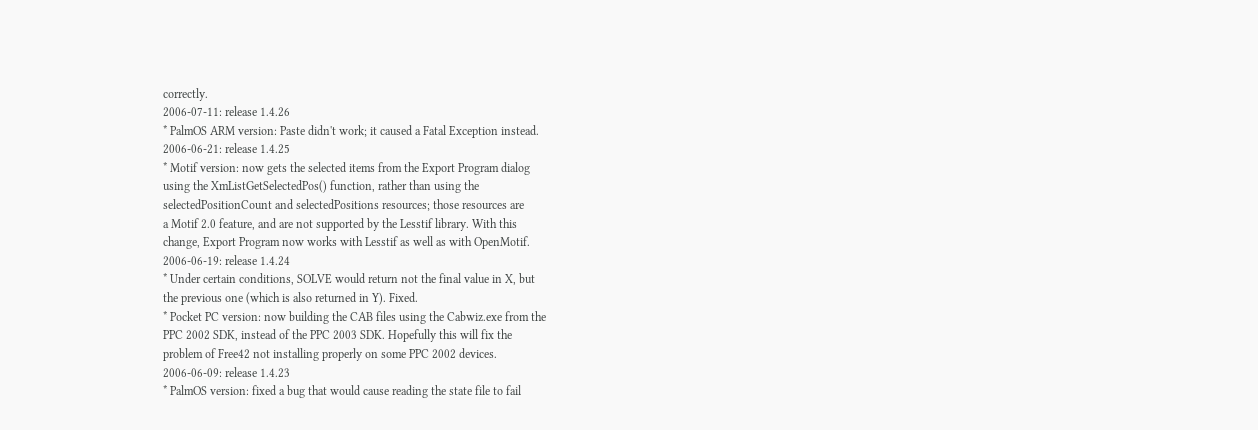correctly.
2006-07-11: release 1.4.26
* PalmOS ARM version: Paste didn't work; it caused a Fatal Exception instead.
2006-06-21: release 1.4.25
* Motif version: now gets the selected items from the Export Program dialog
using the XmListGetSelectedPos() function, rather than using the
selectedPositionCount and selectedPositions resources; those resources are
a Motif 2.0 feature, and are not supported by the Lesstif library. With this
change, Export Program now works with Lesstif as well as with OpenMotif.
2006-06-19: release 1.4.24
* Under certain conditions, SOLVE would return not the final value in X, but
the previous one (which is also returned in Y). Fixed.
* Pocket PC version: now building the CAB files using the Cabwiz.exe from the
PPC 2002 SDK, instead of the PPC 2003 SDK. Hopefully this will fix the
problem of Free42 not installing properly on some PPC 2002 devices.
2006-06-09: release 1.4.23
* PalmOS version: fixed a bug that would cause reading the state file to fail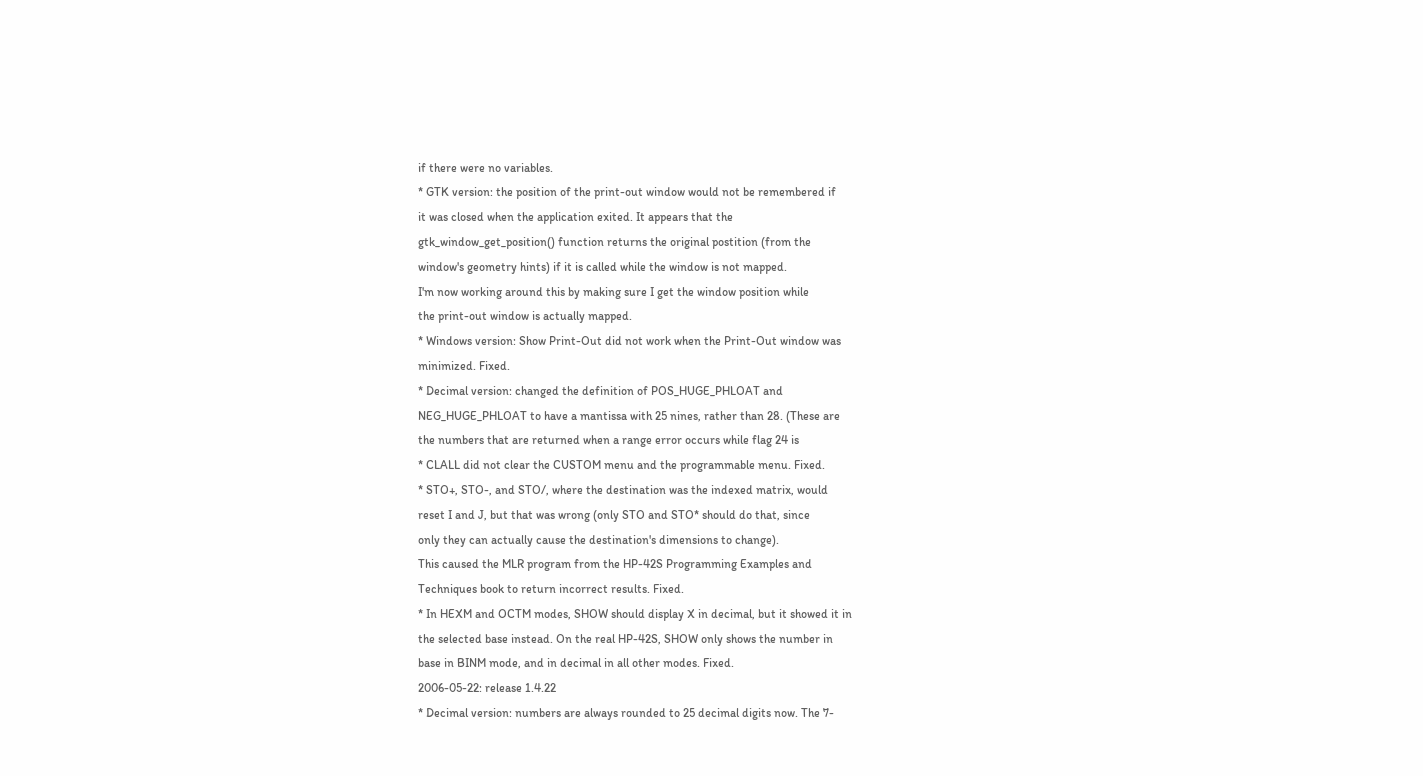if there were no variables.
* GTK version: the position of the print-out window would not be remembered if
it was closed when the application exited. It appears that the
gtk_window_get_position() function returns the original postition (from the
window's geometry hints) if it is called while the window is not mapped.
I'm now working around this by making sure I get the window position while
the print-out window is actually mapped.
* Windows version: Show Print-Out did not work when the Print-Out window was
minimized. Fixed.
* Decimal version: changed the definition of POS_HUGE_PHLOAT and
NEG_HUGE_PHLOAT to have a mantissa with 25 nines, rather than 28. (These are
the numbers that are returned when a range error occurs while flag 24 is
* CLALL did not clear the CUSTOM menu and the programmable menu. Fixed.
* STO+, STO-, and STO/, where the destination was the indexed matrix, would
reset I and J, but that was wrong (only STO and STO* should do that, since
only they can actually cause the destination's dimensions to change).
This caused the MLR program from the HP-42S Programming Examples and
Techniques book to return incorrect results. Fixed.
* In HEXM and OCTM modes, SHOW should display X in decimal, but it showed it in
the selected base instead. On the real HP-42S, SHOW only shows the number in
base in BINM mode, and in decimal in all other modes. Fixed.
2006-05-22: release 1.4.22
* Decimal version: numbers are always rounded to 25 decimal digits now. The 7-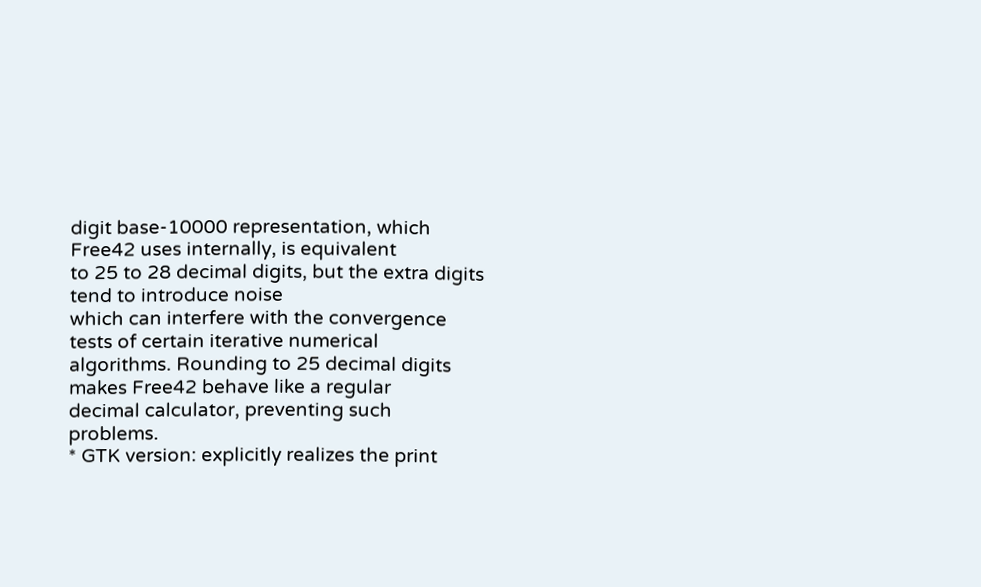digit base-10000 representation, which Free42 uses internally, is equivalent
to 25 to 28 decimal digits, but the extra digits tend to introduce noise
which can interfere with the convergence tests of certain iterative numerical
algorithms. Rounding to 25 decimal digits makes Free42 behave like a regular
decimal calculator, preventing such problems.
* GTK version: explicitly realizes the print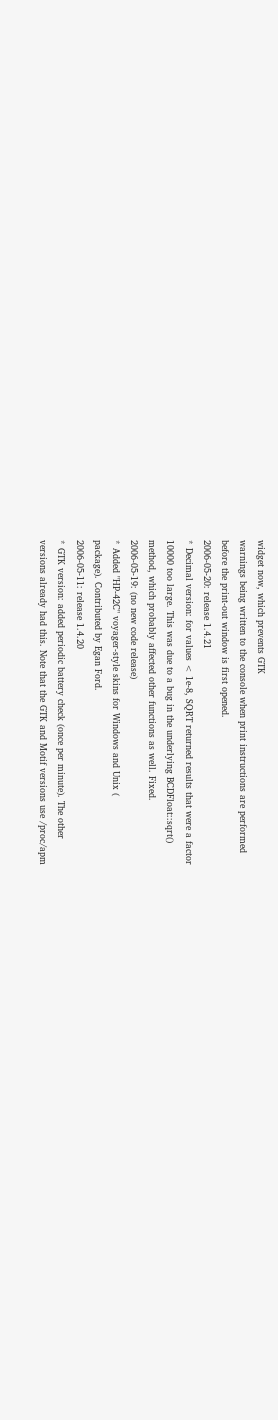widget now, which prevents GTK
warnings being written to the console when print instructions are performed
before the print-out window is first opened.
2006-05-20: release 1.4.21
* Decimal version: for values < 1e-8, SQRT returned results that were a factor
10000 too large. This was due to a bug in the underlying BCDFloat::sqrt()
method, which probably affected other functions as well. Fixed.
2006-05-19: (no new code release)
* Added "HP-42C" voyager-style skins for Windows and Unix (
package). Contributed by Egan Ford.
2006-05-11: release 1.4.20
* GTK version: added periodic battery check (once per minute). The other
versions already had this. Note that the GTK and Motif versions use /proc/apm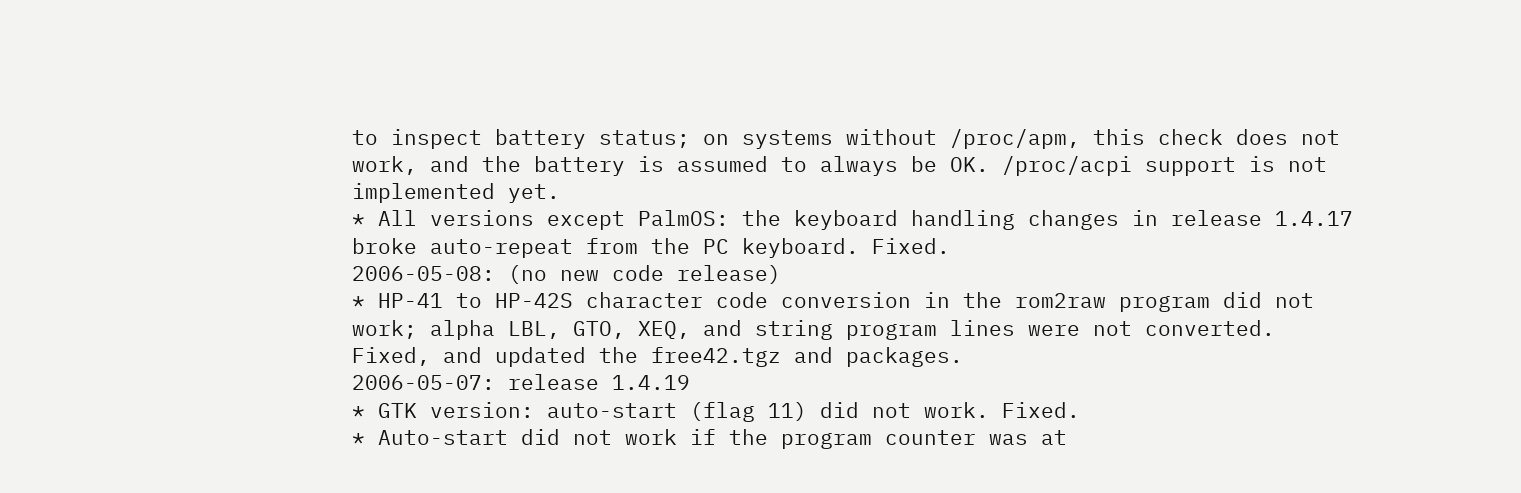to inspect battery status; on systems without /proc/apm, this check does not
work, and the battery is assumed to always be OK. /proc/acpi support is not
implemented yet.
* All versions except PalmOS: the keyboard handling changes in release 1.4.17
broke auto-repeat from the PC keyboard. Fixed.
2006-05-08: (no new code release)
* HP-41 to HP-42S character code conversion in the rom2raw program did not
work; alpha LBL, GTO, XEQ, and string program lines were not converted.
Fixed, and updated the free42.tgz and packages.
2006-05-07: release 1.4.19
* GTK version: auto-start (flag 11) did not work. Fixed.
* Auto-start did not work if the program counter was at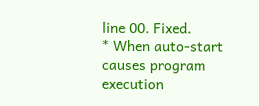line 00. Fixed.
* When auto-start causes program execution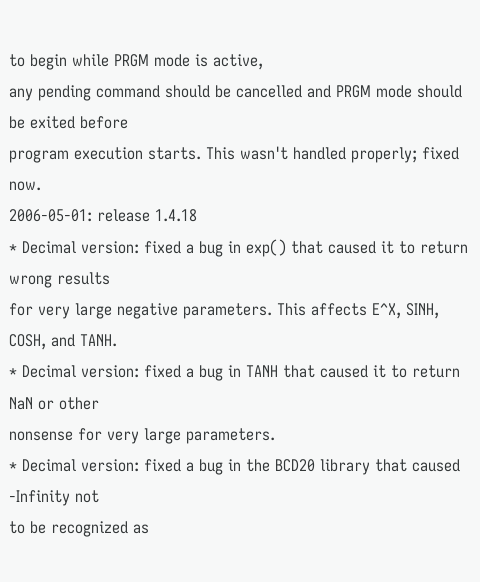to begin while PRGM mode is active,
any pending command should be cancelled and PRGM mode should be exited before
program execution starts. This wasn't handled properly; fixed now.
2006-05-01: release 1.4.18
* Decimal version: fixed a bug in exp() that caused it to return wrong results
for very large negative parameters. This affects E^X, SINH, COSH, and TANH.
* Decimal version: fixed a bug in TANH that caused it to return NaN or other
nonsense for very large parameters.
* Decimal version: fixed a bug in the BCD20 library that caused -Infinity not
to be recognized as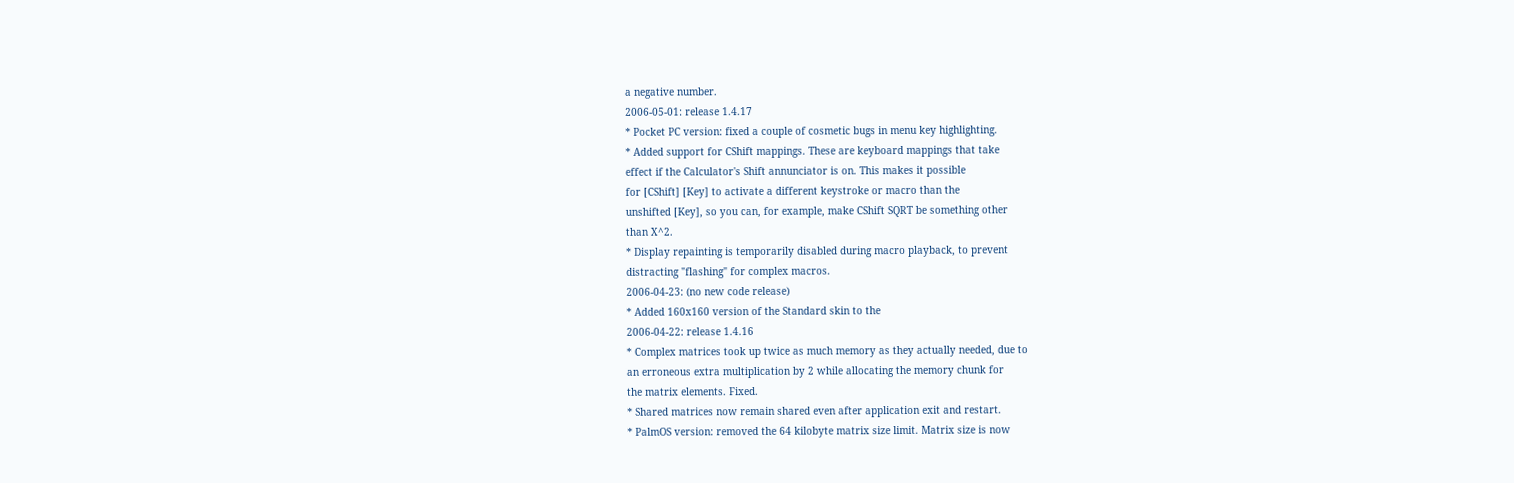a negative number.
2006-05-01: release 1.4.17
* Pocket PC version: fixed a couple of cosmetic bugs in menu key highlighting.
* Added support for CShift mappings. These are keyboard mappings that take
effect if the Calculator's Shift annunciator is on. This makes it possible
for [CShift] [Key] to activate a different keystroke or macro than the
unshifted [Key], so you can, for example, make CShift SQRT be something other
than X^2.
* Display repainting is temporarily disabled during macro playback, to prevent
distracting "flashing" for complex macros.
2006-04-23: (no new code release)
* Added 160x160 version of the Standard skin to the
2006-04-22: release 1.4.16
* Complex matrices took up twice as much memory as they actually needed, due to
an erroneous extra multiplication by 2 while allocating the memory chunk for
the matrix elements. Fixed.
* Shared matrices now remain shared even after application exit and restart.
* PalmOS version: removed the 64 kilobyte matrix size limit. Matrix size is now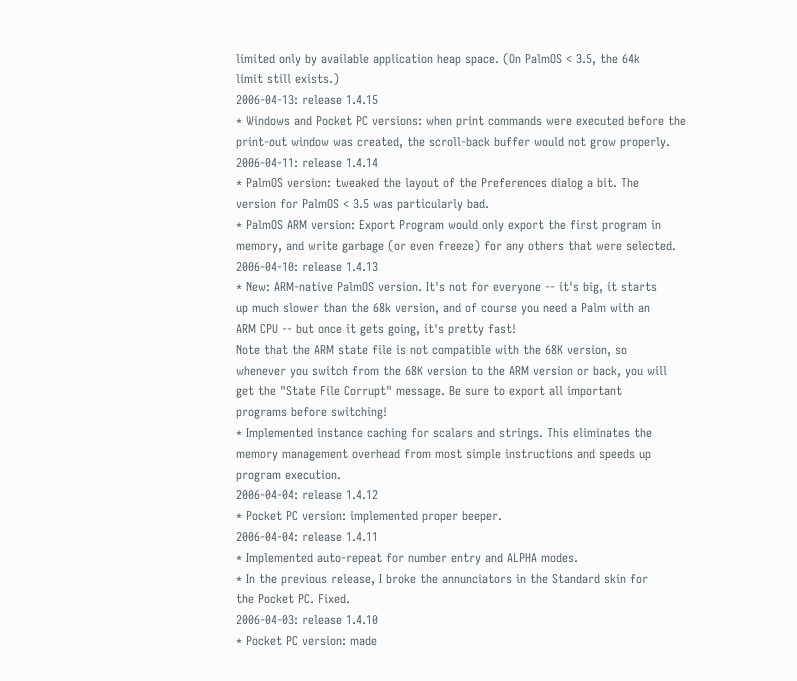limited only by available application heap space. (On PalmOS < 3.5, the 64k
limit still exists.)
2006-04-13: release 1.4.15
* Windows and Pocket PC versions: when print commands were executed before the
print-out window was created, the scroll-back buffer would not grow properly.
2006-04-11: release 1.4.14
* PalmOS version: tweaked the layout of the Preferences dialog a bit. The
version for PalmOS < 3.5 was particularly bad.
* PalmOS ARM version: Export Program would only export the first program in
memory, and write garbage (or even freeze) for any others that were selected.
2006-04-10: release 1.4.13
* New: ARM-native PalmOS version. It's not for everyone -- it's big, it starts
up much slower than the 68k version, and of course you need a Palm with an
ARM CPU -- but once it gets going, it's pretty fast!
Note that the ARM state file is not compatible with the 68K version, so
whenever you switch from the 68K version to the ARM version or back, you will
get the "State File Corrupt" message. Be sure to export all important
programs before switching!
* Implemented instance caching for scalars and strings. This eliminates the
memory management overhead from most simple instructions and speeds up
program execution.
2006-04-04: release 1.4.12
* Pocket PC version: implemented proper beeper.
2006-04-04: release 1.4.11
* Implemented auto-repeat for number entry and ALPHA modes.
* In the previous release, I broke the annunciators in the Standard skin for
the Pocket PC. Fixed.
2006-04-03: release 1.4.10
* Pocket PC version: made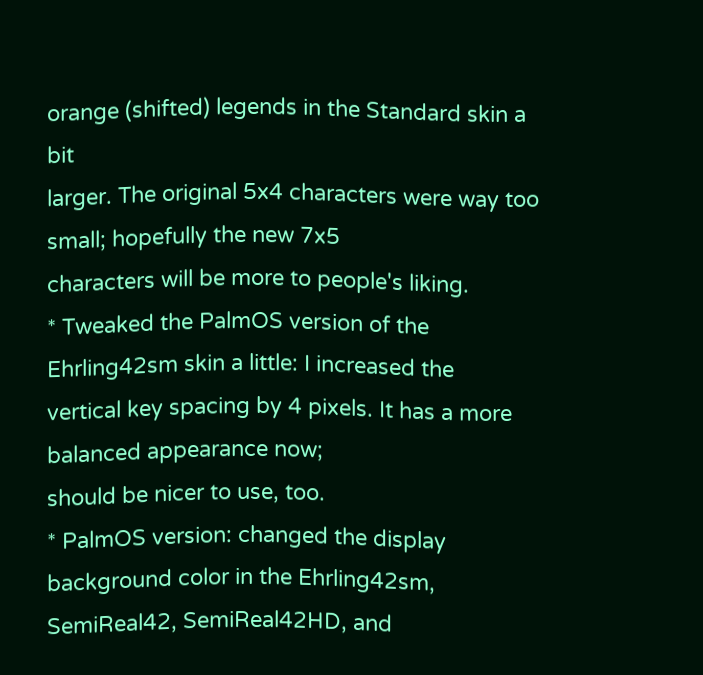orange (shifted) legends in the Standard skin a bit
larger. The original 5x4 characters were way too small; hopefully the new 7x5
characters will be more to people's liking.
* Tweaked the PalmOS version of the Ehrling42sm skin a little: I increased the
vertical key spacing by 4 pixels. It has a more balanced appearance now;
should be nicer to use, too.
* PalmOS version: changed the display background color in the Ehrling42sm,
SemiReal42, SemiReal42HD, and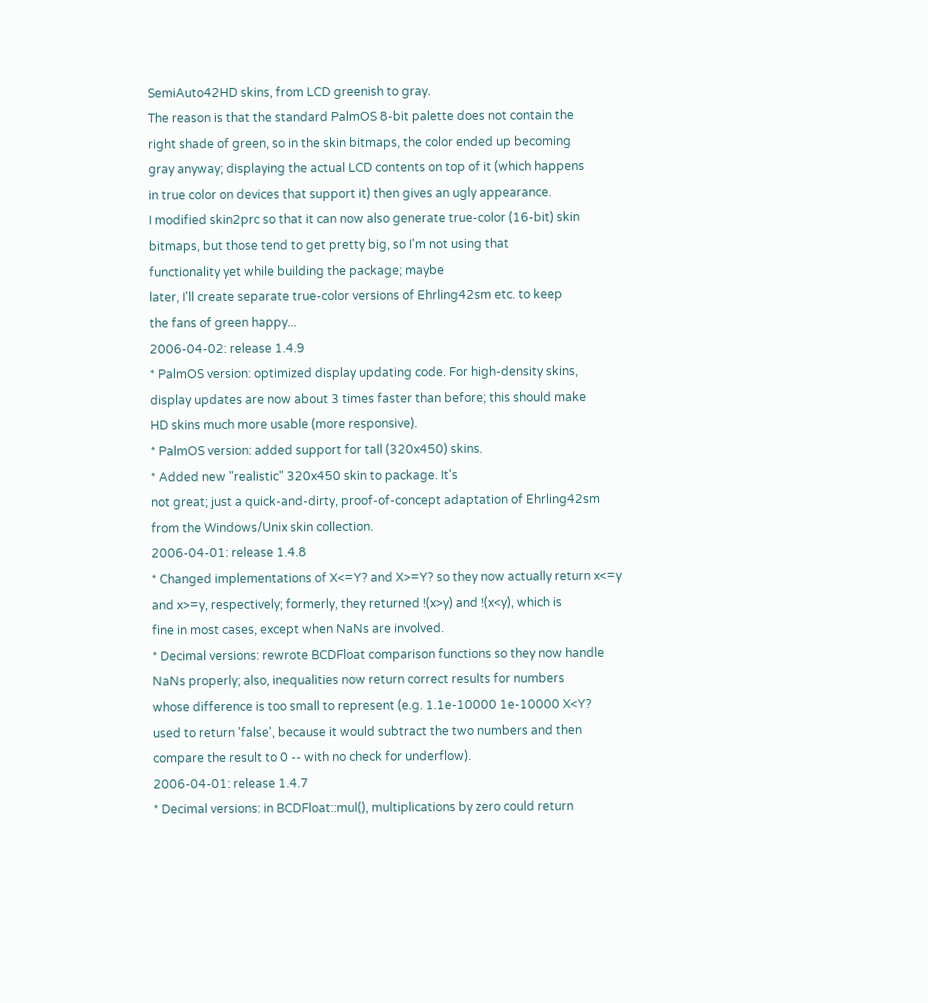SemiAuto42HD skins, from LCD greenish to gray.
The reason is that the standard PalmOS 8-bit palette does not contain the
right shade of green, so in the skin bitmaps, the color ended up becoming
gray anyway; displaying the actual LCD contents on top of it (which happens
in true color on devices that support it) then gives an ugly appearance.
I modified skin2prc so that it can now also generate true-color (16-bit) skin
bitmaps, but those tend to get pretty big, so I'm not using that
functionality yet while building the package; maybe
later, I'll create separate true-color versions of Ehrling42sm etc. to keep
the fans of green happy...
2006-04-02: release 1.4.9
* PalmOS version: optimized display updating code. For high-density skins,
display updates are now about 3 times faster than before; this should make
HD skins much more usable (more responsive).
* PalmOS version: added support for tall (320x450) skins.
* Added new "realistic" 320x450 skin to package. It's
not great; just a quick-and-dirty, proof-of-concept adaptation of Ehrling42sm
from the Windows/Unix skin collection.
2006-04-01: release 1.4.8
* Changed implementations of X<=Y? and X>=Y? so they now actually return x<=y
and x>=y, respectively; formerly, they returned !(x>y) and !(x<y), which is
fine in most cases, except when NaNs are involved.
* Decimal versions: rewrote BCDFloat comparison functions so they now handle
NaNs properly; also, inequalities now return correct results for numbers
whose difference is too small to represent (e.g. 1.1e-10000 1e-10000 X<Y?
used to return 'false', because it would subtract the two numbers and then
compare the result to 0 -- with no check for underflow).
2006-04-01: release 1.4.7
* Decimal versions: in BCDFloat::mul(), multiplications by zero could return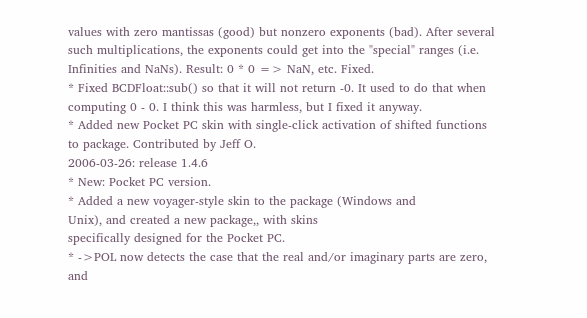values with zero mantissas (good) but nonzero exponents (bad). After several
such multiplications, the exponents could get into the "special" ranges (i.e.
Infinities and NaNs). Result: 0 * 0 => NaN, etc. Fixed.
* Fixed BCDFloat::sub() so that it will not return -0. It used to do that when
computing 0 - 0. I think this was harmless, but I fixed it anyway.
* Added new Pocket PC skin with single-click activation of shifted functions to package. Contributed by Jeff O.
2006-03-26: release 1.4.6
* New: Pocket PC version.
* Added a new voyager-style skin to the package (Windows and
Unix), and created a new package,, with skins
specifically designed for the Pocket PC.
* ->POL now detects the case that the real and/or imaginary parts are zero, and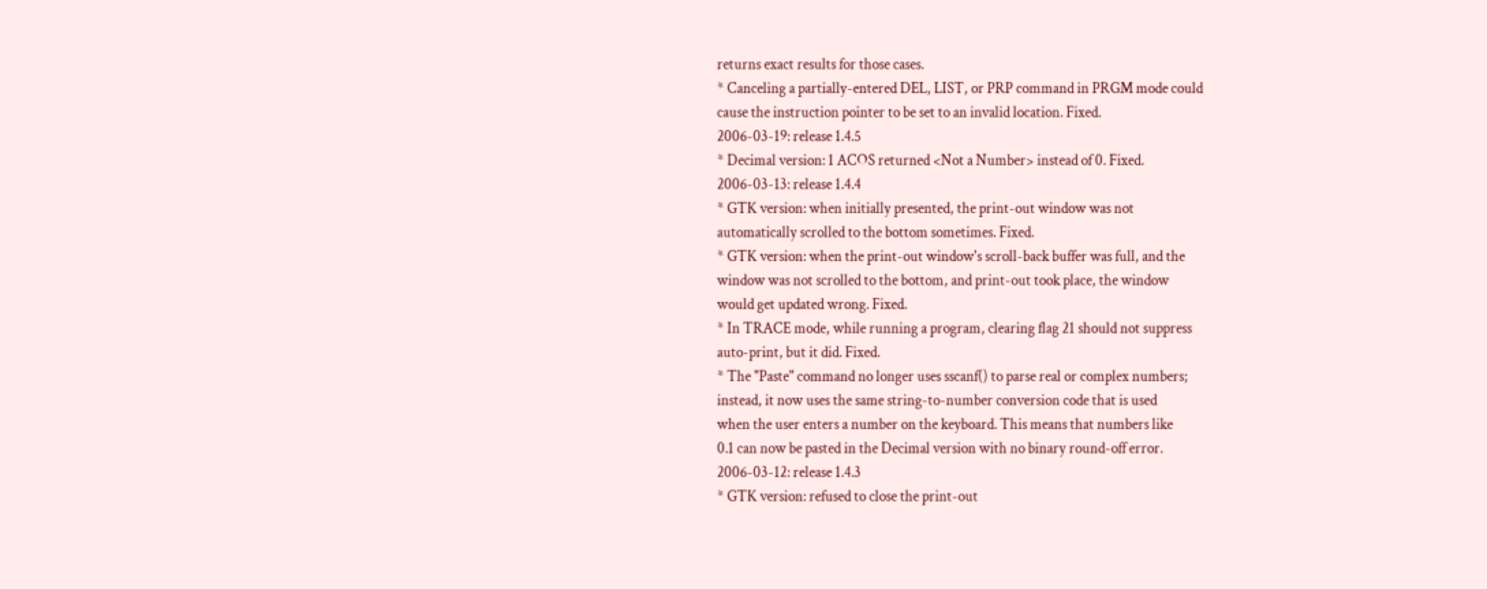returns exact results for those cases.
* Canceling a partially-entered DEL, LIST, or PRP command in PRGM mode could
cause the instruction pointer to be set to an invalid location. Fixed.
2006-03-19: release 1.4.5
* Decimal version: 1 ACOS returned <Not a Number> instead of 0. Fixed.
2006-03-13: release 1.4.4
* GTK version: when initially presented, the print-out window was not
automatically scrolled to the bottom sometimes. Fixed.
* GTK version: when the print-out window's scroll-back buffer was full, and the
window was not scrolled to the bottom, and print-out took place, the window
would get updated wrong. Fixed.
* In TRACE mode, while running a program, clearing flag 21 should not suppress
auto-print, but it did. Fixed.
* The "Paste" command no longer uses sscanf() to parse real or complex numbers;
instead, it now uses the same string-to-number conversion code that is used
when the user enters a number on the keyboard. This means that numbers like
0.1 can now be pasted in the Decimal version with no binary round-off error.
2006-03-12: release 1.4.3
* GTK version: refused to close the print-out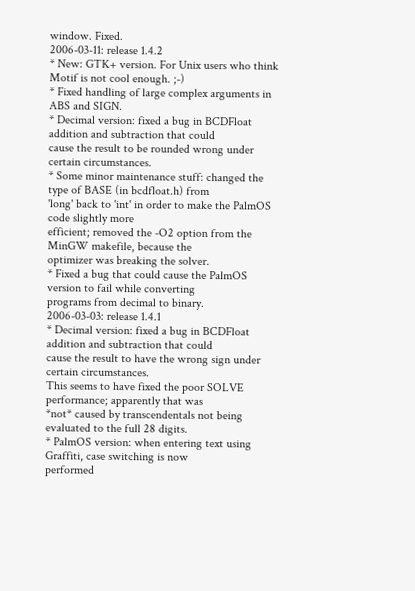window. Fixed.
2006-03-11: release 1.4.2
* New: GTK+ version. For Unix users who think Motif is not cool enough. ;-)
* Fixed handling of large complex arguments in ABS and SIGN.
* Decimal version: fixed a bug in BCDFloat addition and subtraction that could
cause the result to be rounded wrong under certain circumstances.
* Some minor maintenance stuff: changed the type of BASE (in bcdfloat.h) from
'long' back to 'int' in order to make the PalmOS code slightly more
efficient; removed the -O2 option from the MinGW makefile, because the
optimizer was breaking the solver.
* Fixed a bug that could cause the PalmOS version to fail while converting
programs from decimal to binary.
2006-03-03: release 1.4.1
* Decimal version: fixed a bug in BCDFloat addition and subtraction that could
cause the result to have the wrong sign under certain circumstances.
This seems to have fixed the poor SOLVE performance; apparently that was
*not* caused by transcendentals not being evaluated to the full 28 digits.
* PalmOS version: when entering text using Graffiti, case switching is now
performed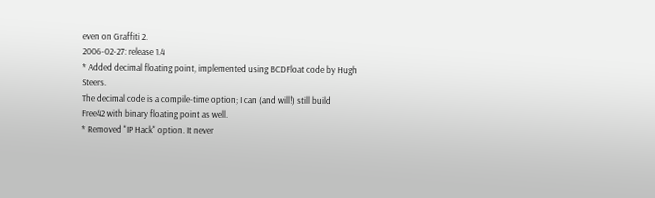even on Graffiti 2.
2006-02-27: release 1.4
* Added decimal floating point, implemented using BCDFloat code by Hugh Steers.
The decimal code is a compile-time option; I can (and will!) still build
Free42 with binary floating point as well.
* Removed "IP Hack" option. It never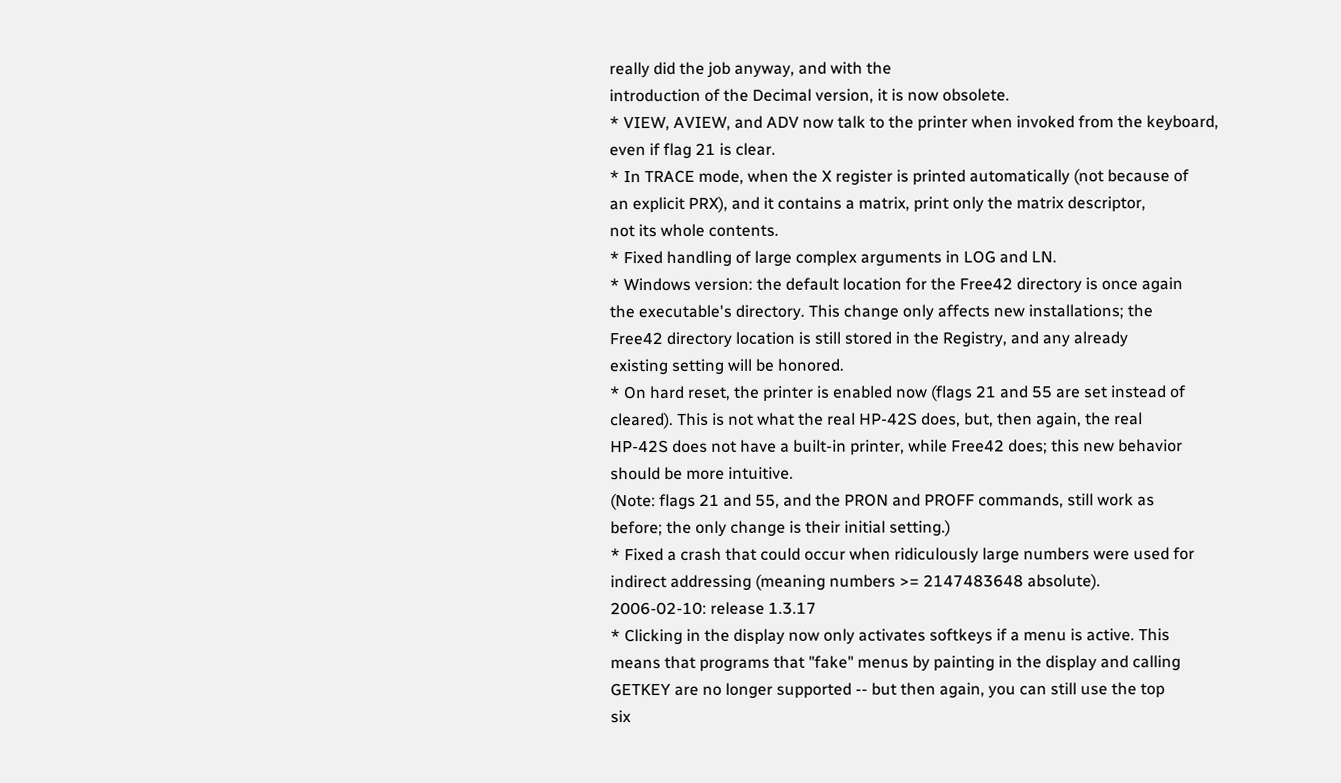really did the job anyway, and with the
introduction of the Decimal version, it is now obsolete.
* VIEW, AVIEW, and ADV now talk to the printer when invoked from the keyboard,
even if flag 21 is clear.
* In TRACE mode, when the X register is printed automatically (not because of
an explicit PRX), and it contains a matrix, print only the matrix descriptor,
not its whole contents.
* Fixed handling of large complex arguments in LOG and LN.
* Windows version: the default location for the Free42 directory is once again
the executable's directory. This change only affects new installations; the
Free42 directory location is still stored in the Registry, and any already
existing setting will be honored.
* On hard reset, the printer is enabled now (flags 21 and 55 are set instead of
cleared). This is not what the real HP-42S does, but, then again, the real
HP-42S does not have a built-in printer, while Free42 does; this new behavior
should be more intuitive.
(Note: flags 21 and 55, and the PRON and PROFF commands, still work as
before; the only change is their initial setting.)
* Fixed a crash that could occur when ridiculously large numbers were used for
indirect addressing (meaning numbers >= 2147483648 absolute).
2006-02-10: release 1.3.17
* Clicking in the display now only activates softkeys if a menu is active. This
means that programs that "fake" menus by painting in the display and calling
GETKEY are no longer supported -- but then again, you can still use the top
six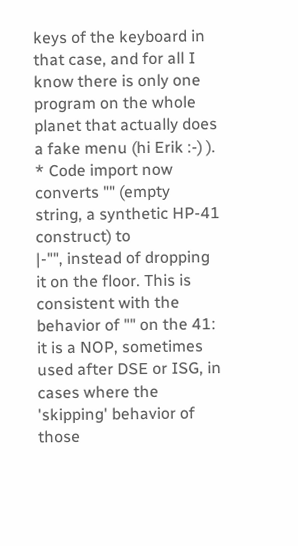keys of the keyboard in that case, and for all I know there is only one
program on the whole planet that actually does a fake menu (hi Erik :-) ).
* Code import now converts "" (empty string, a synthetic HP-41 construct) to
|-"", instead of dropping it on the floor. This is consistent with the
behavior of "" on the 41: it is a NOP, sometimes used after DSE or ISG, in
cases where the 'skipping' behavior of those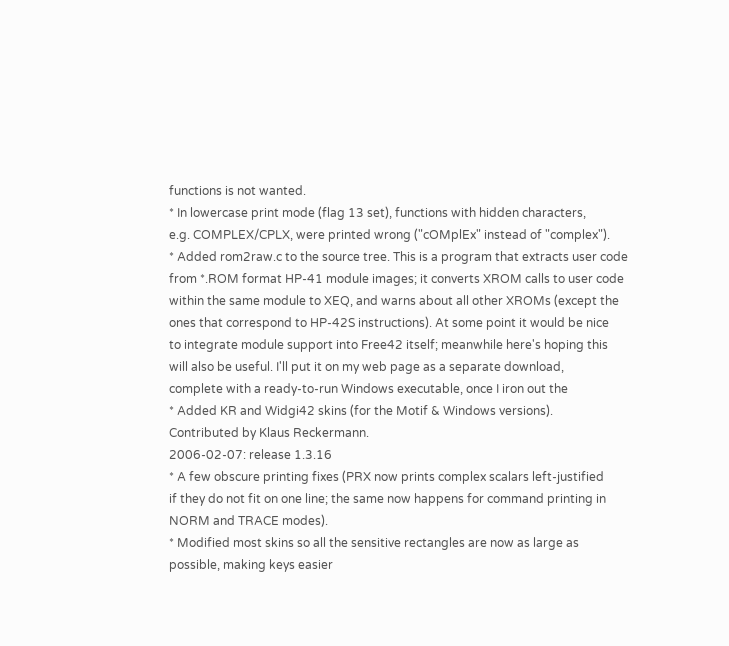functions is not wanted.
* In lowercase print mode (flag 13 set), functions with hidden characters,
e.g. COMPLEX/CPLX, were printed wrong ("cOMplEx" instead of "complex").
* Added rom2raw.c to the source tree. This is a program that extracts user code
from *.ROM format HP-41 module images; it converts XROM calls to user code
within the same module to XEQ, and warns about all other XROMs (except the
ones that correspond to HP-42S instructions). At some point it would be nice
to integrate module support into Free42 itself; meanwhile here's hoping this
will also be useful. I'll put it on my web page as a separate download,
complete with a ready-to-run Windows executable, once I iron out the
* Added KR and Widgi42 skins (for the Motif & Windows versions).
Contributed by Klaus Reckermann.
2006-02-07: release 1.3.16
* A few obscure printing fixes (PRX now prints complex scalars left-justified
if they do not fit on one line; the same now happens for command printing in
NORM and TRACE modes).
* Modified most skins so all the sensitive rectangles are now as large as
possible, making keys easier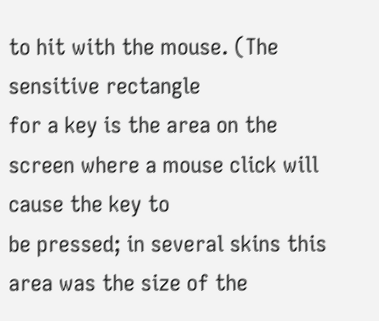to hit with the mouse. (The sensitive rectangle
for a key is the area on the screen where a mouse click will cause the key to
be pressed; in several skins this area was the size of the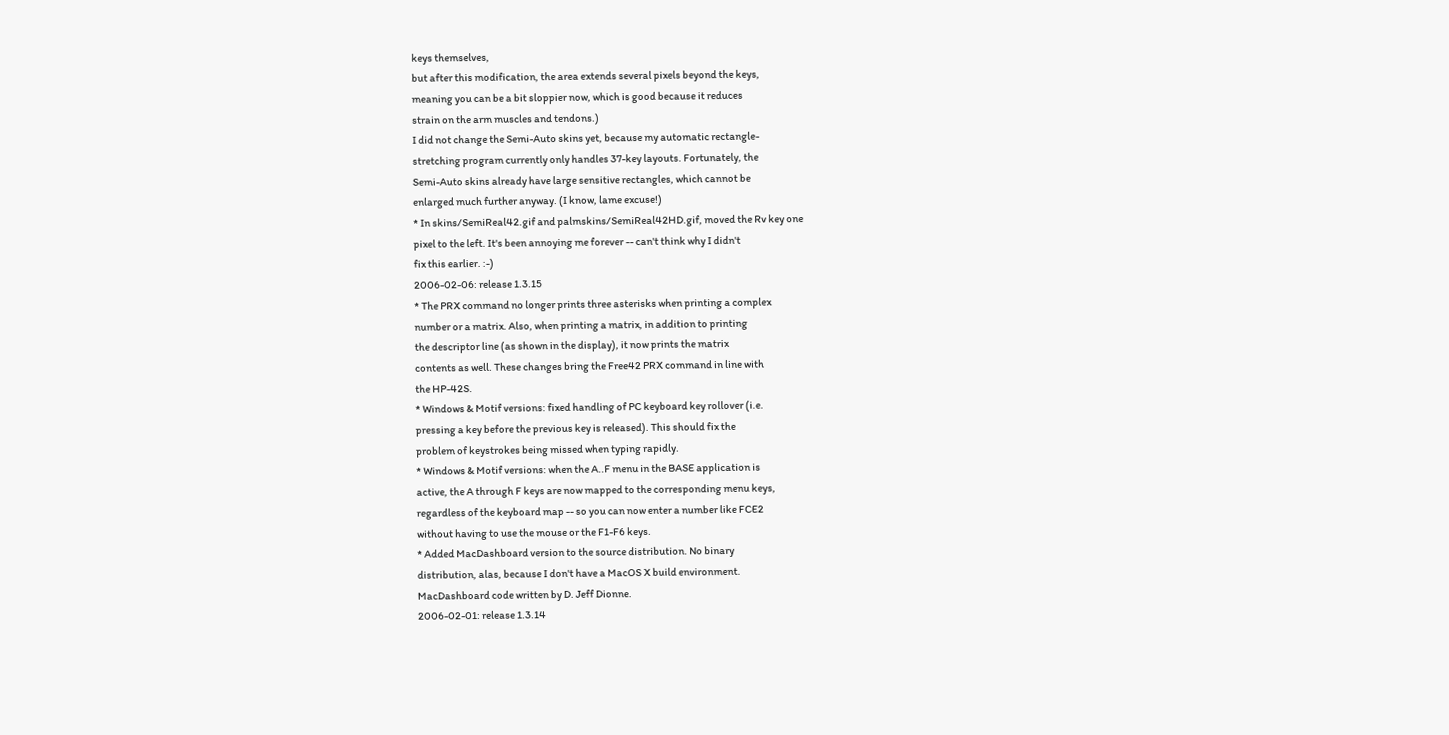keys themselves,
but after this modification, the area extends several pixels beyond the keys,
meaning you can be a bit sloppier now, which is good because it reduces
strain on the arm muscles and tendons.)
I did not change the Semi-Auto skins yet, because my automatic rectangle-
stretching program currently only handles 37-key layouts. Fortunately, the
Semi-Auto skins already have large sensitive rectangles, which cannot be
enlarged much further anyway. (I know, lame excuse!)
* In skins/SemiReal42.gif and palmskins/SemiReal42HD.gif, moved the Rv key one
pixel to the left. It's been annoying me forever -- can't think why I didn't
fix this earlier. :-)
2006-02-06: release 1.3.15
* The PRX command no longer prints three asterisks when printing a complex
number or a matrix. Also, when printing a matrix, in addition to printing
the descriptor line (as shown in the display), it now prints the matrix
contents as well. These changes bring the Free42 PRX command in line with
the HP-42S.
* Windows & Motif versions: fixed handling of PC keyboard key rollover (i.e.
pressing a key before the previous key is released). This should fix the
problem of keystrokes being missed when typing rapidly.
* Windows & Motif versions: when the A..F menu in the BASE application is
active, the A through F keys are now mapped to the corresponding menu keys,
regardless of the keyboard map -- so you can now enter a number like FCE2
without having to use the mouse or the F1-F6 keys.
* Added MacDashboard version to the source distribution. No binary
distribution, alas, because I don't have a MacOS X build environment.
MacDashboard code written by D. Jeff Dionne.
2006-02-01: release 1.3.14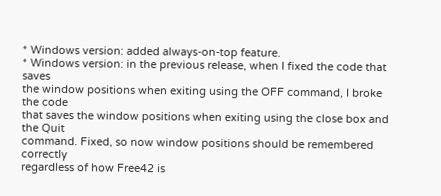* Windows version: added always-on-top feature.
* Windows version: in the previous release, when I fixed the code that saves
the window positions when exiting using the OFF command, I broke the code
that saves the window positions when exiting using the close box and the Quit
command. Fixed, so now window positions should be remembered correctly
regardless of how Free42 is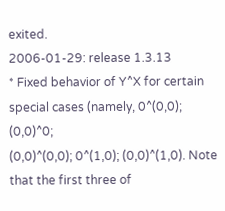exited.
2006-01-29: release 1.3.13
* Fixed behavior of Y^X for certain special cases (namely, 0^(0,0); (0,0)^0;
(0,0)^(0,0); 0^(1,0); (0,0)^(1,0). Note that the first three of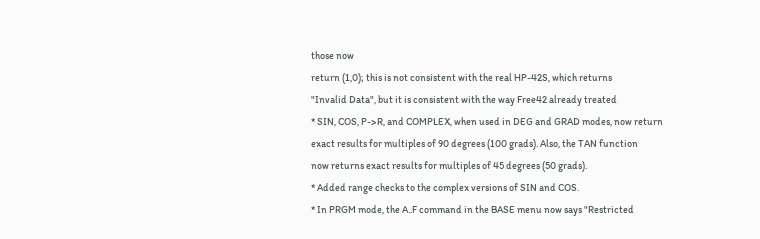those now
return (1,0); this is not consistent with the real HP-42S, which returns
"Invalid Data", but it is consistent with the way Free42 already treated
* SIN, COS, P->R, and COMPLEX, when used in DEG and GRAD modes, now return
exact results for multiples of 90 degrees (100 grads). Also, the TAN function
now returns exact results for multiples of 45 degrees (50 grads).
* Added range checks to the complex versions of SIN and COS.
* In PRGM mode, the A..F command in the BASE menu now says "Restricted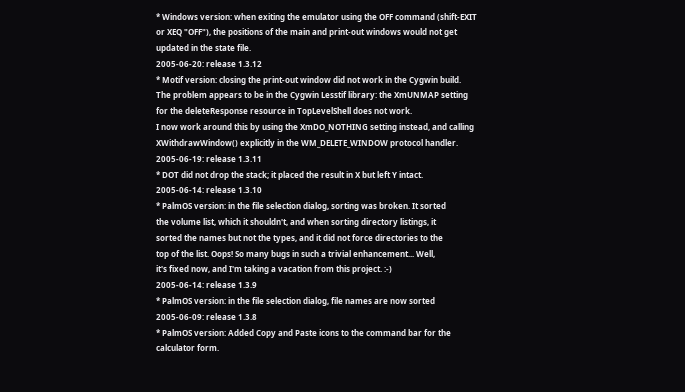* Windows version: when exiting the emulator using the OFF command (shift-EXIT
or XEQ "OFF"), the positions of the main and print-out windows would not get
updated in the state file.
2005-06-20: release 1.3.12
* Motif version: closing the print-out window did not work in the Cygwin build.
The problem appears to be in the Cygwin Lesstif library: the XmUNMAP setting
for the deleteResponse resource in TopLevelShell does not work.
I now work around this by using the XmDO_NOTHING setting instead, and calling
XWithdrawWindow() explicitly in the WM_DELETE_WINDOW protocol handler.
2005-06-19: release 1.3.11
* DOT did not drop the stack; it placed the result in X but left Y intact.
2005-06-14: release 1.3.10
* PalmOS version: in the file selection dialog, sorting was broken. It sorted
the volume list, which it shouldn't, and when sorting directory listings, it
sorted the names but not the types, and it did not force directories to the
top of the list. Oops! So many bugs in such a trivial enhancement... Well,
it's fixed now, and I'm taking a vacation from this project. :-)
2005-06-14: release 1.3.9
* PalmOS version: in the file selection dialog, file names are now sorted
2005-06-09: release 1.3.8
* PalmOS version: Added Copy and Paste icons to the command bar for the
calculator form.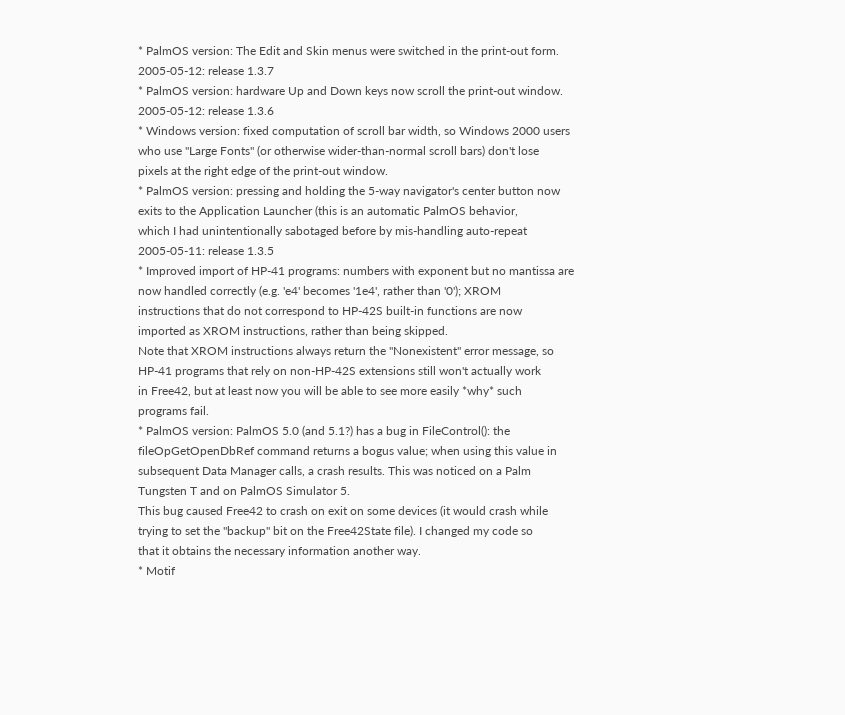* PalmOS version: The Edit and Skin menus were switched in the print-out form.
2005-05-12: release 1.3.7
* PalmOS version: hardware Up and Down keys now scroll the print-out window.
2005-05-12: release 1.3.6
* Windows version: fixed computation of scroll bar width, so Windows 2000 users
who use "Large Fonts" (or otherwise wider-than-normal scroll bars) don't lose
pixels at the right edge of the print-out window.
* PalmOS version: pressing and holding the 5-way navigator's center button now
exits to the Application Launcher (this is an automatic PalmOS behavior,
which I had unintentionally sabotaged before by mis-handling auto-repeat
2005-05-11: release 1.3.5
* Improved import of HP-41 programs: numbers with exponent but no mantissa are
now handled correctly (e.g. 'e4' becomes '1e4', rather than '0'); XROM
instructions that do not correspond to HP-42S built-in functions are now
imported as XROM instructions, rather than being skipped.
Note that XROM instructions always return the "Nonexistent" error message, so
HP-41 programs that rely on non-HP-42S extensions still won't actually work
in Free42, but at least now you will be able to see more easily *why* such
programs fail.
* PalmOS version: PalmOS 5.0 (and 5.1?) has a bug in FileControl(): the
fileOpGetOpenDbRef command returns a bogus value; when using this value in
subsequent Data Manager calls, a crash results. This was noticed on a Palm
Tungsten T and on PalmOS Simulator 5.
This bug caused Free42 to crash on exit on some devices (it would crash while
trying to set the "backup" bit on the Free42State file). I changed my code so
that it obtains the necessary information another way.
* Motif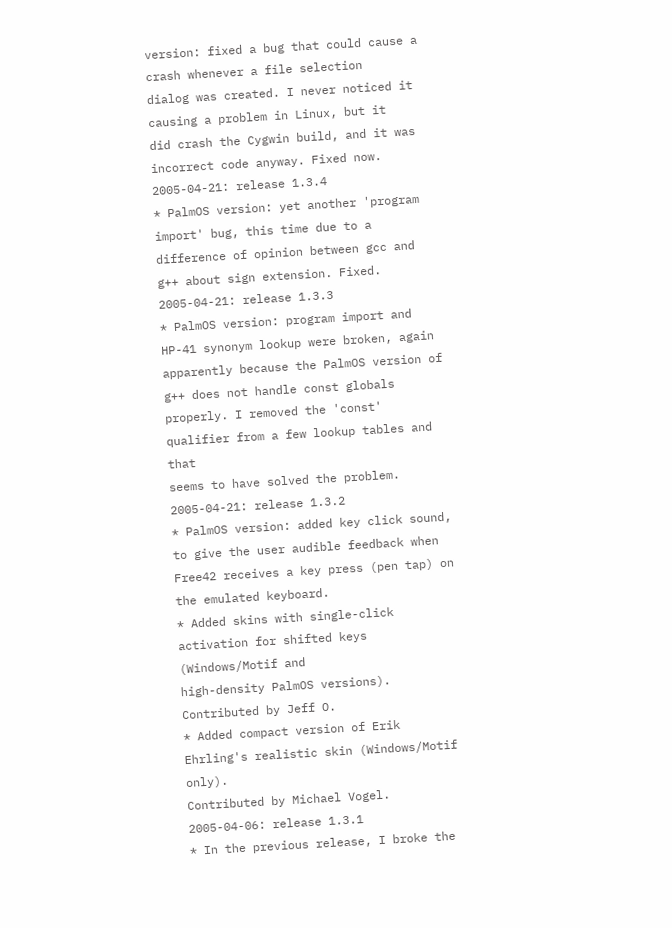version: fixed a bug that could cause a crash whenever a file selection
dialog was created. I never noticed it causing a problem in Linux, but it
did crash the Cygwin build, and it was incorrect code anyway. Fixed now.
2005-04-21: release 1.3.4
* PalmOS version: yet another 'program import' bug, this time due to a
difference of opinion between gcc and g++ about sign extension. Fixed.
2005-04-21: release 1.3.3
* PalmOS version: program import and HP-41 synonym lookup were broken, again
apparently because the PalmOS version of g++ does not handle const globals
properly. I removed the 'const' qualifier from a few lookup tables and that
seems to have solved the problem.
2005-04-21: release 1.3.2
* PalmOS version: added key click sound, to give the user audible feedback when
Free42 receives a key press (pen tap) on the emulated keyboard.
* Added skins with single-click activation for shifted keys (Windows/Motif and
high-density PalmOS versions). Contributed by Jeff O.
* Added compact version of Erik Ehrling's realistic skin (Windows/Motif only).
Contributed by Michael Vogel.
2005-04-06: release 1.3.1
* In the previous release, I broke the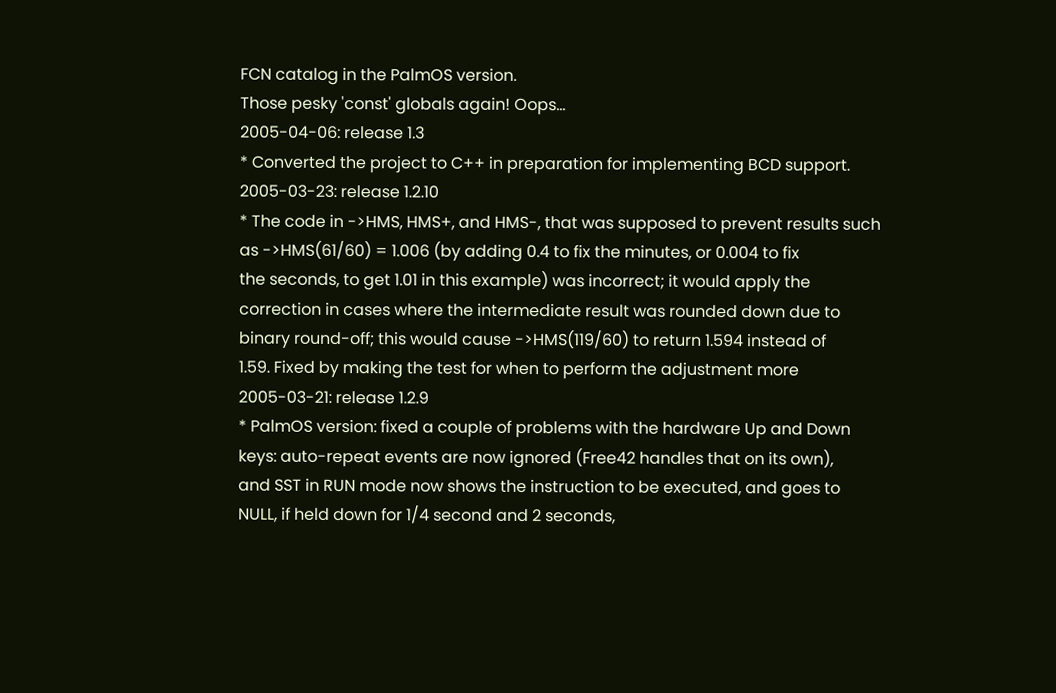FCN catalog in the PalmOS version.
Those pesky 'const' globals again! Oops...
2005-04-06: release 1.3
* Converted the project to C++ in preparation for implementing BCD support.
2005-03-23: release 1.2.10
* The code in ->HMS, HMS+, and HMS-, that was supposed to prevent results such
as ->HMS(61/60) = 1.006 (by adding 0.4 to fix the minutes, or 0.004 to fix
the seconds, to get 1.01 in this example) was incorrect; it would apply the
correction in cases where the intermediate result was rounded down due to
binary round-off; this would cause ->HMS(119/60) to return 1.594 instead of
1.59. Fixed by making the test for when to perform the adjustment more
2005-03-21: release 1.2.9
* PalmOS version: fixed a couple of problems with the hardware Up and Down
keys: auto-repeat events are now ignored (Free42 handles that on its own),
and SST in RUN mode now shows the instruction to be executed, and goes to
NULL, if held down for 1/4 second and 2 seconds,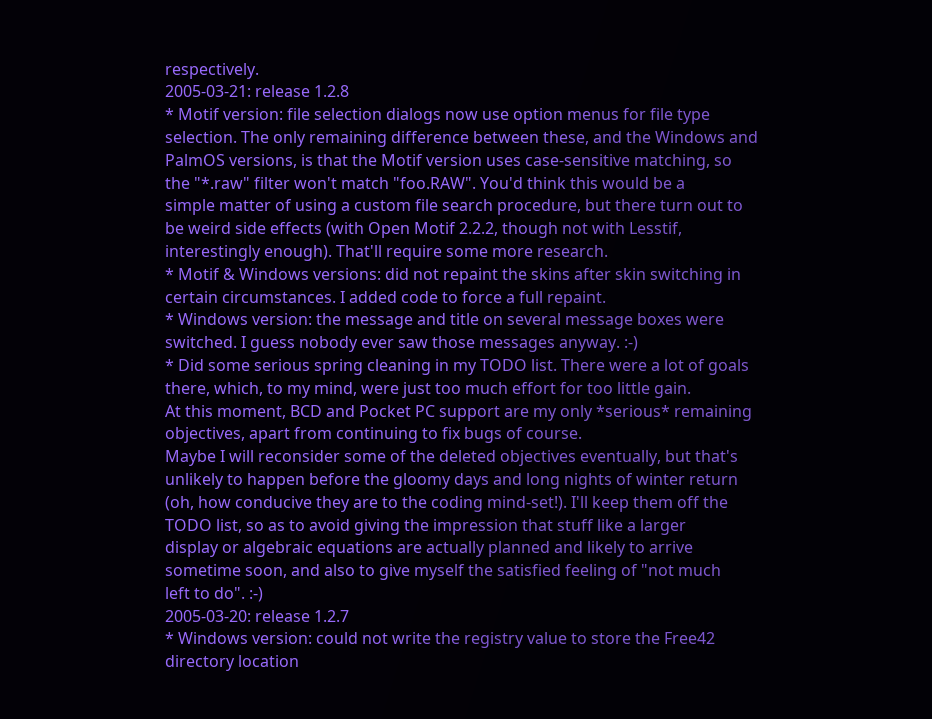respectively.
2005-03-21: release 1.2.8
* Motif version: file selection dialogs now use option menus for file type
selection. The only remaining difference between these, and the Windows and
PalmOS versions, is that the Motif version uses case-sensitive matching, so
the "*.raw" filter won't match "foo.RAW". You'd think this would be a
simple matter of using a custom file search procedure, but there turn out to
be weird side effects (with Open Motif 2.2.2, though not with Lesstif,
interestingly enough). That'll require some more research.
* Motif & Windows versions: did not repaint the skins after skin switching in
certain circumstances. I added code to force a full repaint.
* Windows version: the message and title on several message boxes were
switched. I guess nobody ever saw those messages anyway. :-)
* Did some serious spring cleaning in my TODO list. There were a lot of goals
there, which, to my mind, were just too much effort for too little gain.
At this moment, BCD and Pocket PC support are my only *serious* remaining
objectives, apart from continuing to fix bugs of course.
Maybe I will reconsider some of the deleted objectives eventually, but that's
unlikely to happen before the gloomy days and long nights of winter return
(oh, how conducive they are to the coding mind-set!). I'll keep them off the
TODO list, so as to avoid giving the impression that stuff like a larger
display or algebraic equations are actually planned and likely to arrive
sometime soon, and also to give myself the satisfied feeling of "not much
left to do". :-)
2005-03-20: release 1.2.7
* Windows version: could not write the registry value to store the Free42
directory location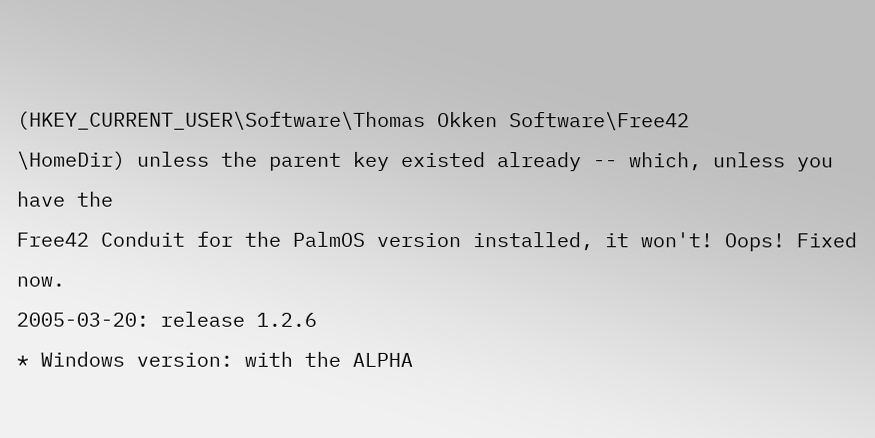(HKEY_CURRENT_USER\Software\Thomas Okken Software\Free42
\HomeDir) unless the parent key existed already -- which, unless you have the
Free42 Conduit for the PalmOS version installed, it won't! Oops! Fixed now.
2005-03-20: release 1.2.6
* Windows version: with the ALPHA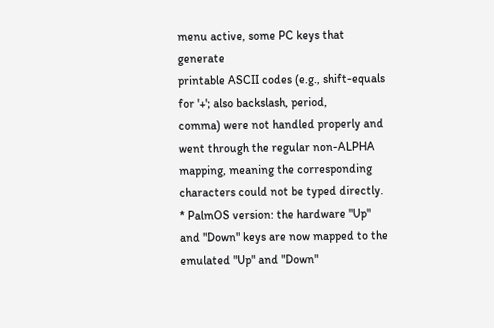menu active, some PC keys that generate
printable ASCII codes (e.g., shift-equals for '+'; also backslash, period,
comma) were not handled properly and went through the regular non-ALPHA
mapping, meaning the corresponding characters could not be typed directly.
* PalmOS version: the hardware "Up" and "Down" keys are now mapped to the
emulated "Up" and "Down"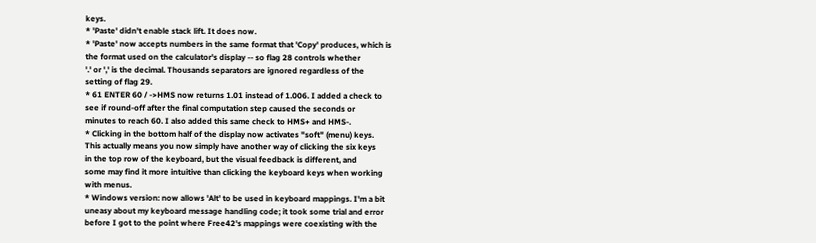keys.
* 'Paste' didn't enable stack lift. It does now.
* 'Paste' now accepts numbers in the same format that 'Copy' produces, which is
the format used on the calculator's display -- so flag 28 controls whether
'.' or ',' is the decimal. Thousands separators are ignored regardless of the
setting of flag 29.
* 61 ENTER 60 / ->HMS now returns 1.01 instead of 1.006. I added a check to
see if round-off after the final computation step caused the seconds or
minutes to reach 60. I also added this same check to HMS+ and HMS-.
* Clicking in the bottom half of the display now activates "soft" (menu) keys.
This actually means you now simply have another way of clicking the six keys
in the top row of the keyboard, but the visual feedback is different, and
some may find it more intuitive than clicking the keyboard keys when working
with menus.
* Windows version: now allows 'Alt' to be used in keyboard mappings. I'm a bit
uneasy about my keyboard message handling code; it took some trial and error
before I got to the point where Free42's mappings were coexisting with the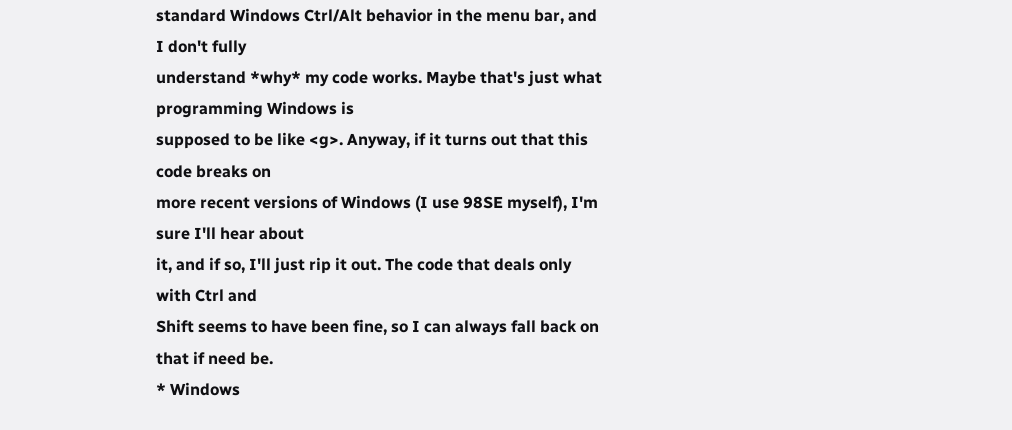standard Windows Ctrl/Alt behavior in the menu bar, and I don't fully
understand *why* my code works. Maybe that's just what programming Windows is
supposed to be like <g>. Anyway, if it turns out that this code breaks on
more recent versions of Windows (I use 98SE myself), I'm sure I'll hear about
it, and if so, I'll just rip it out. The code that deals only with Ctrl and
Shift seems to have been fine, so I can always fall back on that if need be.
* Windows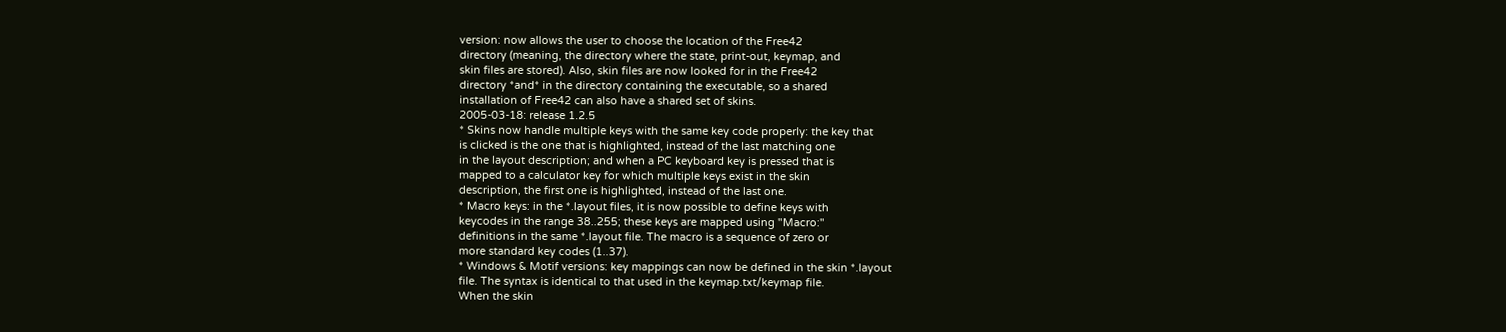version: now allows the user to choose the location of the Free42
directory (meaning, the directory where the state, print-out, keymap, and
skin files are stored). Also, skin files are now looked for in the Free42
directory *and* in the directory containing the executable, so a shared
installation of Free42 can also have a shared set of skins.
2005-03-18: release 1.2.5
* Skins now handle multiple keys with the same key code properly: the key that
is clicked is the one that is highlighted, instead of the last matching one
in the layout description; and when a PC keyboard key is pressed that is
mapped to a calculator key for which multiple keys exist in the skin
description, the first one is highlighted, instead of the last one.
* Macro keys: in the *.layout files, it is now possible to define keys with
keycodes in the range 38..255; these keys are mapped using "Macro:"
definitions in the same *.layout file. The macro is a sequence of zero or
more standard key codes (1..37).
* Windows & Motif versions: key mappings can now be defined in the skin *.layout
file. The syntax is identical to that used in the keymap.txt/keymap file.
When the skin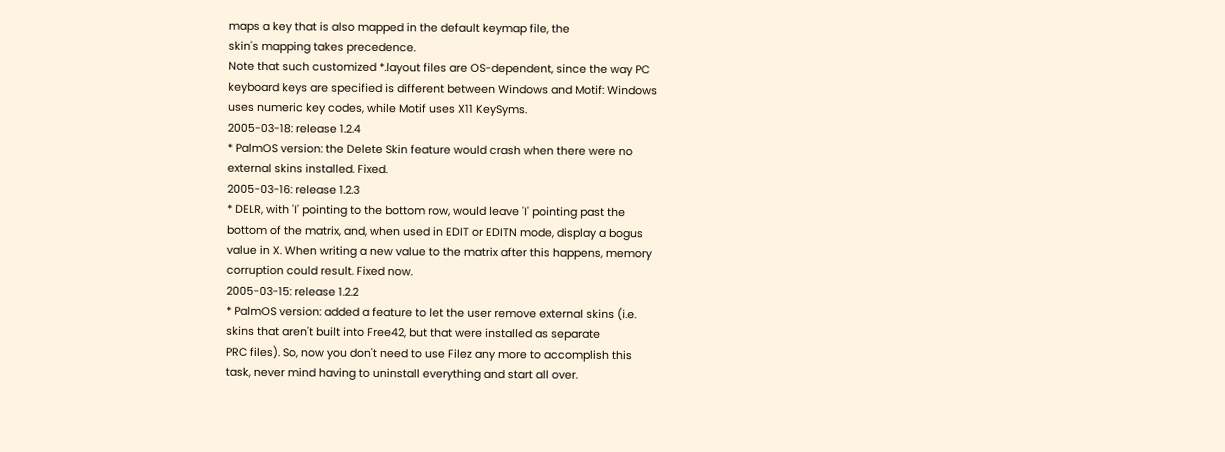maps a key that is also mapped in the default keymap file, the
skin's mapping takes precedence.
Note that such customized *.layout files are OS-dependent, since the way PC
keyboard keys are specified is different between Windows and Motif: Windows
uses numeric key codes, while Motif uses X11 KeySyms.
2005-03-18: release 1.2.4
* PalmOS version: the Delete Skin feature would crash when there were no
external skins installed. Fixed.
2005-03-16: release 1.2.3
* DELR, with 'I' pointing to the bottom row, would leave 'I' pointing past the
bottom of the matrix, and, when used in EDIT or EDITN mode, display a bogus
value in X. When writing a new value to the matrix after this happens, memory
corruption could result. Fixed now.
2005-03-15: release 1.2.2
* PalmOS version: added a feature to let the user remove external skins (i.e.
skins that aren't built into Free42, but that were installed as separate
PRC files). So, now you don't need to use Filez any more to accomplish this
task, never mind having to uninstall everything and start all over.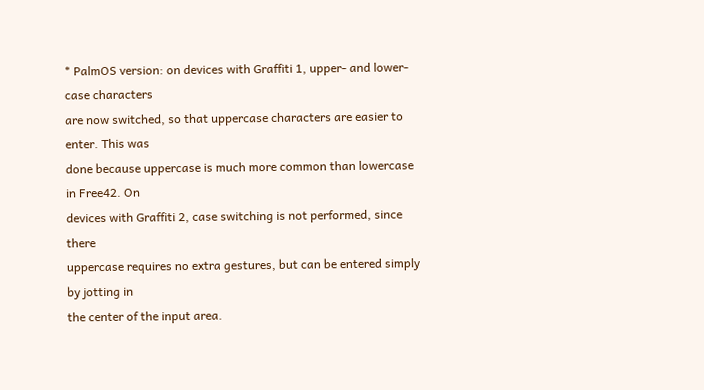* PalmOS version: on devices with Graffiti 1, upper- and lower-case characters
are now switched, so that uppercase characters are easier to enter. This was
done because uppercase is much more common than lowercase in Free42. On
devices with Graffiti 2, case switching is not performed, since there
uppercase requires no extra gestures, but can be entered simply by jotting in
the center of the input area.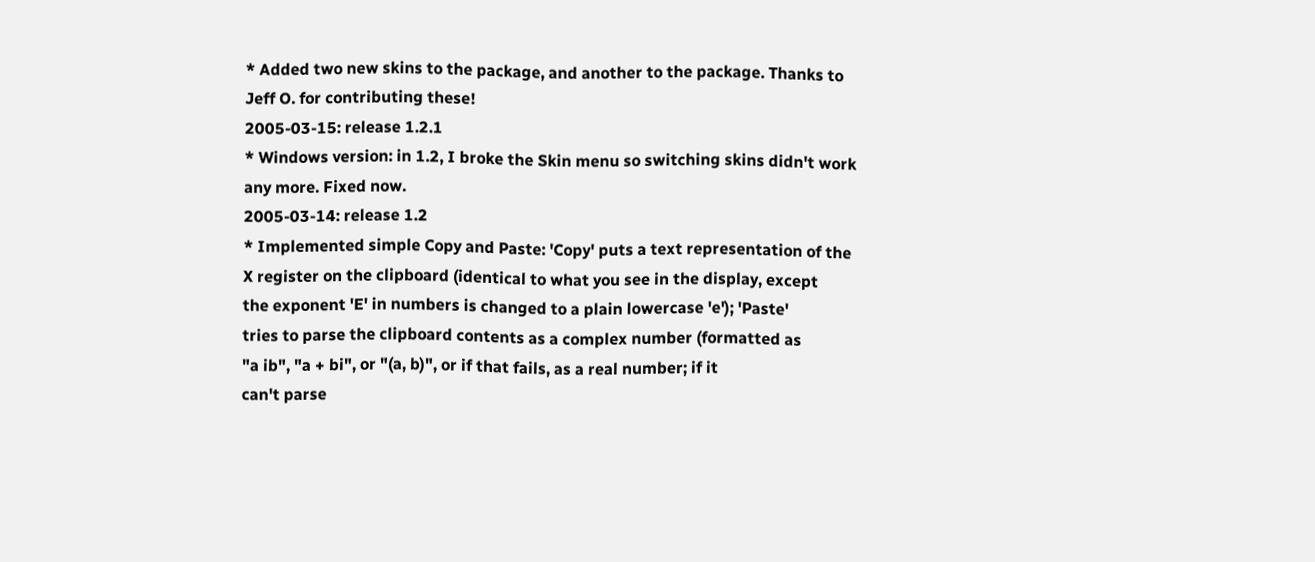* Added two new skins to the package, and another to the package. Thanks to Jeff O. for contributing these!
2005-03-15: release 1.2.1
* Windows version: in 1.2, I broke the Skin menu so switching skins didn't work
any more. Fixed now.
2005-03-14: release 1.2
* Implemented simple Copy and Paste: 'Copy' puts a text representation of the
X register on the clipboard (identical to what you see in the display, except
the exponent 'E' in numbers is changed to a plain lowercase 'e'); 'Paste'
tries to parse the clipboard contents as a complex number (formatted as
"a ib", "a + bi", or "(a, b)", or if that fails, as a real number; if it
can't parse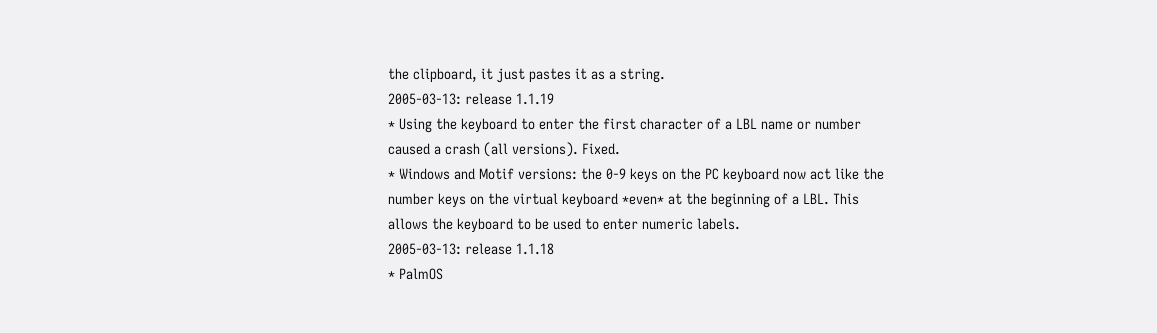the clipboard, it just pastes it as a string.
2005-03-13: release 1.1.19
* Using the keyboard to enter the first character of a LBL name or number
caused a crash (all versions). Fixed.
* Windows and Motif versions: the 0-9 keys on the PC keyboard now act like the
number keys on the virtual keyboard *even* at the beginning of a LBL. This
allows the keyboard to be used to enter numeric labels.
2005-03-13: release 1.1.18
* PalmOS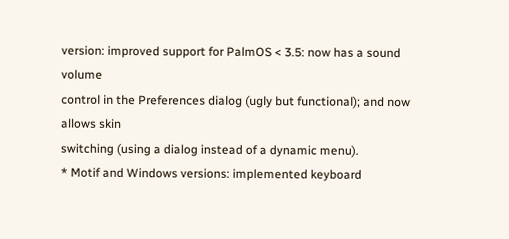version: improved support for PalmOS < 3.5: now has a sound volume
control in the Preferences dialog (ugly but functional); and now allows skin
switching (using a dialog instead of a dynamic menu).
* Motif and Windows versions: implemented keyboard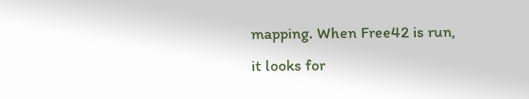mapping. When Free42 is run,
it looks for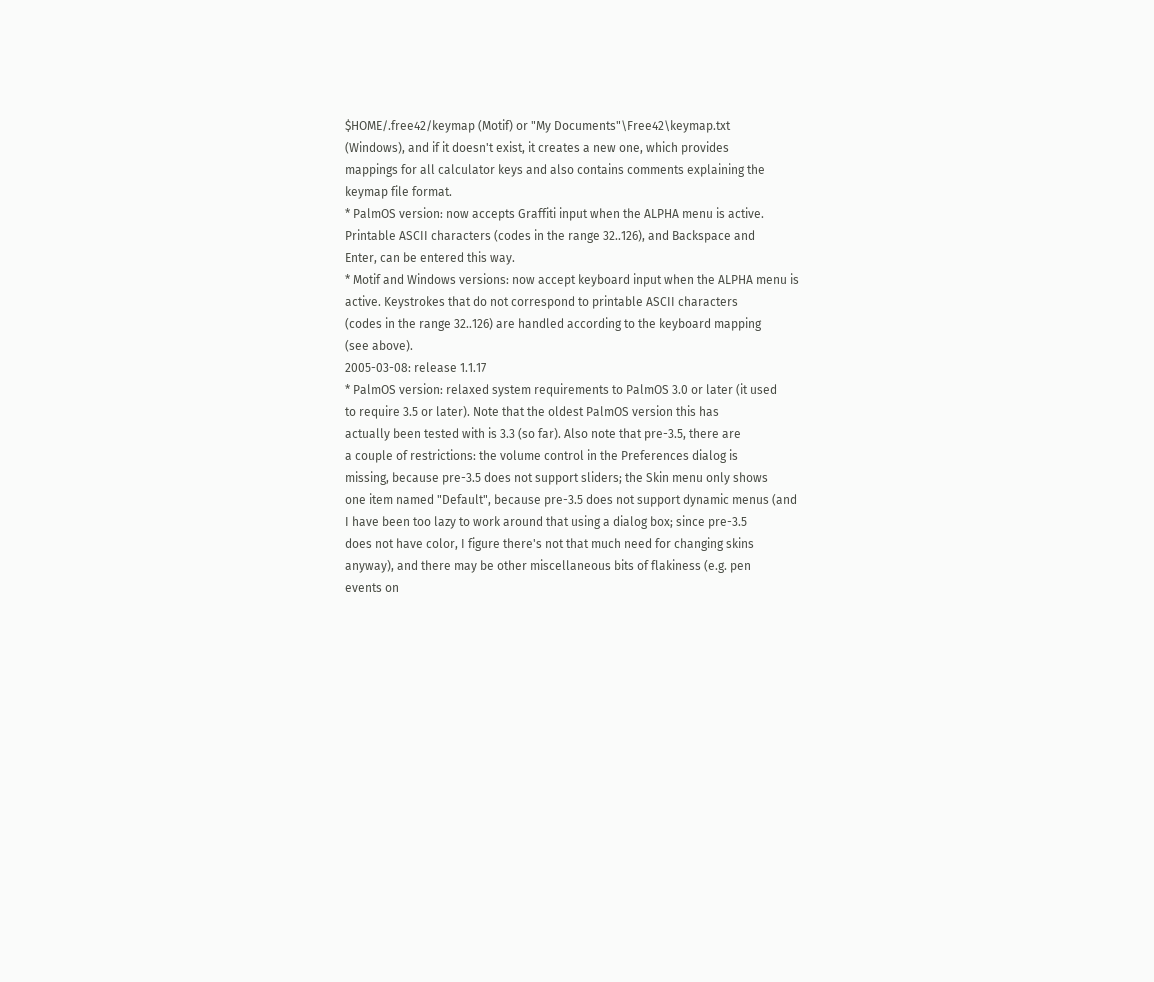$HOME/.free42/keymap (Motif) or "My Documents"\Free42\keymap.txt
(Windows), and if it doesn't exist, it creates a new one, which provides
mappings for all calculator keys and also contains comments explaining the
keymap file format.
* PalmOS version: now accepts Graffiti input when the ALPHA menu is active.
Printable ASCII characters (codes in the range 32..126), and Backspace and
Enter, can be entered this way.
* Motif and Windows versions: now accept keyboard input when the ALPHA menu is
active. Keystrokes that do not correspond to printable ASCII characters
(codes in the range 32..126) are handled according to the keyboard mapping
(see above).
2005-03-08: release 1.1.17
* PalmOS version: relaxed system requirements to PalmOS 3.0 or later (it used
to require 3.5 or later). Note that the oldest PalmOS version this has
actually been tested with is 3.3 (so far). Also note that pre-3.5, there are
a couple of restrictions: the volume control in the Preferences dialog is
missing, because pre-3.5 does not support sliders; the Skin menu only shows
one item named "Default", because pre-3.5 does not support dynamic menus (and
I have been too lazy to work around that using a dialog box; since pre-3.5
does not have color, I figure there's not that much need for changing skins
anyway), and there may be other miscellaneous bits of flakiness (e.g. pen
events on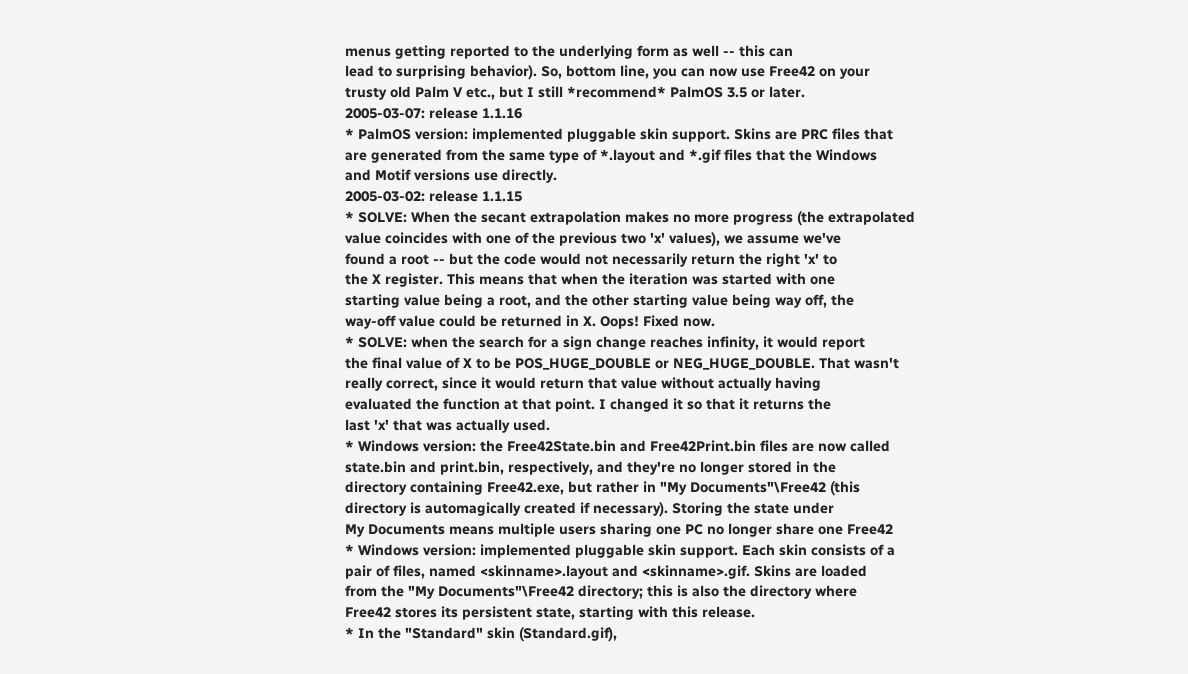menus getting reported to the underlying form as well -- this can
lead to surprising behavior). So, bottom line, you can now use Free42 on your
trusty old Palm V etc., but I still *recommend* PalmOS 3.5 or later.
2005-03-07: release 1.1.16
* PalmOS version: implemented pluggable skin support. Skins are PRC files that
are generated from the same type of *.layout and *.gif files that the Windows
and Motif versions use directly.
2005-03-02: release 1.1.15
* SOLVE: When the secant extrapolation makes no more progress (the extrapolated
value coincides with one of the previous two 'x' values), we assume we've
found a root -- but the code would not necessarily return the right 'x' to
the X register. This means that when the iteration was started with one
starting value being a root, and the other starting value being way off, the
way-off value could be returned in X. Oops! Fixed now.
* SOLVE: when the search for a sign change reaches infinity, it would report
the final value of X to be POS_HUGE_DOUBLE or NEG_HUGE_DOUBLE. That wasn't
really correct, since it would return that value without actually having
evaluated the function at that point. I changed it so that it returns the
last 'x' that was actually used.
* Windows version: the Free42State.bin and Free42Print.bin files are now called
state.bin and print.bin, respectively, and they're no longer stored in the
directory containing Free42.exe, but rather in "My Documents"\Free42 (this
directory is automagically created if necessary). Storing the state under
My Documents means multiple users sharing one PC no longer share one Free42
* Windows version: implemented pluggable skin support. Each skin consists of a
pair of files, named <skinname>.layout and <skinname>.gif. Skins are loaded
from the "My Documents"\Free42 directory; this is also the directory where
Free42 stores its persistent state, starting with this release.
* In the "Standard" skin (Standard.gif),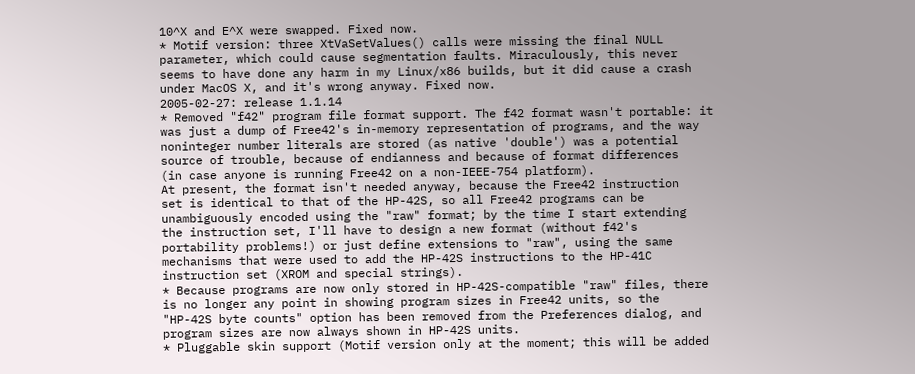10^X and E^X were swapped. Fixed now.
* Motif version: three XtVaSetValues() calls were missing the final NULL
parameter, which could cause segmentation faults. Miraculously, this never
seems to have done any harm in my Linux/x86 builds, but it did cause a crash
under MacOS X, and it's wrong anyway. Fixed now.
2005-02-27: release 1.1.14
* Removed "f42" program file format support. The f42 format wasn't portable: it
was just a dump of Free42's in-memory representation of programs, and the way
noninteger number literals are stored (as native 'double') was a potential
source of trouble, because of endianness and because of format differences
(in case anyone is running Free42 on a non-IEEE-754 platform).
At present, the format isn't needed anyway, because the Free42 instruction
set is identical to that of the HP-42S, so all Free42 programs can be
unambiguously encoded using the "raw" format; by the time I start extending
the instruction set, I'll have to design a new format (without f42's
portability problems!) or just define extensions to "raw", using the same
mechanisms that were used to add the HP-42S instructions to the HP-41C
instruction set (XROM and special strings).
* Because programs are now only stored in HP-42S-compatible "raw" files, there
is no longer any point in showing program sizes in Free42 units, so the
"HP-42S byte counts" option has been removed from the Preferences dialog, and
program sizes are now always shown in HP-42S units.
* Pluggable skin support (Motif version only at the moment; this will be added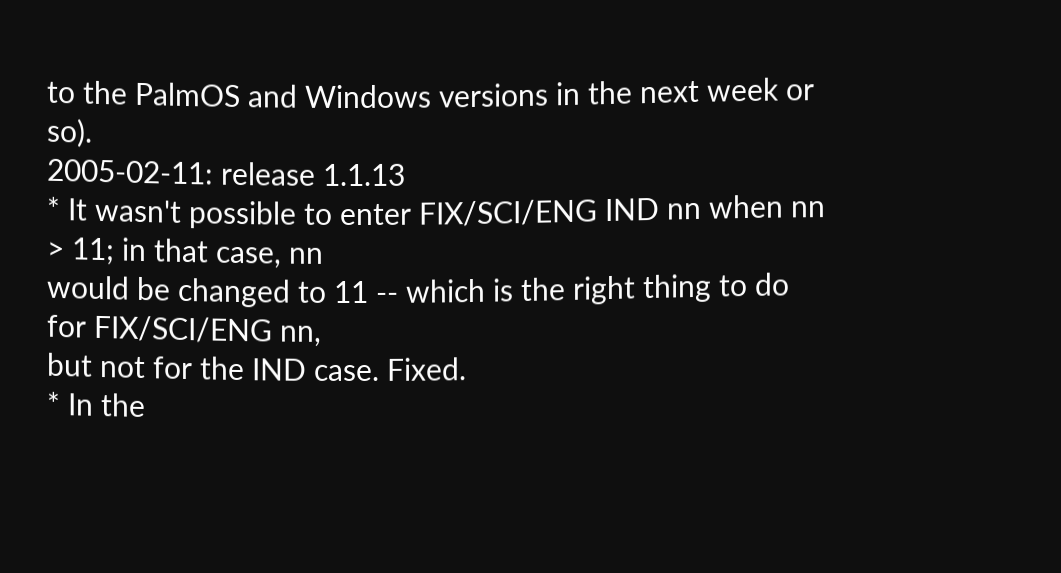to the PalmOS and Windows versions in the next week or so).
2005-02-11: release 1.1.13
* It wasn't possible to enter FIX/SCI/ENG IND nn when nn > 11; in that case, nn
would be changed to 11 -- which is the right thing to do for FIX/SCI/ENG nn,
but not for the IND case. Fixed.
* In the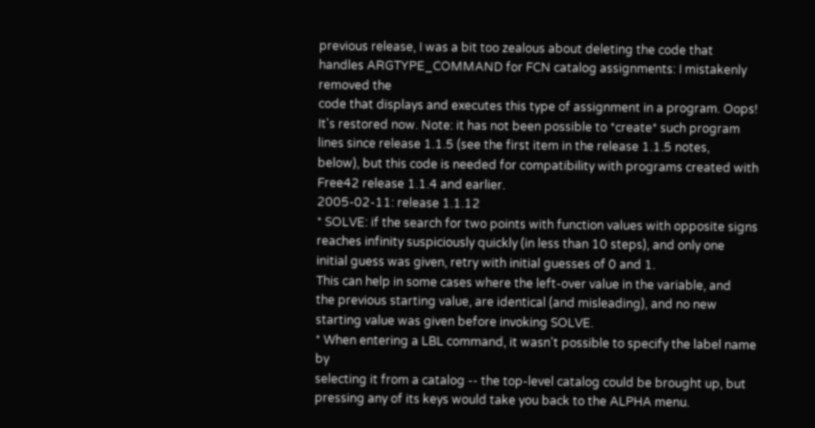previous release, I was a bit too zealous about deleting the code that
handles ARGTYPE_COMMAND for FCN catalog assignments: I mistakenly removed the
code that displays and executes this type of assignment in a program. Oops!
It's restored now. Note: it has not been possible to *create* such program
lines since release 1.1.5 (see the first item in the release 1.1.5 notes,
below), but this code is needed for compatibility with programs created with
Free42 release 1.1.4 and earlier.
2005-02-11: release 1.1.12
* SOLVE: if the search for two points with function values with opposite signs
reaches infinity suspiciously quickly (in less than 10 steps), and only one
initial guess was given, retry with initial guesses of 0 and 1.
This can help in some cases where the left-over value in the variable, and
the previous starting value, are identical (and misleading), and no new
starting value was given before invoking SOLVE.
* When entering a LBL command, it wasn't possible to specify the label name by
selecting it from a catalog -- the top-level catalog could be brought up, but
pressing any of its keys would take you back to the ALPHA menu.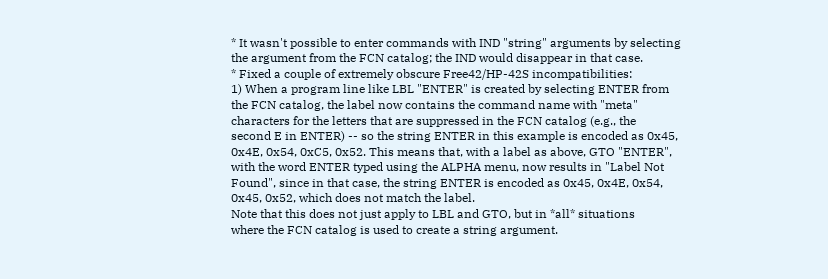* It wasn't possible to enter commands with IND "string" arguments by selecting
the argument from the FCN catalog; the IND would disappear in that case.
* Fixed a couple of extremely obscure Free42/HP-42S incompatibilities:
1) When a program line like LBL "ENTER" is created by selecting ENTER from
the FCN catalog, the label now contains the command name with "meta"
characters for the letters that are suppressed in the FCN catalog (e.g., the
second E in ENTER) -- so the string ENTER in this example is encoded as 0x45,
0x4E, 0x54, 0xC5, 0x52. This means that, with a label as above, GTO "ENTER",
with the word ENTER typed using the ALPHA menu, now results in "Label Not
Found", since in that case, the string ENTER is encoded as 0x45, 0x4E, 0x54,
0x45, 0x52, which does not match the label.
Note that this does not just apply to LBL and GTO, but in *all* situations
where the FCN catalog is used to create a string argument.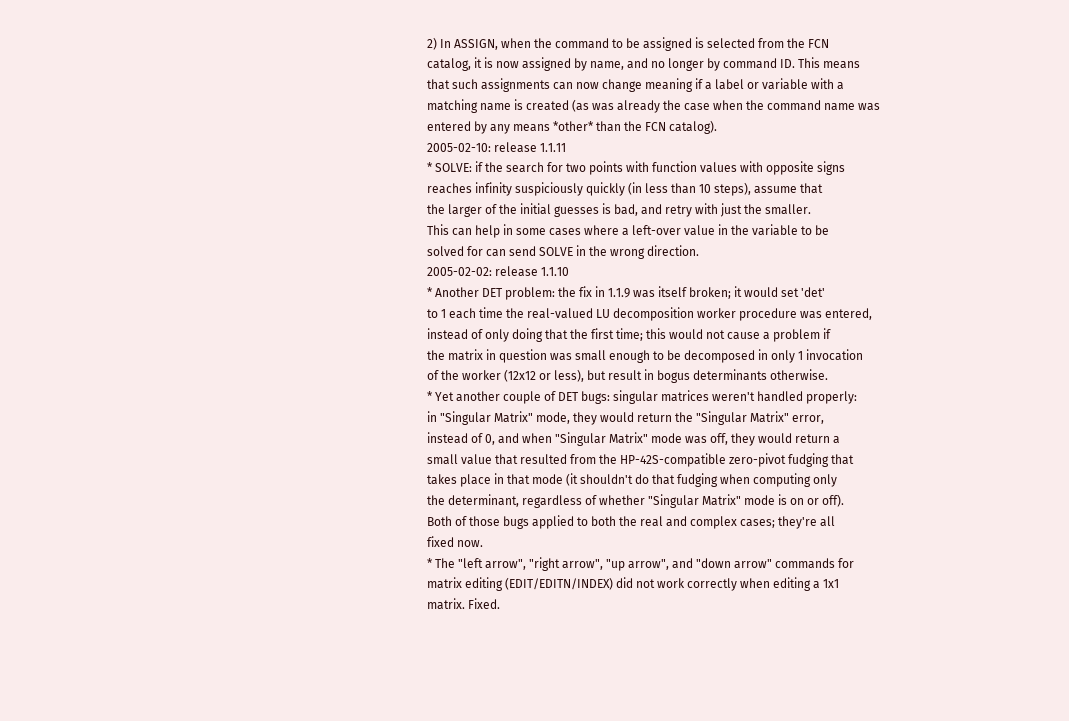2) In ASSIGN, when the command to be assigned is selected from the FCN
catalog, it is now assigned by name, and no longer by command ID. This means
that such assignments can now change meaning if a label or variable with a
matching name is created (as was already the case when the command name was
entered by any means *other* than the FCN catalog).
2005-02-10: release 1.1.11
* SOLVE: if the search for two points with function values with opposite signs
reaches infinity suspiciously quickly (in less than 10 steps), assume that
the larger of the initial guesses is bad, and retry with just the smaller.
This can help in some cases where a left-over value in the variable to be
solved for can send SOLVE in the wrong direction.
2005-02-02: release 1.1.10
* Another DET problem: the fix in 1.1.9 was itself broken; it would set 'det'
to 1 each time the real-valued LU decomposition worker procedure was entered,
instead of only doing that the first time; this would not cause a problem if
the matrix in question was small enough to be decomposed in only 1 invocation
of the worker (12x12 or less), but result in bogus determinants otherwise.
* Yet another couple of DET bugs: singular matrices weren't handled properly:
in "Singular Matrix" mode, they would return the "Singular Matrix" error,
instead of 0, and when "Singular Matrix" mode was off, they would return a
small value that resulted from the HP-42S-compatible zero-pivot fudging that
takes place in that mode (it shouldn't do that fudging when computing only
the determinant, regardless of whether "Singular Matrix" mode is on or off).
Both of those bugs applied to both the real and complex cases; they're all
fixed now.
* The "left arrow", "right arrow", "up arrow", and "down arrow" commands for
matrix editing (EDIT/EDITN/INDEX) did not work correctly when editing a 1x1
matrix. Fixed.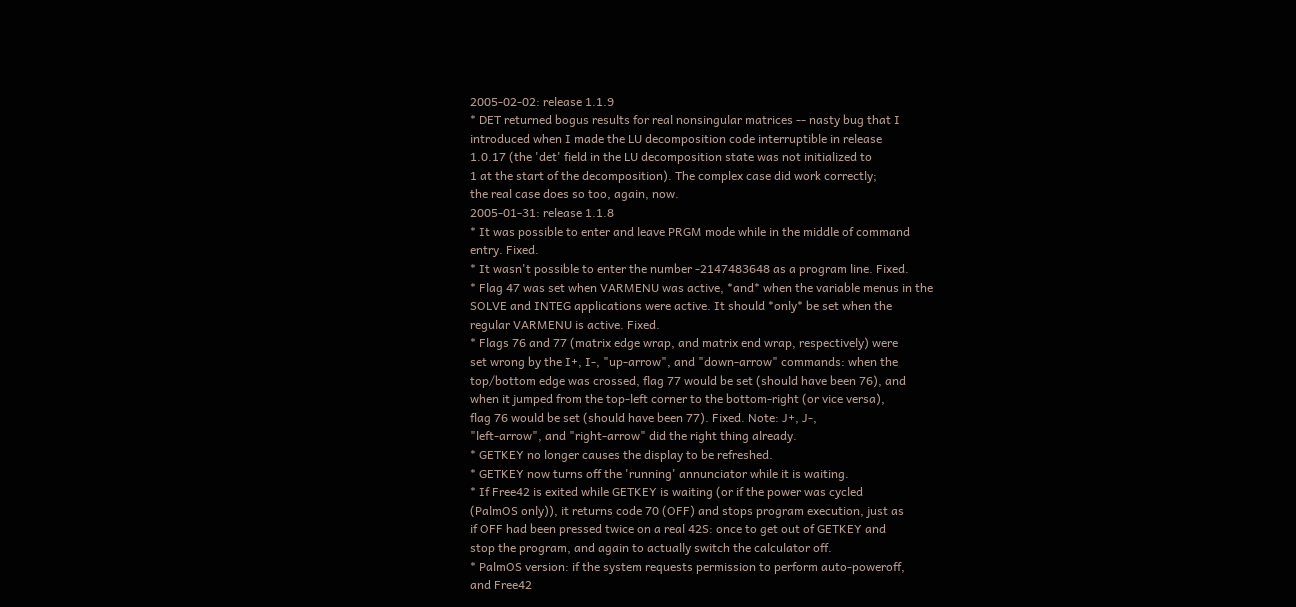2005-02-02: release 1.1.9
* DET returned bogus results for real nonsingular matrices -- nasty bug that I
introduced when I made the LU decomposition code interruptible in release
1.0.17 (the 'det' field in the LU decomposition state was not initialized to
1 at the start of the decomposition). The complex case did work correctly;
the real case does so too, again, now.
2005-01-31: release 1.1.8
* It was possible to enter and leave PRGM mode while in the middle of command
entry. Fixed.
* It wasn't possible to enter the number -2147483648 as a program line. Fixed.
* Flag 47 was set when VARMENU was active, *and* when the variable menus in the
SOLVE and INTEG applications were active. It should *only* be set when the
regular VARMENU is active. Fixed.
* Flags 76 and 77 (matrix edge wrap, and matrix end wrap, respectively) were
set wrong by the I+, I-, "up-arrow", and "down-arrow" commands: when the
top/bottom edge was crossed, flag 77 would be set (should have been 76), and
when it jumped from the top-left corner to the bottom-right (or vice versa),
flag 76 would be set (should have been 77). Fixed. Note: J+, J-,
"left-arrow", and "right-arrow" did the right thing already.
* GETKEY no longer causes the display to be refreshed.
* GETKEY now turns off the 'running' annunciator while it is waiting.
* If Free42 is exited while GETKEY is waiting (or if the power was cycled
(PalmOS only)), it returns code 70 (OFF) and stops program execution, just as
if OFF had been pressed twice on a real 42S: once to get out of GETKEY and
stop the program, and again to actually switch the calculator off.
* PalmOS version: if the system requests permission to perform auto-poweroff,
and Free42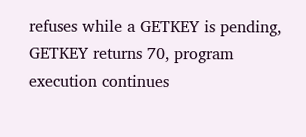refuses while a GETKEY is pending, GETKEY returns 70, program
execution continues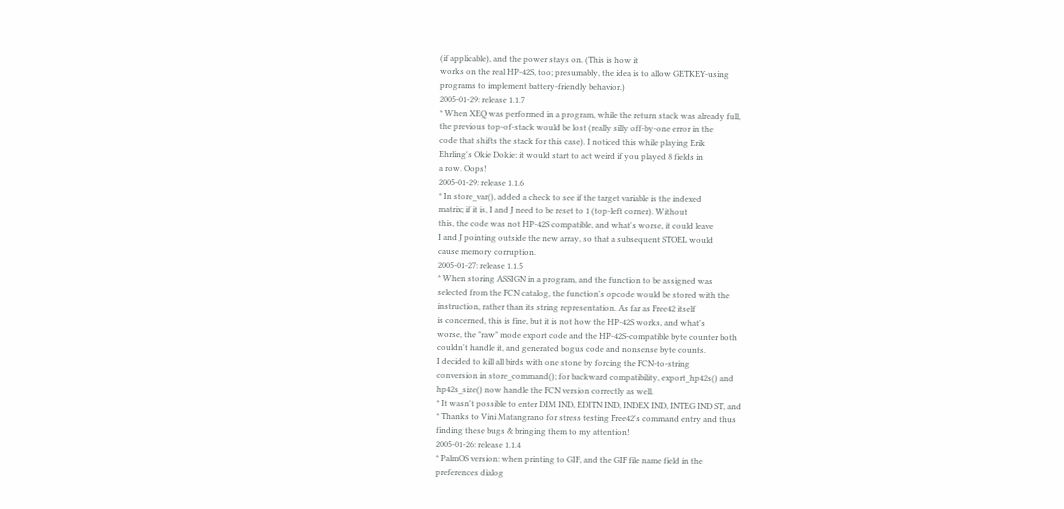(if applicable), and the power stays on. (This is how it
works on the real HP-42S, too; presumably, the idea is to allow GETKEY-using
programs to implement battery-friendly behavior.)
2005-01-29: release 1.1.7
* When XEQ was performed in a program, while the return stack was already full,
the previous top-of-stack would be lost (really silly off-by-one error in the
code that shifts the stack for this case). I noticed this while playing Erik
Ehrling's Okie Dokie: it would start to act weird if you played 8 fields in
a row. Oops!
2005-01-29: release 1.1.6
* In store_var(), added a check to see if the target variable is the indexed
matrix; if it is, I and J need to be reset to 1 (top-left corner). Without
this, the code was not HP-42S compatible, and what's worse, it could leave
I and J pointing outside the new array, so that a subsequent STOEL would
cause memory corruption.
2005-01-27: release 1.1.5
* When storing ASSIGN in a program, and the function to be assigned was
selected from the FCN catalog, the function's opcode would be stored with the
instruction, rather than its string representation. As far as Free42 itself
is concerned, this is fine, but it is not how the HP-42S works, and what's
worse, the "raw" mode export code and the HP-42S-compatible byte counter both
couldn't handle it, and generated bogus code and nonsense byte counts.
I decided to kill all birds with one stone by forcing the FCN-to-string
conversion in store_command(); for backward compatibility, export_hp42s() and
hp42s_size() now handle the FCN version correctly as well.
* It wasn't possible to enter DIM IND, EDITN IND, INDEX IND, INTEG IND ST, and
* Thanks to Vini Matangrano for stress testing Free42's command entry and thus
finding these bugs & bringing them to my attention!
2005-01-26: release 1.1.4
* PalmOS version: when printing to GIF, and the GIF file name field in the
preferences dialog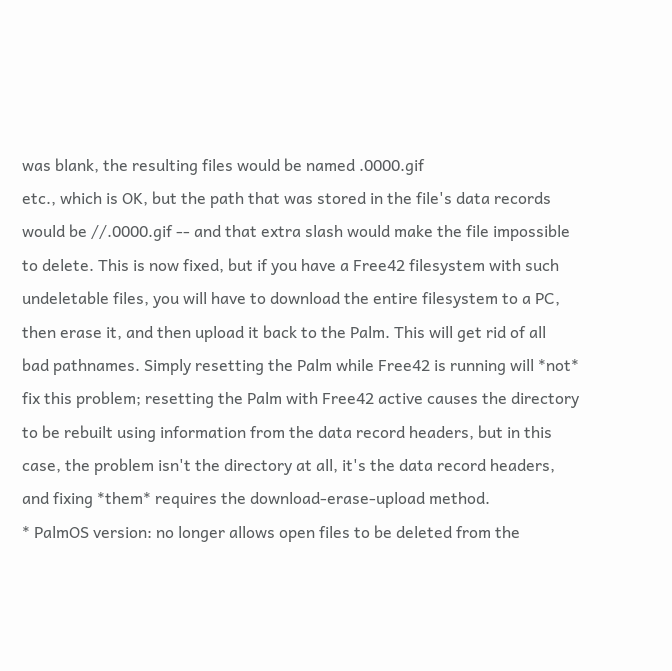was blank, the resulting files would be named .0000.gif
etc., which is OK, but the path that was stored in the file's data records
would be //.0000.gif -- and that extra slash would make the file impossible
to delete. This is now fixed, but if you have a Free42 filesystem with such
undeletable files, you will have to download the entire filesystem to a PC,
then erase it, and then upload it back to the Palm. This will get rid of all
bad pathnames. Simply resetting the Palm while Free42 is running will *not*
fix this problem; resetting the Palm with Free42 active causes the directory
to be rebuilt using information from the data record headers, but in this
case, the problem isn't the directory at all, it's the data record headers,
and fixing *them* requires the download-erase-upload method.
* PalmOS version: no longer allows open files to be deleted from the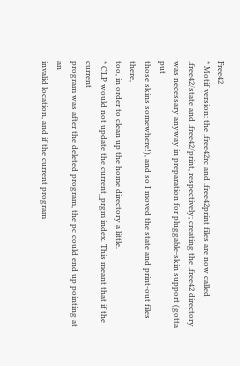Free42
* Motif version: the .free42rc and .free42print files are now called
.free42/state and .free42/print, respectively; creating the .free42 directory
was necessary anyway in preparation for pluggable-skin support (gotta put
those skins somewhere!), and so I moved the state and print-out files there,
too, in order to clean up the home directory a little.
* CLP would not update the current_prgm index. This meant that if the current
program was after the deleted program, the pc could end up pointing at an
invalid location, and if the current program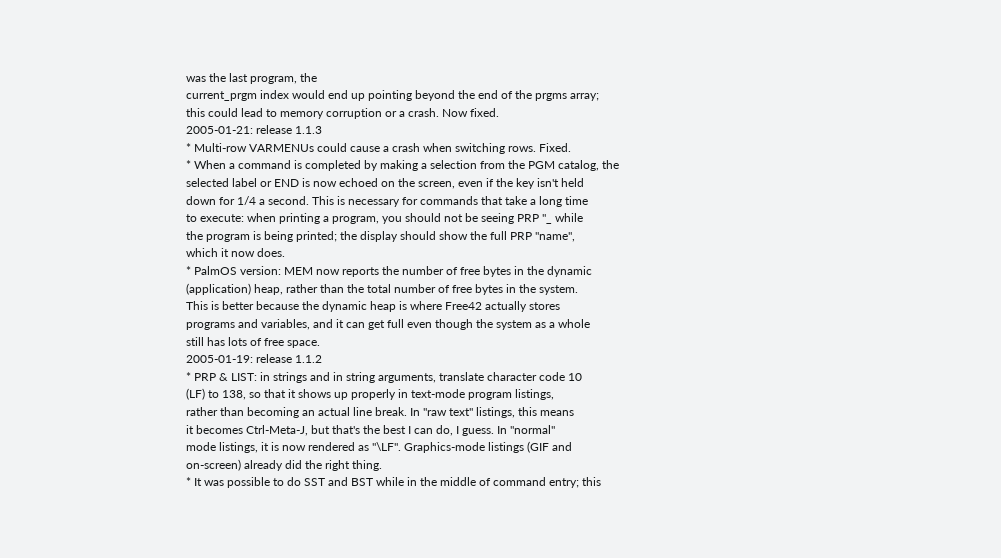was the last program, the
current_prgm index would end up pointing beyond the end of the prgms array;
this could lead to memory corruption or a crash. Now fixed.
2005-01-21: release 1.1.3
* Multi-row VARMENUs could cause a crash when switching rows. Fixed.
* When a command is completed by making a selection from the PGM catalog, the
selected label or END is now echoed on the screen, even if the key isn't held
down for 1/4 a second. This is necessary for commands that take a long time
to execute: when printing a program, you should not be seeing PRP "_ while
the program is being printed; the display should show the full PRP "name",
which it now does.
* PalmOS version: MEM now reports the number of free bytes in the dynamic
(application) heap, rather than the total number of free bytes in the system.
This is better because the dynamic heap is where Free42 actually stores
programs and variables, and it can get full even though the system as a whole
still has lots of free space.
2005-01-19: release 1.1.2
* PRP & LIST: in strings and in string arguments, translate character code 10
(LF) to 138, so that it shows up properly in text-mode program listings,
rather than becoming an actual line break. In "raw text" listings, this means
it becomes Ctrl-Meta-J, but that's the best I can do, I guess. In "normal"
mode listings, it is now rendered as "\LF". Graphics-mode listings (GIF and
on-screen) already did the right thing.
* It was possible to do SST and BST while in the middle of command entry; this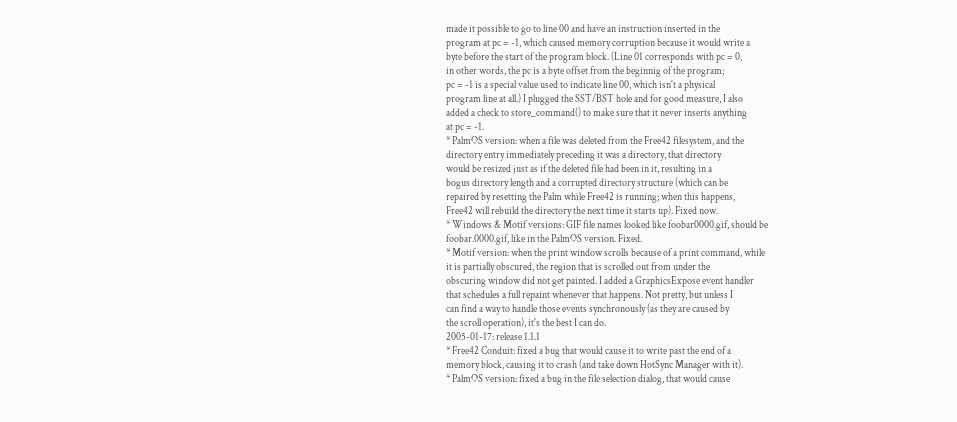made it possible to go to line 00 and have an instruction inserted in the
program at pc = -1, which caused memory corruption because it would write a
byte before the start of the program block. (Line 01 corresponds with pc = 0,
in other words, the pc is a byte offset from the beginnig of the program;
pc = -1 is a special value used to indicate line 00, which isn't a physical
program line at all.) I plugged the SST/BST hole and for good measure, I also
added a check to store_command() to make sure that it never inserts anything
at pc = -1.
* PalmOS version: when a file was deleted from the Free42 filesystem, and the
directory entry immediately preceding it was a directory, that directory
would be resized just as if the deleted file had been in it, resulting in a
bogus directory length and a corrupted directory structure (which can be
repaired by resetting the Palm while Free42 is running; when this happens,
Free42 will rebuild the directory the next time it starts up). Fixed now.
* Windows & Motif versions: GIF file names looked like foobar0000.gif, should be
foobar.0000.gif, like in the PalmOS version. Fixed.
* Motif version: when the print window scrolls because of a print command, while
it is partially obscured, the region that is scrolled out from under the
obscuring window did not get painted. I added a GraphicsExpose event handler
that schedules a full repaint whenever that happens. Not pretty, but unless I
can find a way to handle those events synchronously (as they are caused by
the scroll operation), it's the best I can do.
2005-01-17: release 1.1.1
* Free42 Conduit: fixed a bug that would cause it to write past the end of a
memory block, causing it to crash (and take down HotSync Manager with it).
* PalmOS version: fixed a bug in the file selection dialog, that would cause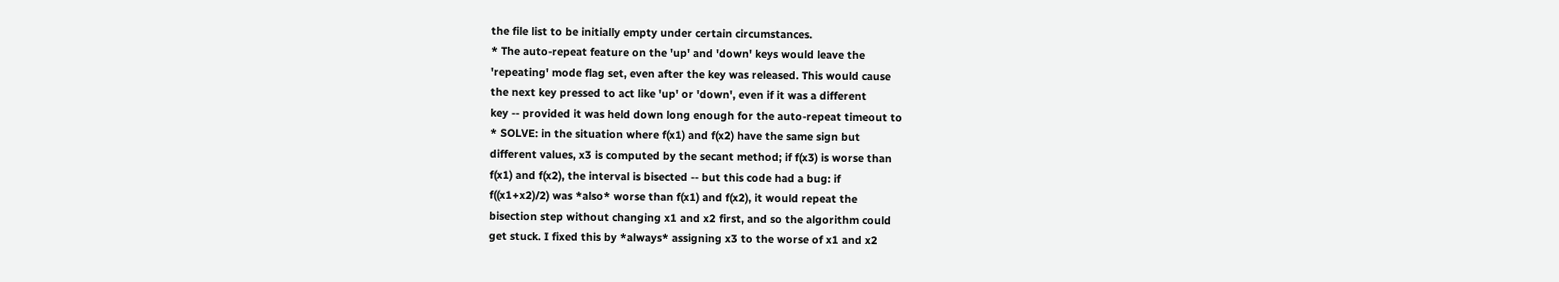the file list to be initially empty under certain circumstances.
* The auto-repeat feature on the 'up' and 'down' keys would leave the
'repeating' mode flag set, even after the key was released. This would cause
the next key pressed to act like 'up' or 'down', even if it was a different
key -- provided it was held down long enough for the auto-repeat timeout to
* SOLVE: in the situation where f(x1) and f(x2) have the same sign but
different values, x3 is computed by the secant method; if f(x3) is worse than
f(x1) and f(x2), the interval is bisected -- but this code had a bug: if
f((x1+x2)/2) was *also* worse than f(x1) and f(x2), it would repeat the
bisection step without changing x1 and x2 first, and so the algorithm could
get stuck. I fixed this by *always* assigning x3 to the worse of x1 and x2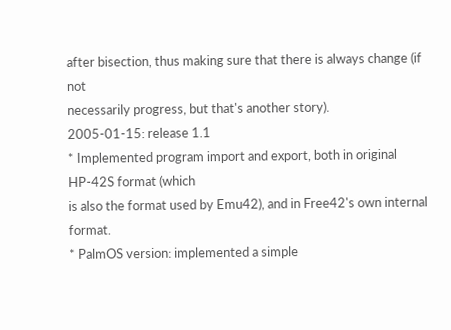after bisection, thus making sure that there is always change (if not
necessarily progress, but that's another story).
2005-01-15: release 1.1
* Implemented program import and export, both in original HP-42S format (which
is also the format used by Emu42), and in Free42's own internal format.
* PalmOS version: implemented a simple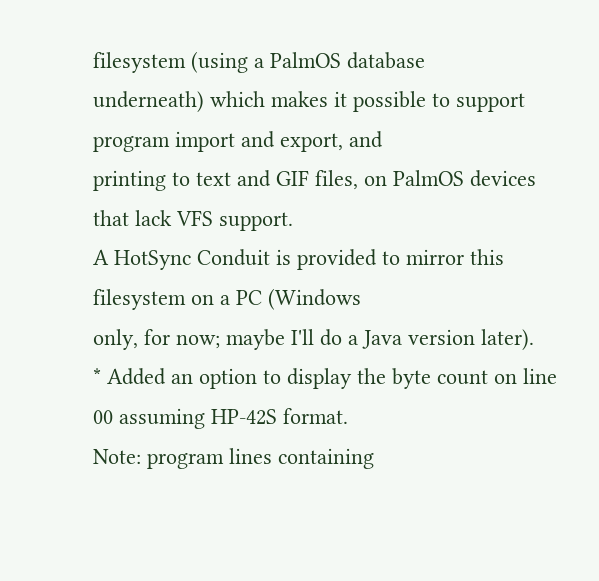filesystem (using a PalmOS database
underneath) which makes it possible to support program import and export, and
printing to text and GIF files, on PalmOS devices that lack VFS support.
A HotSync Conduit is provided to mirror this filesystem on a PC (Windows
only, for now; maybe I'll do a Java version later).
* Added an option to display the byte count on line 00 assuming HP-42S format.
Note: program lines containing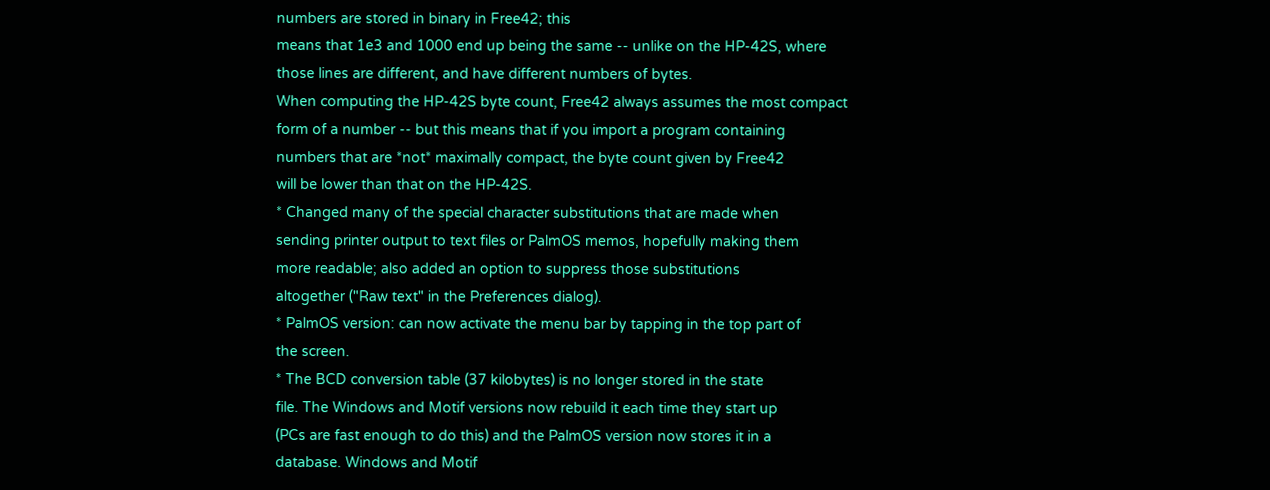numbers are stored in binary in Free42; this
means that 1e3 and 1000 end up being the same -- unlike on the HP-42S, where
those lines are different, and have different numbers of bytes.
When computing the HP-42S byte count, Free42 always assumes the most compact
form of a number -- but this means that if you import a program containing
numbers that are *not* maximally compact, the byte count given by Free42
will be lower than that on the HP-42S.
* Changed many of the special character substitutions that are made when
sending printer output to text files or PalmOS memos, hopefully making them
more readable; also added an option to suppress those substitutions
altogether ("Raw text" in the Preferences dialog).
* PalmOS version: can now activate the menu bar by tapping in the top part of
the screen.
* The BCD conversion table (37 kilobytes) is no longer stored in the state
file. The Windows and Motif versions now rebuild it each time they start up
(PCs are fast enough to do this) and the PalmOS version now stores it in a
database. Windows and Motif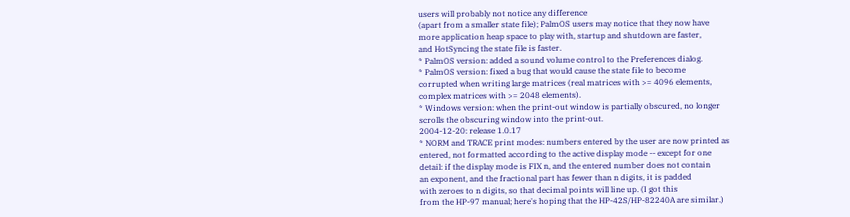users will probably not notice any difference
(apart from a smaller state file); PalmOS users may notice that they now have
more application heap space to play with, startup and shutdown are faster,
and HotSyncing the state file is faster.
* PalmOS version: added a sound volume control to the Preferences dialog.
* PalmOS version: fixed a bug that would cause the state file to become
corrupted when writing large matrices (real matrices with >= 4096 elements,
complex matrices with >= 2048 elements).
* Windows version: when the print-out window is partially obscured, no longer
scrolls the obscuring window into the print-out.
2004-12-20: release 1.0.17
* NORM and TRACE print modes: numbers entered by the user are now printed as
entered, not formatted according to the active display mode -- except for one
detail: if the display mode is FIX n, and the entered number does not contain
an exponent, and the fractional part has fewer than n digits, it is padded
with zeroes to n digits, so that decimal points will line up. (I got this
from the HP-97 manual; here's hoping that the HP-42S/HP-82240A are similar.)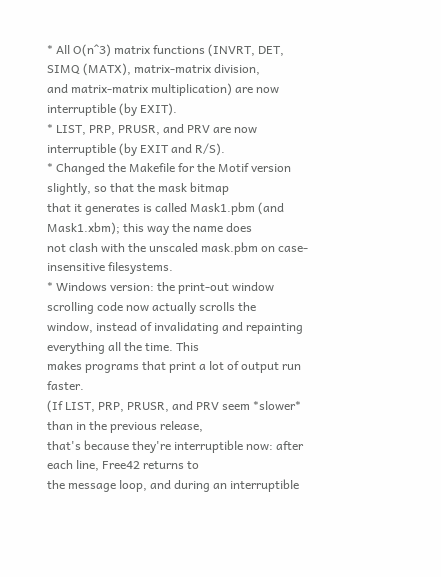* All O(n^3) matrix functions (INVRT, DET, SIMQ (MATX), matrix-matrix division,
and matrix-matrix multiplication) are now interruptible (by EXIT).
* LIST, PRP, PRUSR, and PRV are now interruptible (by EXIT and R/S).
* Changed the Makefile for the Motif version slightly, so that the mask bitmap
that it generates is called Mask1.pbm (and Mask1.xbm); this way the name does
not clash with the unscaled mask.pbm on case-insensitive filesystems.
* Windows version: the print-out window scrolling code now actually scrolls the
window, instead of invalidating and repainting everything all the time. This
makes programs that print a lot of output run faster.
(If LIST, PRP, PRUSR, and PRV seem *slower* than in the previous release,
that's because they're interruptible now: after each line, Free42 returns to
the message loop, and during an interruptible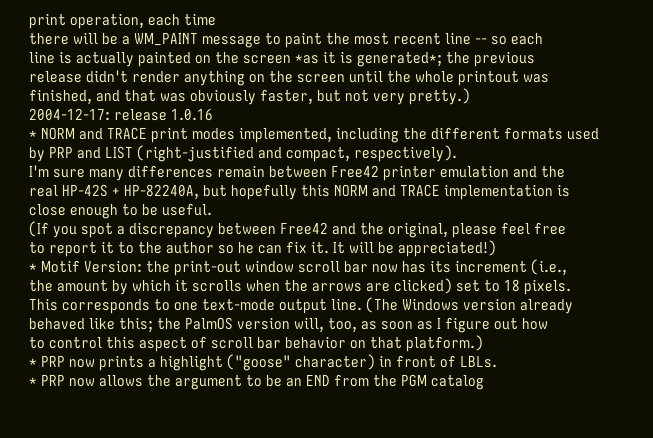print operation, each time
there will be a WM_PAINT message to paint the most recent line -- so each
line is actually painted on the screen *as it is generated*; the previous
release didn't render anything on the screen until the whole printout was
finished, and that was obviously faster, but not very pretty.)
2004-12-17: release 1.0.16
* NORM and TRACE print modes implemented, including the different formats used
by PRP and LIST (right-justified and compact, respectively).
I'm sure many differences remain between Free42 printer emulation and the
real HP-42S + HP-82240A, but hopefully this NORM and TRACE implementation is
close enough to be useful.
(If you spot a discrepancy between Free42 and the original, please feel free
to report it to the author so he can fix it. It will be appreciated!)
* Motif Version: the print-out window scroll bar now has its increment (i.e.,
the amount by which it scrolls when the arrows are clicked) set to 18 pixels.
This corresponds to one text-mode output line. (The Windows version already
behaved like this; the PalmOS version will, too, as soon as I figure out how
to control this aspect of scroll bar behavior on that platform.)
* PRP now prints a highlight ("goose" character) in front of LBLs.
* PRP now allows the argument to be an END from the PGM catalog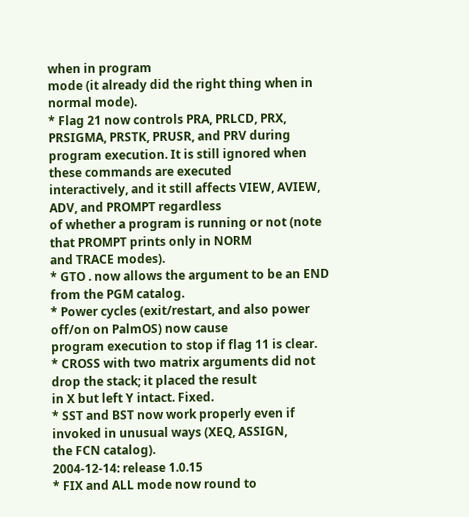when in program
mode (it already did the right thing when in normal mode).
* Flag 21 now controls PRA, PRLCD, PRX, PRSIGMA, PRSTK, PRUSR, and PRV during
program execution. It is still ignored when these commands are executed
interactively, and it still affects VIEW, AVIEW, ADV, and PROMPT regardless
of whether a program is running or not (note that PROMPT prints only in NORM
and TRACE modes).
* GTO . now allows the argument to be an END from the PGM catalog.
* Power cycles (exit/restart, and also power off/on on PalmOS) now cause
program execution to stop if flag 11 is clear.
* CROSS with two matrix arguments did not drop the stack; it placed the result
in X but left Y intact. Fixed.
* SST and BST now work properly even if invoked in unusual ways (XEQ, ASSIGN,
the FCN catalog).
2004-12-14: release 1.0.15
* FIX and ALL mode now round to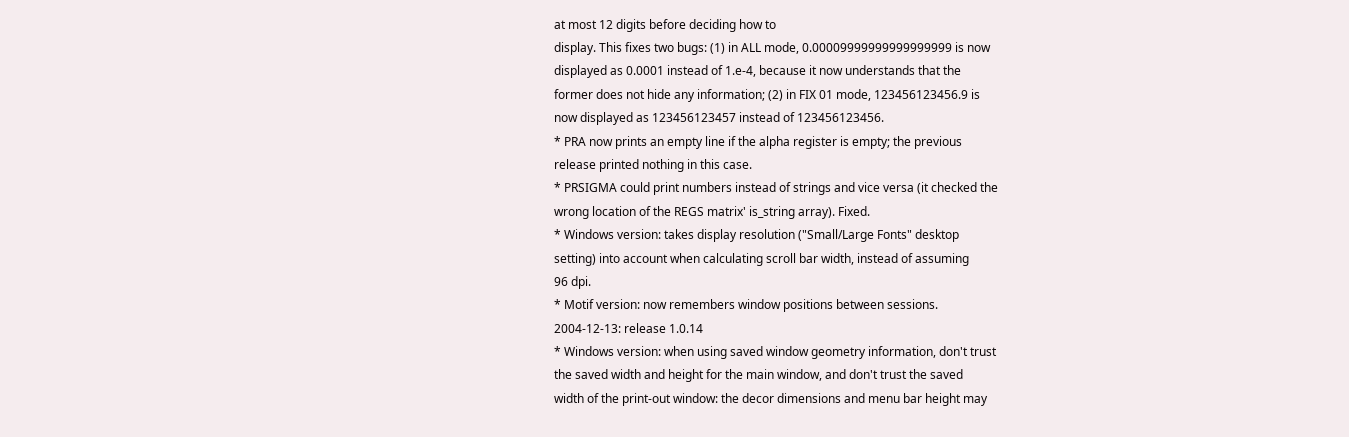at most 12 digits before deciding how to
display. This fixes two bugs: (1) in ALL mode, 0.00009999999999999999 is now
displayed as 0.0001 instead of 1.e-4, because it now understands that the
former does not hide any information; (2) in FIX 01 mode, 123456123456.9 is
now displayed as 123456123457 instead of 123456123456.
* PRA now prints an empty line if the alpha register is empty; the previous
release printed nothing in this case.
* PRSIGMA could print numbers instead of strings and vice versa (it checked the
wrong location of the REGS matrix' is_string array). Fixed.
* Windows version: takes display resolution ("Small/Large Fonts" desktop
setting) into account when calculating scroll bar width, instead of assuming
96 dpi.
* Motif version: now remembers window positions between sessions.
2004-12-13: release 1.0.14
* Windows version: when using saved window geometry information, don't trust
the saved width and height for the main window, and don't trust the saved
width of the print-out window: the decor dimensions and menu bar height may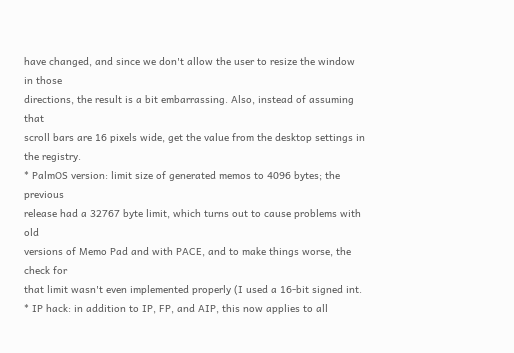have changed, and since we don't allow the user to resize the window in those
directions, the result is a bit embarrassing. Also, instead of assuming that
scroll bars are 16 pixels wide, get the value from the desktop settings in
the registry.
* PalmOS version: limit size of generated memos to 4096 bytes; the previous
release had a 32767 byte limit, which turns out to cause problems with old
versions of Memo Pad and with PACE, and to make things worse, the check for
that limit wasn't even implemented properly (I used a 16-bit signed int.
* IP hack: in addition to IP, FP, and AIP, this now applies to all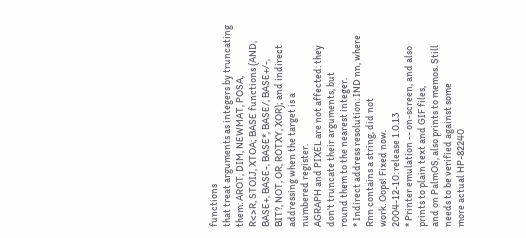functions
that treat arguments as integers by truncating them: AROT, DIM, NEWMAT, POSA,
R<>R, STOIJ, XTOA; BASE functions (AND, BASE+, BASE-, BASE*, BASE/, BASE+/-,
BIT?, NOT, OR, ROTXY, XOR); and indirect addressing when the target is a
numbered register.
AGRAPH and PIXEL are not affected: they don't truncate their arguments, but
round them to the nearest integer.
* Indirect address resolution: IND nn, where Rnn contains a string, did not
work. Oops! Fixed now.
2004-12-10: release 1.0.13
* Printer emulation -- on-screen, and also prints to plain text and GIF files,
and on PalmOS, also prints to memos. Still needs to be verified against some
more actual HP-82240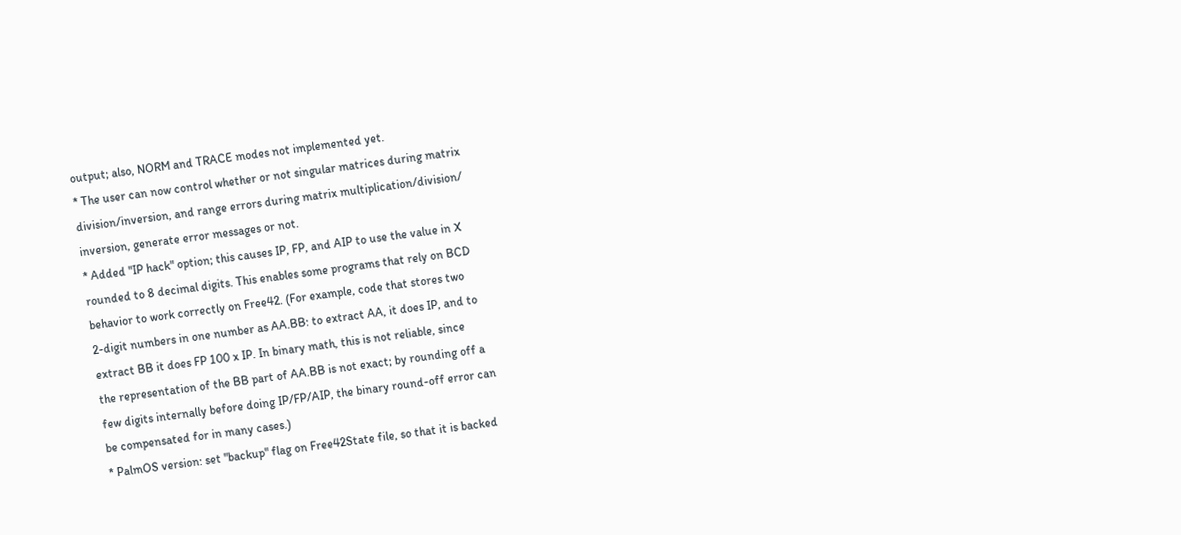output; also, NORM and TRACE modes not implemented yet.
* The user can now control whether or not singular matrices during matrix
division/inversion, and range errors during matrix multiplication/division/
inversion, generate error messages or not.
* Added "IP hack" option; this causes IP, FP, and AIP to use the value in X
rounded to 8 decimal digits. This enables some programs that rely on BCD
behavior to work correctly on Free42. (For example, code that stores two
2-digit numbers in one number as AA.BB: to extract AA, it does IP, and to
extract BB it does FP 100 x IP. In binary math, this is not reliable, since
the representation of the BB part of AA.BB is not exact; by rounding off a
few digits internally before doing IP/FP/AIP, the binary round-off error can
be compensated for in many cases.)
* PalmOS version: set "backup" flag on Free42State file, so that it is backed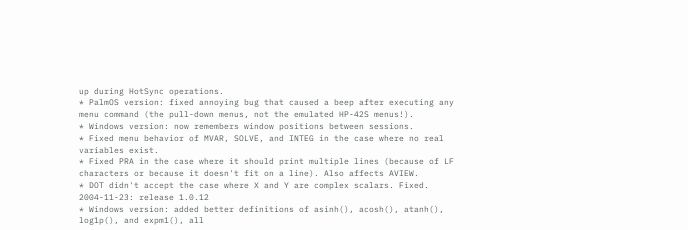up during HotSync operations.
* PalmOS version: fixed annoying bug that caused a beep after executing any
menu command (the pull-down menus, not the emulated HP-42S menus!).
* Windows version: now remembers window positions between sessions.
* Fixed menu behavior of MVAR, SOLVE, and INTEG in the case where no real
variables exist.
* Fixed PRA in the case where it should print multiple lines (because of LF
characters or because it doesn't fit on a line). Also affects AVIEW.
* DOT didn't accept the case where X and Y are complex scalars. Fixed.
2004-11-23: release 1.0.12
* Windows version: added better definitions of asinh(), acosh(), atanh(),
log1p(), and expm1(), all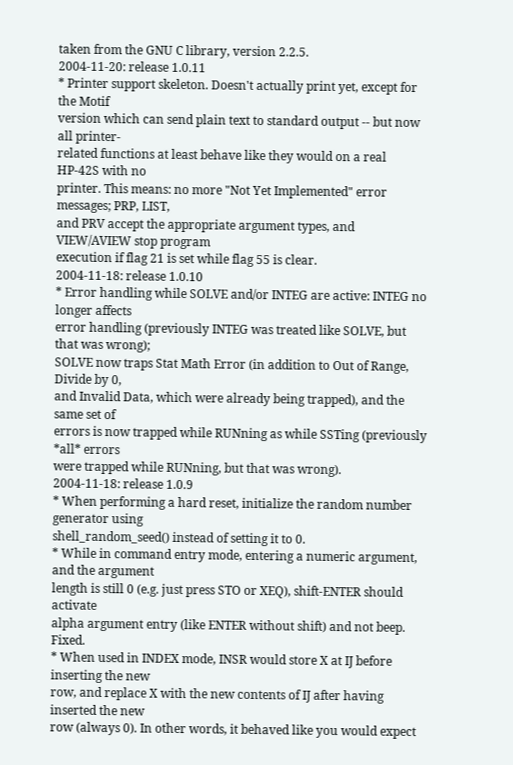taken from the GNU C library, version 2.2.5.
2004-11-20: release 1.0.11
* Printer support skeleton. Doesn't actually print yet, except for the Motif
version which can send plain text to standard output -- but now all printer-
related functions at least behave like they would on a real HP-42S with no
printer. This means: no more "Not Yet Implemented" error messages; PRP, LIST,
and PRV accept the appropriate argument types, and VIEW/AVIEW stop program
execution if flag 21 is set while flag 55 is clear.
2004-11-18: release 1.0.10
* Error handling while SOLVE and/or INTEG are active: INTEG no longer affects
error handling (previously INTEG was treated like SOLVE, but that was wrong);
SOLVE now traps Stat Math Error (in addition to Out of Range, Divide by 0,
and Invalid Data, which were already being trapped), and the same set of
errors is now trapped while RUNning as while SSTing (previously *all* errors
were trapped while RUNning, but that was wrong).
2004-11-18: release 1.0.9
* When performing a hard reset, initialize the random number generator using
shell_random_seed() instead of setting it to 0.
* While in command entry mode, entering a numeric argument, and the argument
length is still 0 (e.g. just press STO or XEQ), shift-ENTER should activate
alpha argument entry (like ENTER without shift) and not beep. Fixed.
* When used in INDEX mode, INSR would store X at IJ before inserting the new
row, and replace X with the new contents of IJ after having inserted the new
row (always 0). In other words, it behaved like you would expect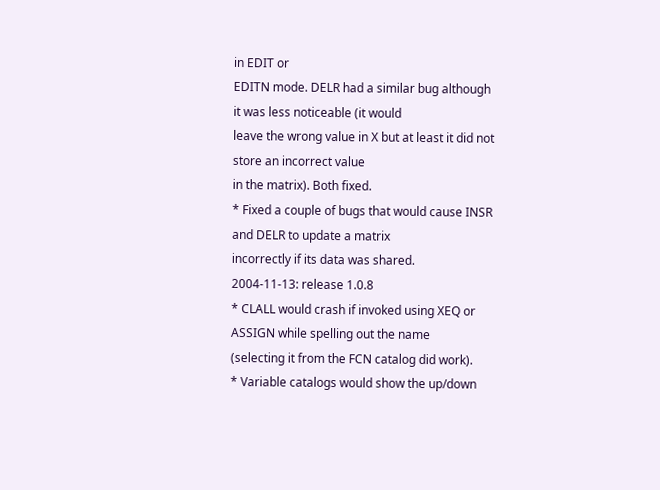in EDIT or
EDITN mode. DELR had a similar bug although it was less noticeable (it would
leave the wrong value in X but at least it did not store an incorrect value
in the matrix). Both fixed.
* Fixed a couple of bugs that would cause INSR and DELR to update a matrix
incorrectly if its data was shared.
2004-11-13: release 1.0.8
* CLALL would crash if invoked using XEQ or ASSIGN while spelling out the name
(selecting it from the FCN catalog did work).
* Variable catalogs would show the up/down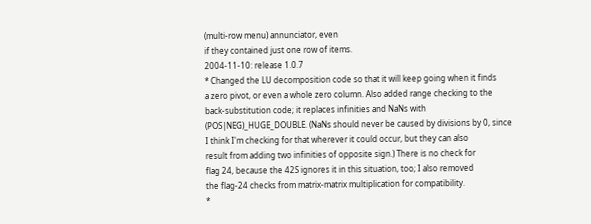(multi-row menu) annunciator, even
if they contained just one row of items.
2004-11-10: release 1.0.7
* Changed the LU decomposition code so that it will keep going when it finds
a zero pivot, or even a whole zero column. Also added range checking to the
back-substitution code; it replaces infinities and NaNs with
(POS|NEG)_HUGE_DOUBLE. (NaNs should never be caused by divisions by 0, since
I think I'm checking for that wherever it could occur, but they can also
result from adding two infinities of opposite sign.) There is no check for
flag 24, because the 42S ignores it in this situation, too; I also removed
the flag-24 checks from matrix-matrix multiplication for compatibility.
*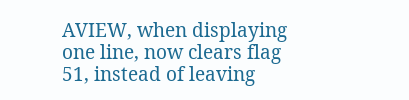AVIEW, when displaying one line, now clears flag 51, instead of leaving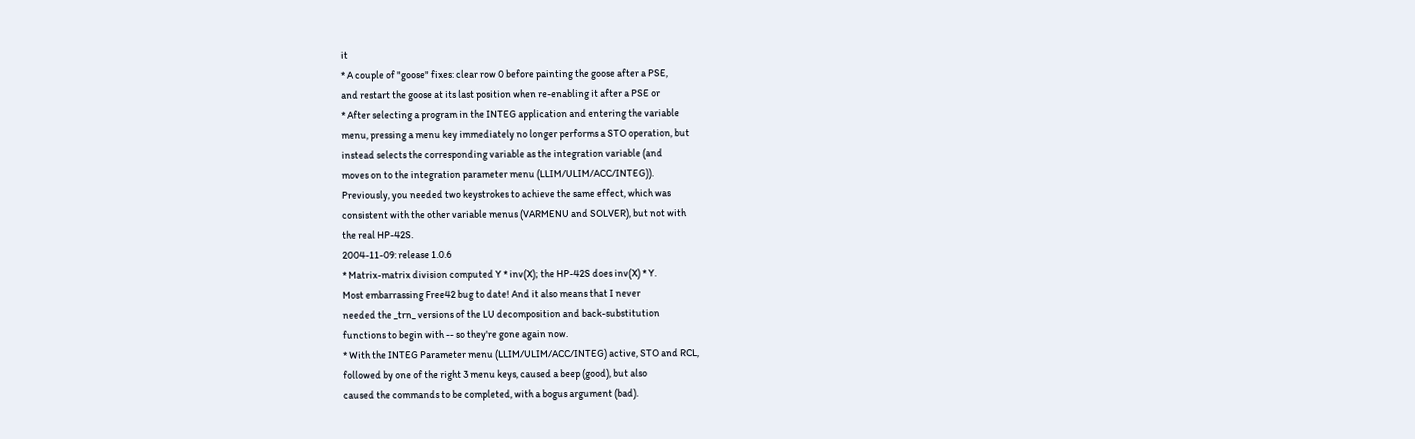it
* A couple of "goose" fixes: clear row 0 before painting the goose after a PSE,
and restart the goose at its last position when re-enabling it after a PSE or
* After selecting a program in the INTEG application and entering the variable
menu, pressing a menu key immediately no longer performs a STO operation, but
instead selects the corresponding variable as the integration variable (and
moves on to the integration parameter menu (LLIM/ULIM/ACC/INTEG)).
Previously, you needed two keystrokes to achieve the same effect, which was
consistent with the other variable menus (VARMENU and SOLVER), but not with
the real HP-42S.
2004-11-09: release 1.0.6
* Matrix-matrix division computed Y * inv(X); the HP-42S does inv(X) * Y.
Most embarrassing Free42 bug to date! And it also means that I never
needed the _trn_ versions of the LU decomposition and back-substitution
functions to begin with -- so they're gone again now.
* With the INTEG Parameter menu (LLIM/ULIM/ACC/INTEG) active, STO and RCL,
followed by one of the right 3 menu keys, caused a beep (good), but also
caused the commands to be completed, with a bogus argument (bad).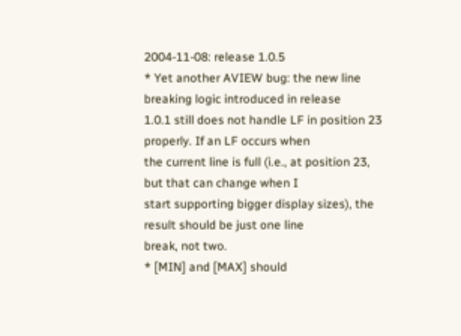2004-11-08: release 1.0.5
* Yet another AVIEW bug: the new line breaking logic introduced in release
1.0.1 still does not handle LF in position 23 properly. If an LF occurs when
the current line is full (i.e., at position 23, but that can change when I
start supporting bigger display sizes), the result should be just one line
break, not two.
* [MIN] and [MAX] should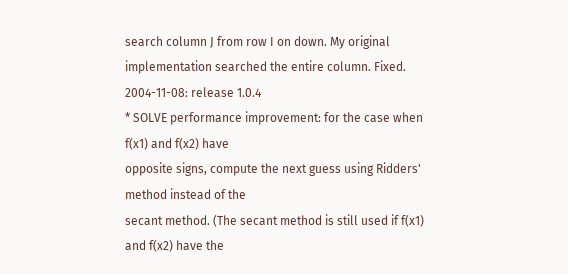search column J from row I on down. My original
implementation searched the entire column. Fixed.
2004-11-08: release 1.0.4
* SOLVE performance improvement: for the case when f(x1) and f(x2) have
opposite signs, compute the next guess using Ridders' method instead of the
secant method. (The secant method is still used if f(x1) and f(x2) have the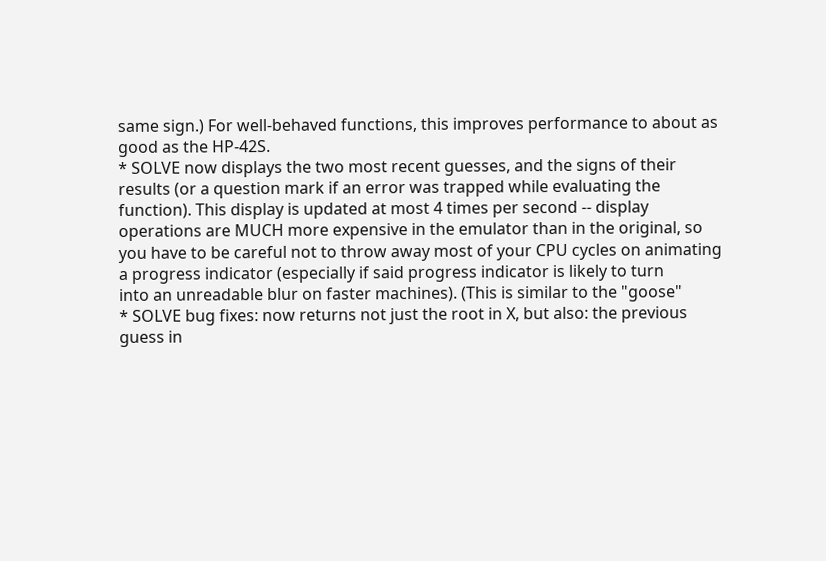same sign.) For well-behaved functions, this improves performance to about as
good as the HP-42S.
* SOLVE now displays the two most recent guesses, and the signs of their
results (or a question mark if an error was trapped while evaluating the
function). This display is updated at most 4 times per second -- display
operations are MUCH more expensive in the emulator than in the original, so
you have to be careful not to throw away most of your CPU cycles on animating
a progress indicator (especially if said progress indicator is likely to turn
into an unreadable blur on faster machines). (This is similar to the "goose"
* SOLVE bug fixes: now returns not just the root in X, but also: the previous
guess in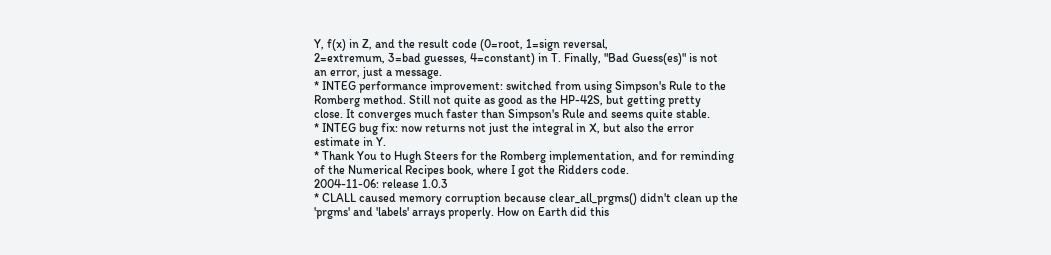Y, f(x) in Z, and the result code (0=root, 1=sign reversal,
2=extremum, 3=bad guesses, 4=constant) in T. Finally, "Bad Guess(es)" is not
an error, just a message.
* INTEG performance improvement: switched from using Simpson's Rule to the
Romberg method. Still not quite as good as the HP-42S, but getting pretty
close. It converges much faster than Simpson's Rule and seems quite stable.
* INTEG bug fix: now returns not just the integral in X, but also the error
estimate in Y.
* Thank You to Hugh Steers for the Romberg implementation, and for reminding
of the Numerical Recipes book, where I got the Ridders code.
2004-11-06: release 1.0.3
* CLALL caused memory corruption because clear_all_prgms() didn't clean up the
'prgms' and 'labels' arrays properly. How on Earth did this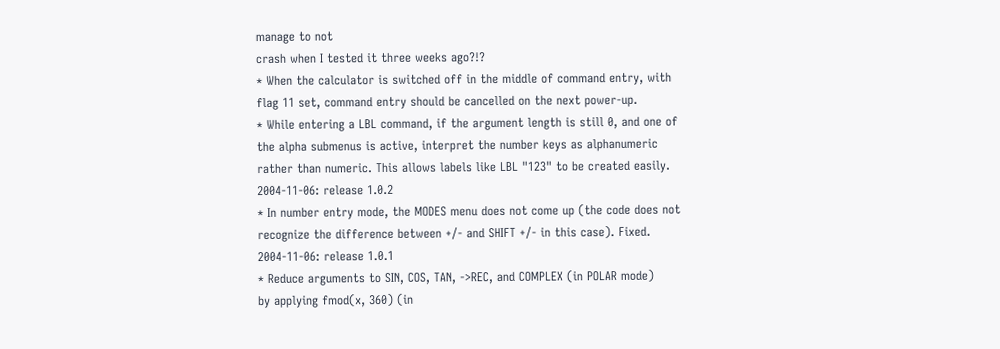manage to not
crash when I tested it three weeks ago?!?
* When the calculator is switched off in the middle of command entry, with
flag 11 set, command entry should be cancelled on the next power-up.
* While entering a LBL command, if the argument length is still 0, and one of
the alpha submenus is active, interpret the number keys as alphanumeric
rather than numeric. This allows labels like LBL "123" to be created easily.
2004-11-06: release 1.0.2
* In number entry mode, the MODES menu does not come up (the code does not
recognize the difference between +/- and SHIFT +/- in this case). Fixed.
2004-11-06: release 1.0.1
* Reduce arguments to SIN, COS, TAN, ->REC, and COMPLEX (in POLAR mode)
by applying fmod(x, 360) (in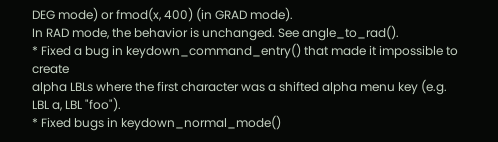DEG mode) or fmod(x, 400) (in GRAD mode).
In RAD mode, the behavior is unchanged. See angle_to_rad().
* Fixed a bug in keydown_command_entry() that made it impossible to create
alpha LBLs where the first character was a shifted alpha menu key (e.g.
LBL a, LBL "foo").
* Fixed bugs in keydown_normal_mode()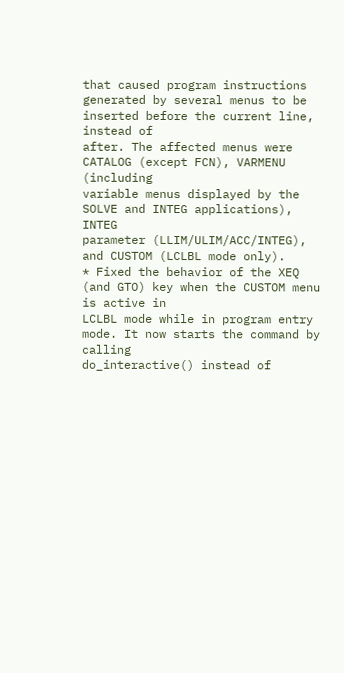that caused program instructions
generated by several menus to be inserted before the current line, instead of
after. The affected menus were CATALOG (except FCN), VARMENU (including
variable menus displayed by the SOLVE and INTEG applications), INTEG
parameter (LLIM/ULIM/ACC/INTEG), and CUSTOM (LCLBL mode only).
* Fixed the behavior of the XEQ (and GTO) key when the CUSTOM menu is active in
LCLBL mode while in program entry mode. It now starts the command by calling
do_interactive() instead of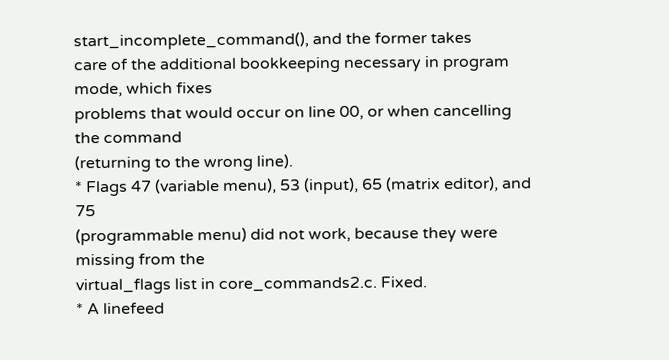start_incomplete_command(), and the former takes
care of the additional bookkeeping necessary in program mode, which fixes
problems that would occur on line 00, or when cancelling the command
(returning to the wrong line).
* Flags 47 (variable menu), 53 (input), 65 (matrix editor), and 75
(programmable menu) did not work, because they were missing from the
virtual_flags list in core_commands2.c. Fixed.
* A linefeed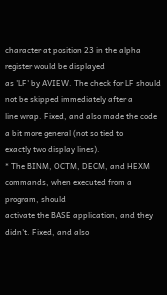character at position 23 in the alpha register would be displayed
as 'LF' by AVIEW. The check for LF should not be skipped immediately after a
line wrap. Fixed, and also made the code a bit more general (not so tied to
exactly two display lines).
* The BINM, OCTM, DECM, and HEXM commands, when executed from a program, should
activate the BASE application, and they didn't. Fixed, and also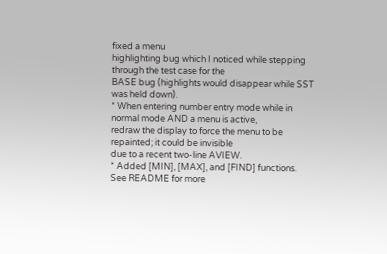fixed a menu
highlighting bug which I noticed while stepping through the test case for the
BASE bug (highlights would disappear while SST was held down).
* When entering number entry mode while in normal mode AND a menu is active,
redraw the display to force the menu to be repainted; it could be invisible
due to a recent two-line AVIEW.
* Added [MIN], [MAX], and [FIND] functions. See README for more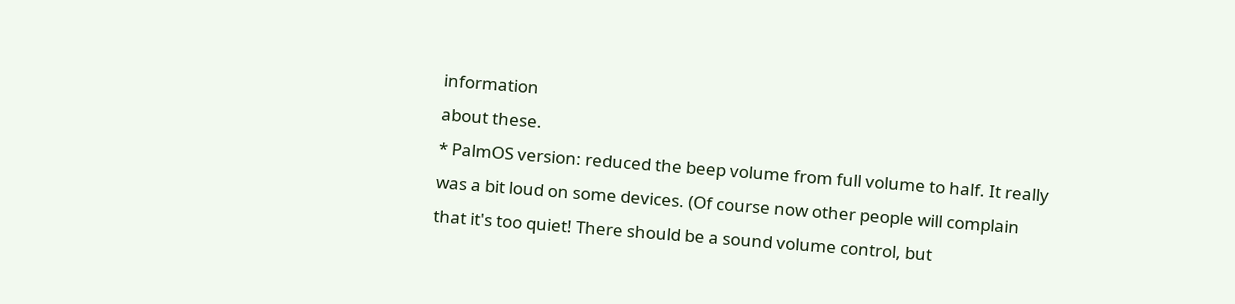information
about these.
* PalmOS version: reduced the beep volume from full volume to half. It really
was a bit loud on some devices. (Of course now other people will complain
that it's too quiet! There should be a sound volume control, but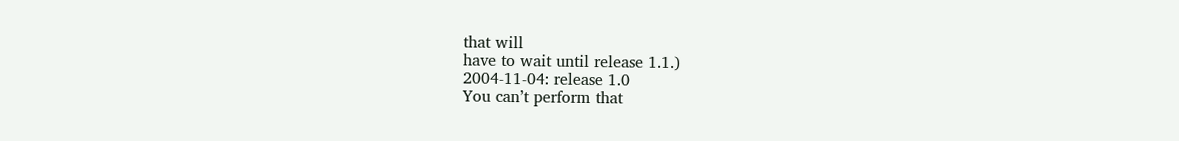that will
have to wait until release 1.1.)
2004-11-04: release 1.0
You can’t perform that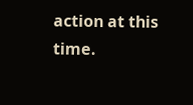action at this time.